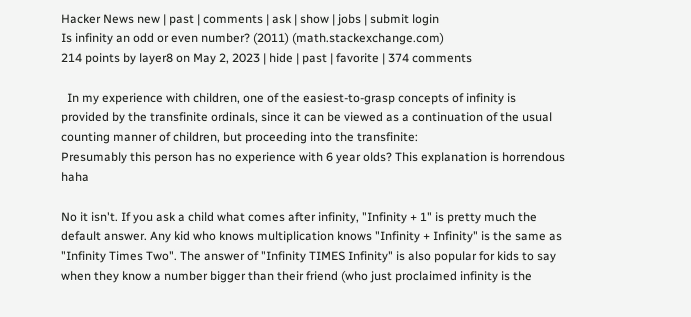Hacker News new | past | comments | ask | show | jobs | submit login
Is infinity an odd or even number? (2011) (math.stackexchange.com)
214 points by layer8 on May 2, 2023 | hide | past | favorite | 374 comments

  In my experience with children, one of the easiest-to-grasp concepts of infinity is provided by the transfinite ordinals, since it can be viewed as a continuation of the usual counting manner of children, but proceeding into the transfinite:
Presumably this person has no experience with 6 year olds? This explanation is horrendous haha

No it isn't. If you ask a child what comes after infinity, "Infinity + 1" is pretty much the default answer. Any kid who knows multiplication knows "Infinity + Infinity" is the same as "Infinity Times Two". The answer of "Infinity TIMES Infinity" is also popular for kids to say when they know a number bigger than their friend (who just proclaimed infinity is the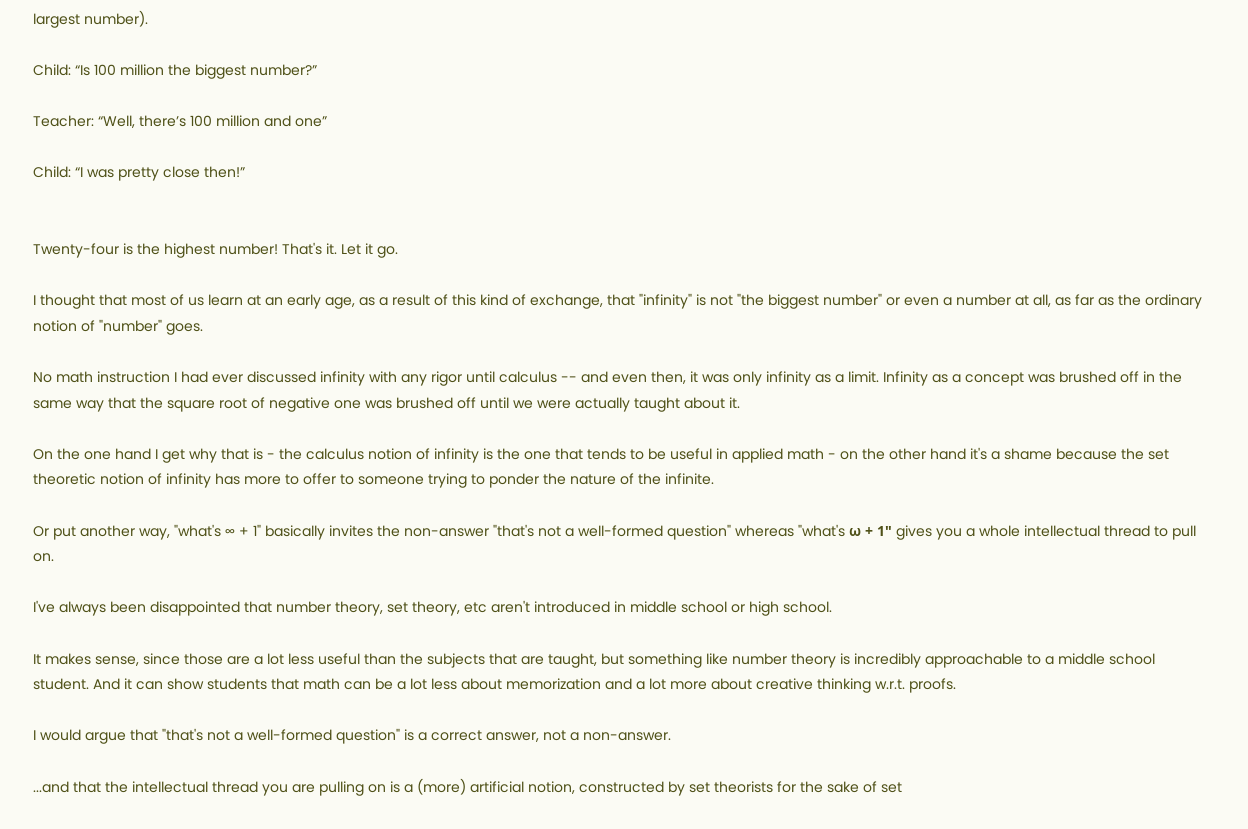largest number).

Child: “Is 100 million the biggest number?”

Teacher: “Well, there’s 100 million and one”

Child: “I was pretty close then!”


Twenty-four is the highest number! That's it. Let it go.

I thought that most of us learn at an early age, as a result of this kind of exchange, that "infinity" is not "the biggest number" or even a number at all, as far as the ordinary notion of "number" goes.

No math instruction I had ever discussed infinity with any rigor until calculus -- and even then, it was only infinity as a limit. Infinity as a concept was brushed off in the same way that the square root of negative one was brushed off until we were actually taught about it.

On the one hand I get why that is - the calculus notion of infinity is the one that tends to be useful in applied math - on the other hand it's a shame because the set theoretic notion of infinity has more to offer to someone trying to ponder the nature of the infinite.

Or put another way, "what's ∞ + 1" basically invites the non-answer "that's not a well-formed question" whereas "what's ω + 1" gives you a whole intellectual thread to pull on.

I've always been disappointed that number theory, set theory, etc aren't introduced in middle school or high school.

It makes sense, since those are a lot less useful than the subjects that are taught, but something like number theory is incredibly approachable to a middle school student. And it can show students that math can be a lot less about memorization and a lot more about creative thinking w.r.t. proofs.

I would argue that "that's not a well-formed question" is a correct answer, not a non-answer.

...and that the intellectual thread you are pulling on is a (more) artificial notion, constructed by set theorists for the sake of set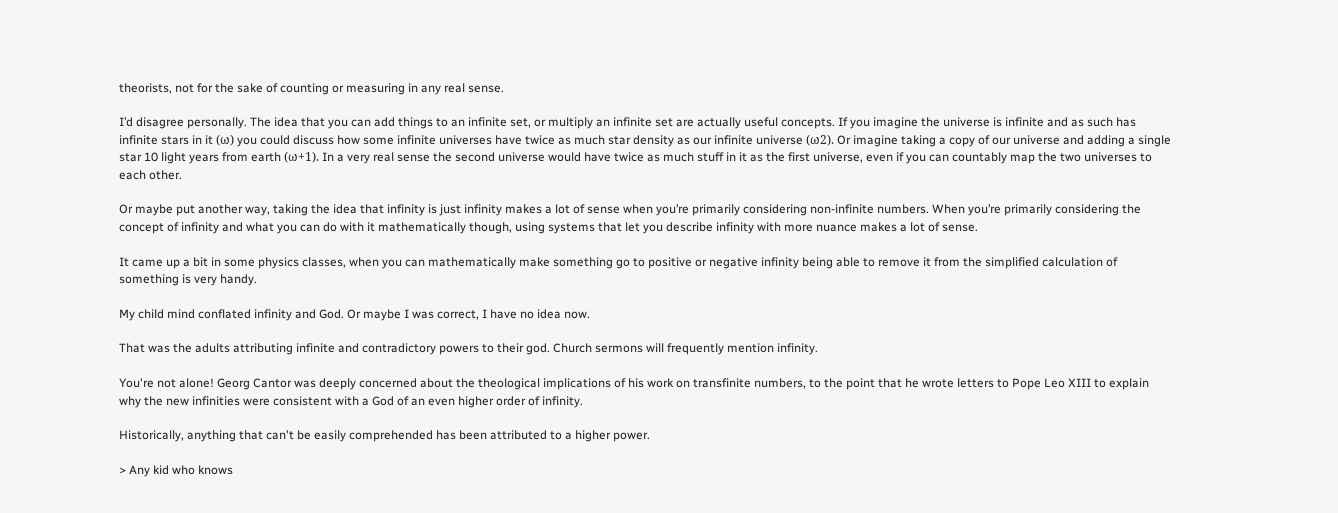theorists, not for the sake of counting or measuring in any real sense.

I’d disagree personally. The idea that you can add things to an infinite set, or multiply an infinite set are actually useful concepts. If you imagine the universe is infinite and as such has infinite stars in it (ω) you could discuss how some infinite universes have twice as much star density as our infinite universe (ω2). Or imagine taking a copy of our universe and adding a single star 10 light years from earth (ω+1). In a very real sense the second universe would have twice as much stuff in it as the first universe, even if you can countably map the two universes to each other.

Or maybe put another way, taking the idea that infinity is just infinity makes a lot of sense when you’re primarily considering non-infinite numbers. When you’re primarily considering the concept of infinity and what you can do with it mathematically though, using systems that let you describe infinity with more nuance makes a lot of sense.

It came up a bit in some physics classes, when you can mathematically make something go to positive or negative infinity being able to remove it from the simplified calculation of something is very handy.

My child mind conflated infinity and God. Or maybe I was correct, I have no idea now.

That was the adults attributing infinite and contradictory powers to their god. Church sermons will frequently mention infinity.

You're not alone! Georg Cantor was deeply concerned about the theological implications of his work on transfinite numbers, to the point that he wrote letters to Pope Leo XIII to explain why the new infinities were consistent with a God of an even higher order of infinity.

Historically, anything that can't be easily comprehended has been attributed to a higher power.

> Any kid who knows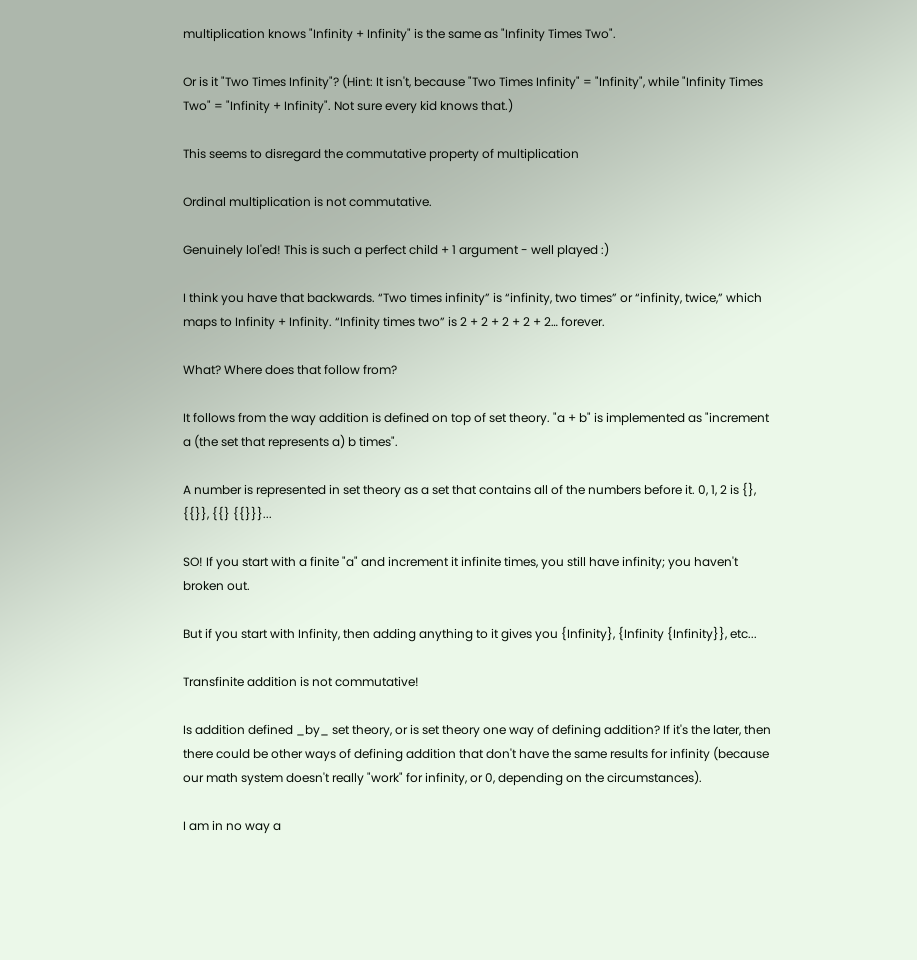multiplication knows "Infinity + Infinity" is the same as "Infinity Times Two".

Or is it "Two Times Infinity"? (Hint: It isn't, because "Two Times Infinity" = "Infinity", while "Infinity Times Two" = "Infinity + Infinity". Not sure every kid knows that.)

This seems to disregard the commutative property of multiplication

Ordinal multiplication is not commutative.

Genuinely lol'ed! This is such a perfect child + 1 argument - well played :)

I think you have that backwards. “Two times infinity” is “infinity, two times” or “infinity, twice,” which maps to Infinity + Infinity. “Infinity times two” is 2 + 2 + 2 + 2 + 2… forever.

What? Where does that follow from?

It follows from the way addition is defined on top of set theory. "a + b" is implemented as "increment a (the set that represents a) b times".

A number is represented in set theory as a set that contains all of the numbers before it. 0, 1, 2 is {}, {{}}, {{} {{}}}...

SO! If you start with a finite "a" and increment it infinite times, you still have infinity; you haven't broken out.

But if you start with Infinity, then adding anything to it gives you {Infinity}, {Infinity {Infinity}}, etc...

Transfinite addition is not commutative!

Is addition defined _by_ set theory, or is set theory one way of defining addition? If it's the later, then there could be other ways of defining addition that don't have the same results for infinity (because our math system doesn't really "work" for infinity, or 0, depending on the circumstances).

I am in no way a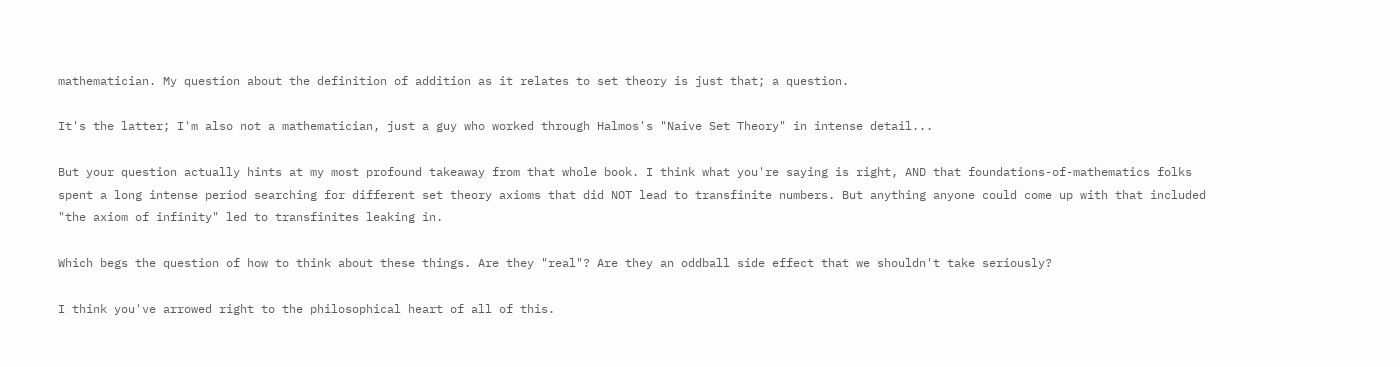mathematician. My question about the definition of addition as it relates to set theory is just that; a question.

It's the latter; I'm also not a mathematician, just a guy who worked through Halmos's "Naive Set Theory" in intense detail...

But your question actually hints at my most profound takeaway from that whole book. I think what you're saying is right, AND that foundations-of-mathematics folks spent a long intense period searching for different set theory axioms that did NOT lead to transfinite numbers. But anything anyone could come up with that included "the axiom of infinity" led to transfinites leaking in.

Which begs the question of how to think about these things. Are they "real"? Are they an oddball side effect that we shouldn't take seriously?

I think you've arrowed right to the philosophical heart of all of this.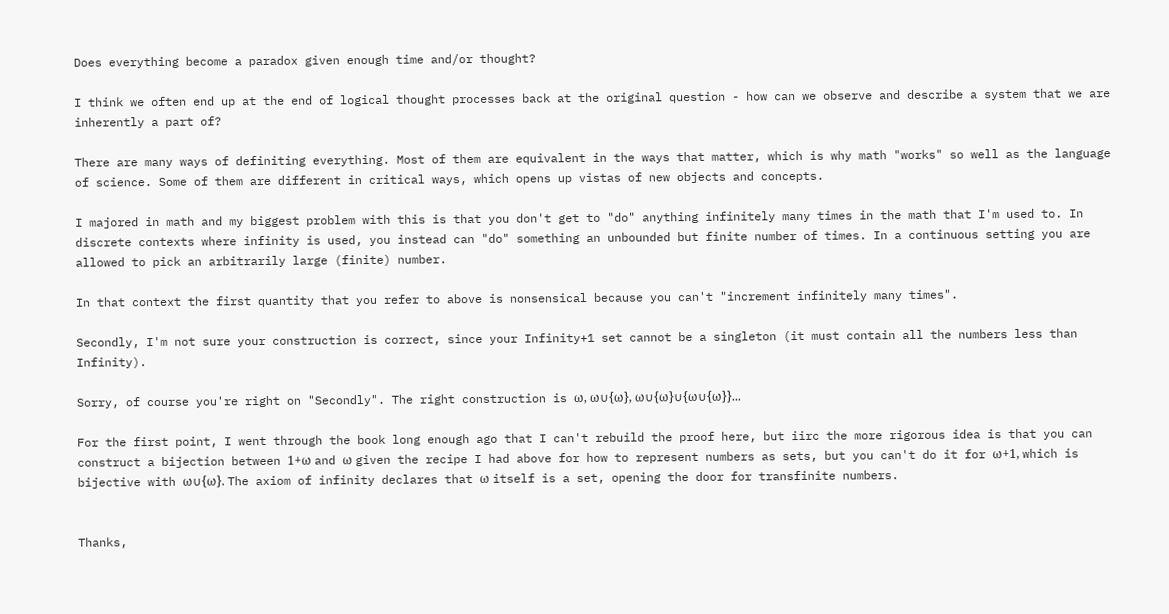Does everything become a paradox given enough time and/or thought?

I think we often end up at the end of logical thought processes back at the original question - how can we observe and describe a system that we are inherently a part of?

There are many ways of definiting everything. Most of them are equivalent in the ways that matter, which is why math "works" so well as the language of science. Some of them are different in critical ways, which opens up vistas of new objects and concepts.

I majored in math and my biggest problem with this is that you don't get to "do" anything infinitely many times in the math that I'm used to. In discrete contexts where infinity is used, you instead can "do" something an unbounded but finite number of times. In a continuous setting you are allowed to pick an arbitrarily large (finite) number.

In that context the first quantity that you refer to above is nonsensical because you can't "increment infinitely many times".

Secondly, I'm not sure your construction is correct, since your Infinity+1 set cannot be a singleton (it must contain all the numbers less than Infinity).

Sorry, of course you're right on "Secondly". The right construction is ω, ω∪{ω}, ω∪{ω}∪{ω∪{ω}}...

For the first point, I went through the book long enough ago that I can't rebuild the proof here, but iirc the more rigorous idea is that you can construct a bijection between 1+ω and ω given the recipe I had above for how to represent numbers as sets, but you can't do it for ω+1, which is bijective with ω∪{ω}. The axiom of infinity declares that ω itself is a set, opening the door for transfinite numbers.


Thanks,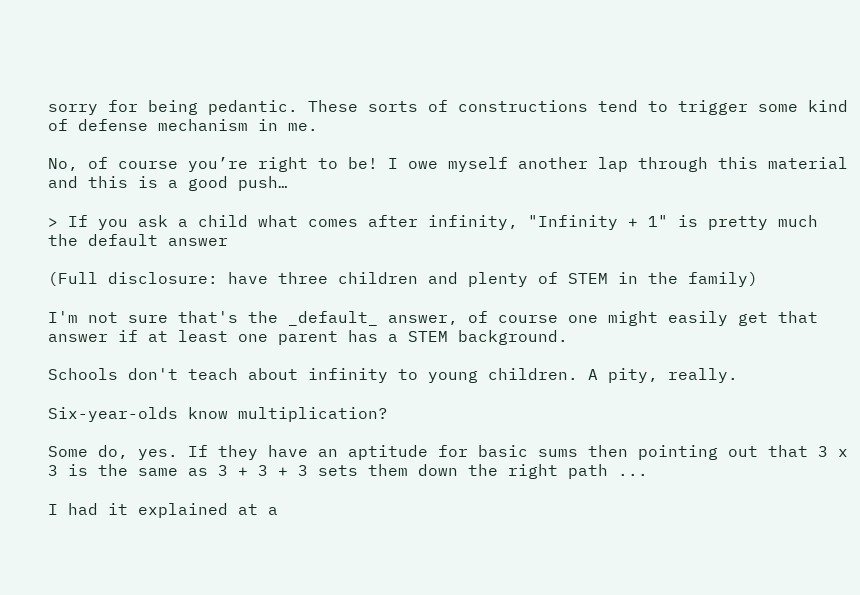sorry for being pedantic. These sorts of constructions tend to trigger some kind of defense mechanism in me.

No, of course you’re right to be! I owe myself another lap through this material and this is a good push…

> If you ask a child what comes after infinity, "Infinity + 1" is pretty much the default answer

(Full disclosure: have three children and plenty of STEM in the family)

I'm not sure that's the _default_ answer, of course one might easily get that answer if at least one parent has a STEM background.

Schools don't teach about infinity to young children. A pity, really.

Six-year-olds know multiplication?

Some do, yes. If they have an aptitude for basic sums then pointing out that 3 x 3 is the same as 3 + 3 + 3 sets them down the right path ...

I had it explained at a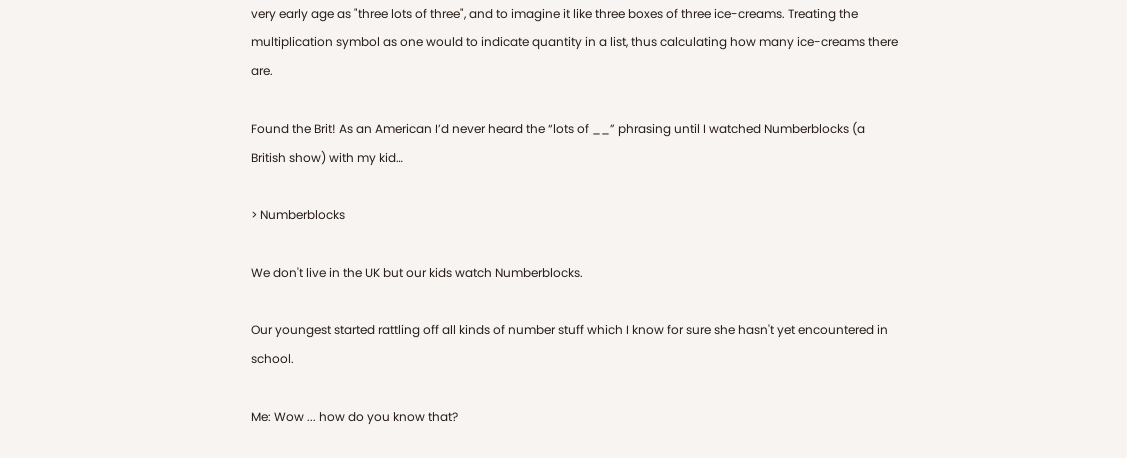very early age as "three lots of three", and to imagine it like three boxes of three ice-creams. Treating the multiplication symbol as one would to indicate quantity in a list, thus calculating how many ice-creams there are.

Found the Brit! As an American I’d never heard the “lots of __” phrasing until I watched Numberblocks (a British show) with my kid…

> Numberblocks

We don't live in the UK but our kids watch Numberblocks.

Our youngest started rattling off all kinds of number stuff which I know for sure she hasn't yet encountered in school.

Me: Wow ... how do you know that?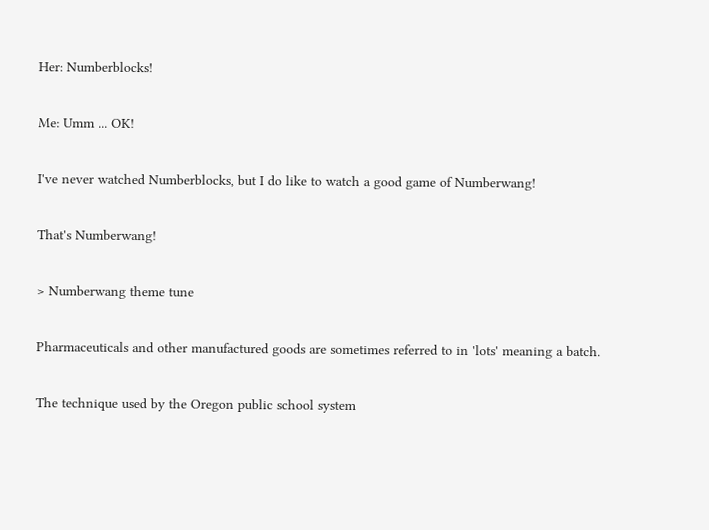Her: Numberblocks!

Me: Umm ... OK!

I've never watched Numberblocks, but I do like to watch a good game of Numberwang!

That's Numberwang!

> Numberwang theme tune

Pharmaceuticals and other manufactured goods are sometimes referred to in 'lots' meaning a batch.

The technique used by the Oregon public school system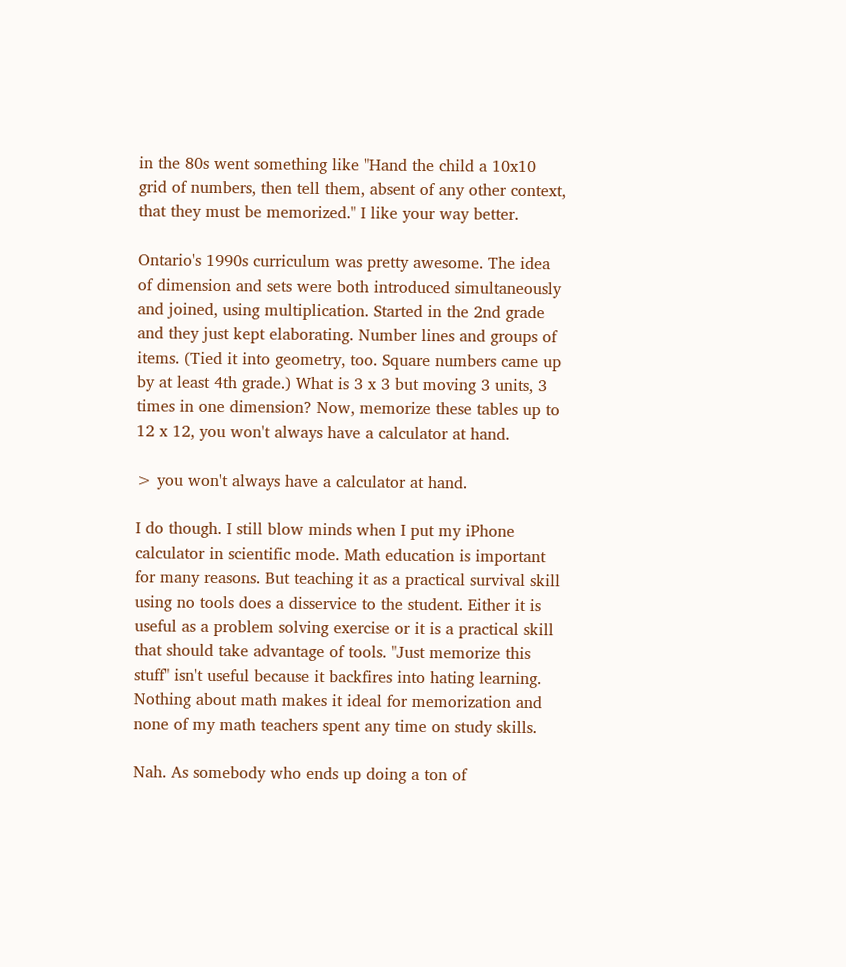in the 80s went something like "Hand the child a 10x10 grid of numbers, then tell them, absent of any other context, that they must be memorized." I like your way better.

Ontario's 1990s curriculum was pretty awesome. The idea of dimension and sets were both introduced simultaneously and joined, using multiplication. Started in the 2nd grade and they just kept elaborating. Number lines and groups of items. (Tied it into geometry, too. Square numbers came up by at least 4th grade.) What is 3 x 3 but moving 3 units, 3 times in one dimension? Now, memorize these tables up to 12 x 12, you won't always have a calculator at hand.

> you won't always have a calculator at hand.

I do though. I still blow minds when I put my iPhone calculator in scientific mode. Math education is important for many reasons. But teaching it as a practical survival skill using no tools does a disservice to the student. Either it is useful as a problem solving exercise or it is a practical skill that should take advantage of tools. "Just memorize this stuff" isn't useful because it backfires into hating learning. Nothing about math makes it ideal for memorization and none of my math teachers spent any time on study skills.

Nah. As somebody who ends up doing a ton of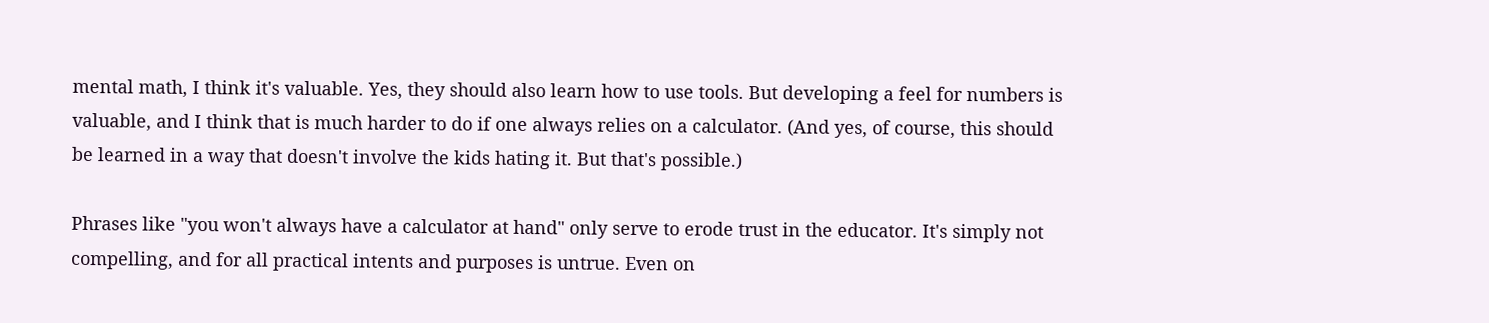mental math, I think it's valuable. Yes, they should also learn how to use tools. But developing a feel for numbers is valuable, and I think that is much harder to do if one always relies on a calculator. (And yes, of course, this should be learned in a way that doesn't involve the kids hating it. But that's possible.)

Phrases like "you won't always have a calculator at hand" only serve to erode trust in the educator. It's simply not compelling, and for all practical intents and purposes is untrue. Even on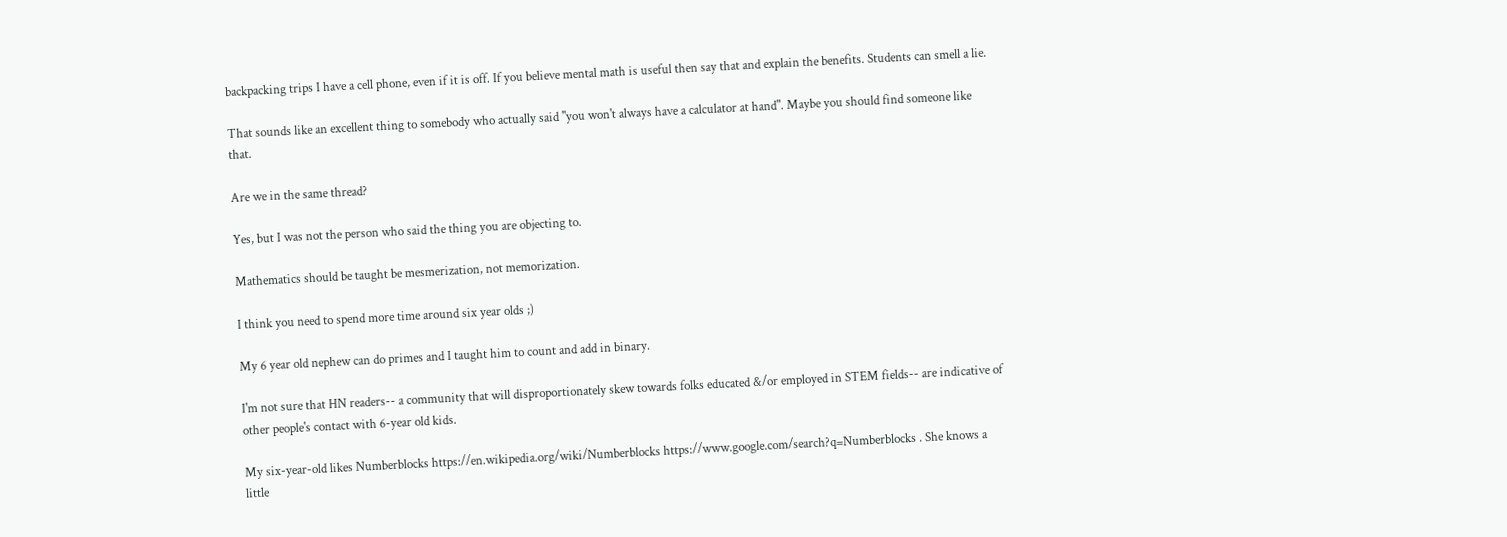backpacking trips I have a cell phone, even if it is off. If you believe mental math is useful then say that and explain the benefits. Students can smell a lie.

That sounds like an excellent thing to somebody who actually said "you won't always have a calculator at hand". Maybe you should find someone like that.

Are we in the same thread?

Yes, but I was not the person who said the thing you are objecting to.

Mathematics should be taught be mesmerization, not memorization.

I think you need to spend more time around six year olds ;)

My 6 year old nephew can do primes and I taught him to count and add in binary.

I'm not sure that HN readers-- a community that will disproportionately skew towards folks educated &/or employed in STEM fields-- are indicative of other people's contact with 6-year old kids.

My six-year-old likes Numberblocks https://en.wikipedia.org/wiki/Numberblocks https://www.google.com/search?q=Numberblocks . She knows a little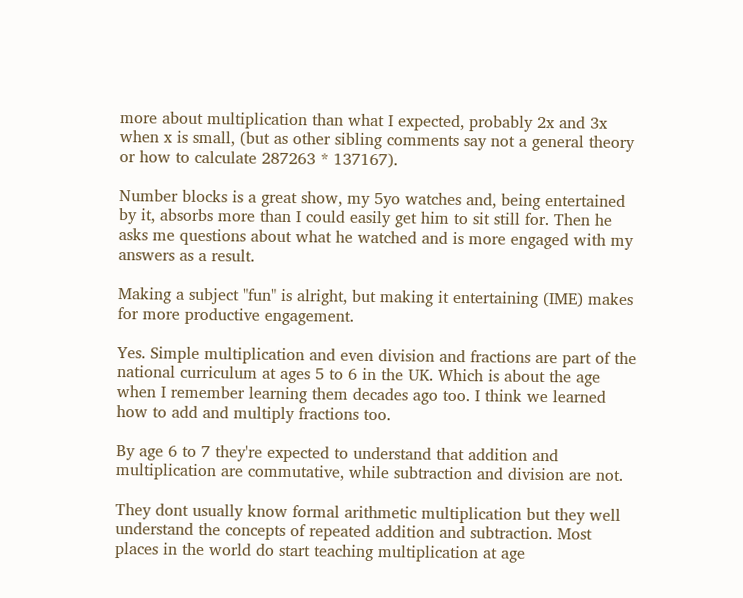more about multiplication than what I expected, probably 2x and 3x when x is small, (but as other sibling comments say not a general theory or how to calculate 287263 * 137167).

Number blocks is a great show, my 5yo watches and, being entertained by it, absorbs more than I could easily get him to sit still for. Then he asks me questions about what he watched and is more engaged with my answers as a result.

Making a subject "fun" is alright, but making it entertaining (IME) makes for more productive engagement.

Yes. Simple multiplication and even division and fractions are part of the national curriculum at ages 5 to 6 in the UK. Which is about the age when I remember learning them decades ago too. I think we learned how to add and multiply fractions too.

By age 6 to 7 they're expected to understand that addition and multiplication are commutative, while subtraction and division are not.

They dont usually know formal arithmetic multiplication but they well understand the concepts of repeated addition and subtraction. Most places in the world do start teaching multiplication at age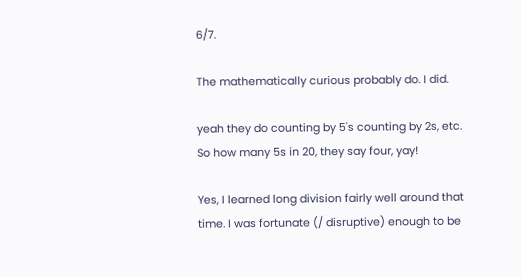6/7.

The mathematically curious probably do. I did.

yeah they do counting by 5's counting by 2s, etc. So how many 5s in 20, they say four, yay!

Yes, I learned long division fairly well around that time. I was fortunate (/ disruptive) enough to be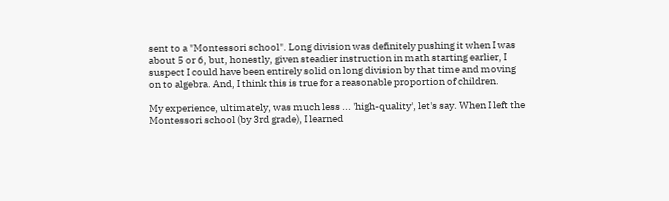sent to a "Montessori school". Long division was definitely pushing it when I was about 5 or 6, but, honestly, given steadier instruction in math starting earlier, I suspect I could have been entirely solid on long division by that time and moving on to algebra. And, I think this is true for a reasonable proportion of children.

My experience, ultimately, was much less ... 'high-quality', let's say. When I left the Montessori school (by 3rd grade), I learned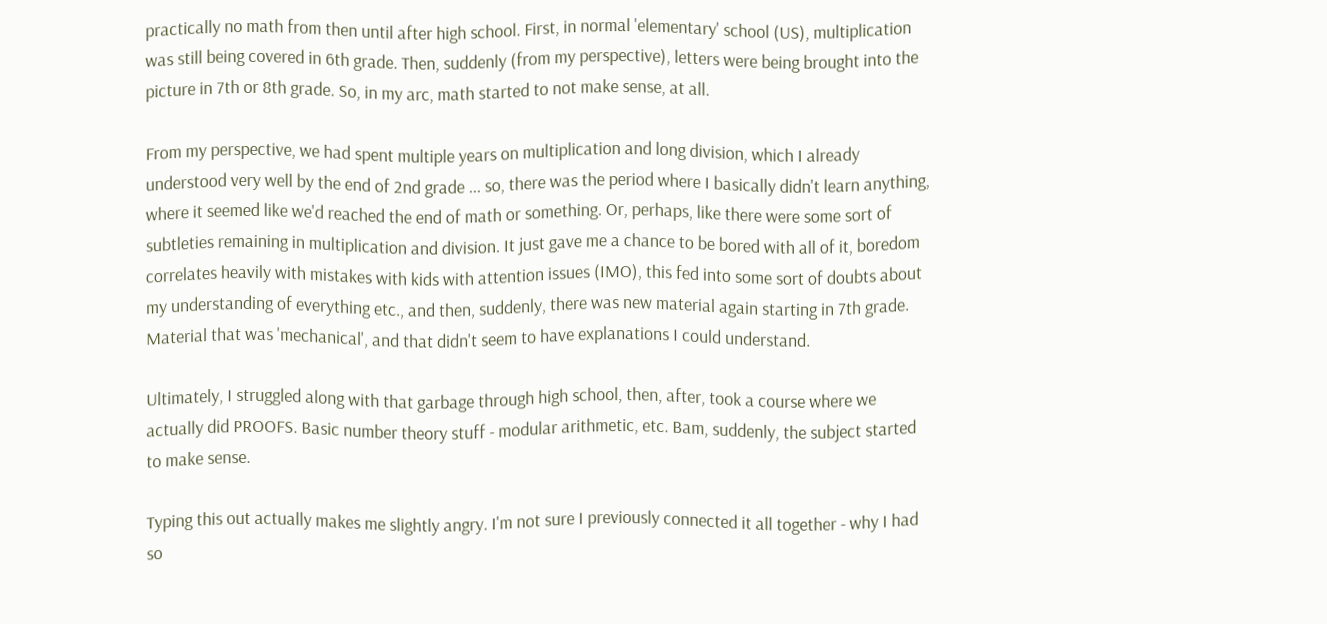practically no math from then until after high school. First, in normal 'elementary' school (US), multiplication was still being covered in 6th grade. Then, suddenly (from my perspective), letters were being brought into the picture in 7th or 8th grade. So, in my arc, math started to not make sense, at all.

From my perspective, we had spent multiple years on multiplication and long division, which I already understood very well by the end of 2nd grade ... so, there was the period where I basically didn't learn anything, where it seemed like we'd reached the end of math or something. Or, perhaps, like there were some sort of subtleties remaining in multiplication and division. It just gave me a chance to be bored with all of it, boredom correlates heavily with mistakes with kids with attention issues (IMO), this fed into some sort of doubts about my understanding of everything etc., and then, suddenly, there was new material again starting in 7th grade. Material that was 'mechanical', and that didn't seem to have explanations I could understand.

Ultimately, I struggled along with that garbage through high school, then, after, took a course where we actually did PROOFS. Basic number theory stuff - modular arithmetic, etc. Bam, suddenly, the subject started to make sense.

Typing this out actually makes me slightly angry. I'm not sure I previously connected it all together - why I had so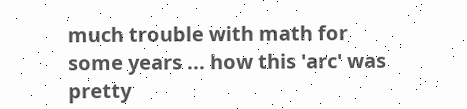much trouble with math for some years ... how this 'arc' was pretty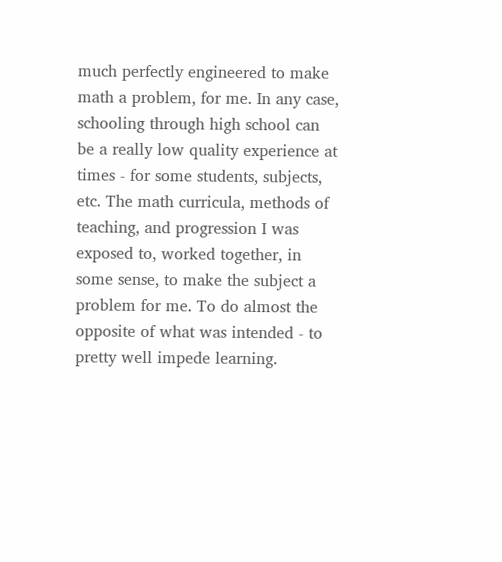much perfectly engineered to make math a problem, for me. In any case, schooling through high school can be a really low quality experience at times - for some students, subjects, etc. The math curricula, methods of teaching, and progression I was exposed to, worked together, in some sense, to make the subject a problem for me. To do almost the opposite of what was intended - to pretty well impede learning.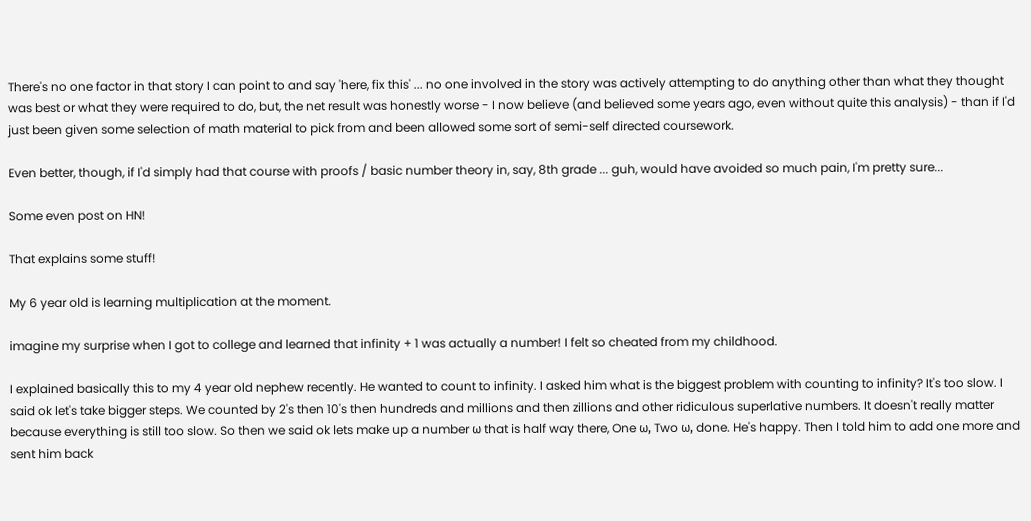There's no one factor in that story I can point to and say 'here, fix this' ... no one involved in the story was actively attempting to do anything other than what they thought was best or what they were required to do, but, the net result was honestly worse - I now believe (and believed some years ago, even without quite this analysis) - than if I'd just been given some selection of math material to pick from and been allowed some sort of semi-self directed coursework.

Even better, though, if I'd simply had that course with proofs / basic number theory in, say, 8th grade ... guh, would have avoided so much pain, I'm pretty sure...

Some even post on HN!

That explains some stuff!

My 6 year old is learning multiplication at the moment.

imagine my surprise when I got to college and learned that infinity + 1 was actually a number! I felt so cheated from my childhood.

I explained basically this to my 4 year old nephew recently. He wanted to count to infinity. I asked him what is the biggest problem with counting to infinity? It's too slow. I said ok let's take bigger steps. We counted by 2's then 10's then hundreds and millions and then zillions and other ridiculous superlative numbers. It doesn't really matter because everything is still too slow. So then we said ok lets make up a number ω that is half way there, One ω, Two ω, done. He's happy. Then I told him to add one more and sent him back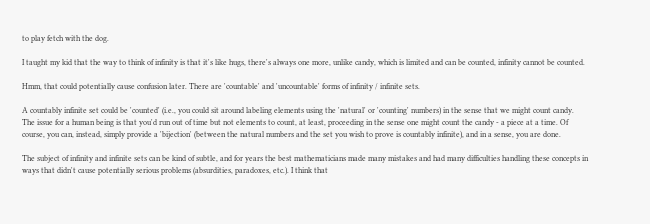to play fetch with the dog.

I taught my kid that the way to think of infinity is that it's like hugs, there's always one more, unlike candy, which is limited and can be counted, infinity cannot be counted.

Hmm, that could potentially cause confusion later. There are 'countable' and 'uncountable' forms of infinity / infinite sets.

A countably infinite set could be 'counted' (i.e., you could sit around labeling elements using the 'natural' or 'counting' numbers) in the sense that we might count candy. The issue for a human being is that you'd run out of time but not elements to count, at least, proceeding in the sense one might count the candy - a piece at a time. Of course, you can, instead, simply provide a 'bijection' (between the natural numbers and the set you wish to prove is countably infinite), and in a sense, you are done.

The subject of infinity and infinite sets can be kind of subtle, and for years the best mathematicians made many mistakes and had many difficulties handling these concepts in ways that didn't cause potentially serious problems (absurdities, paradoxes, etc.). I think that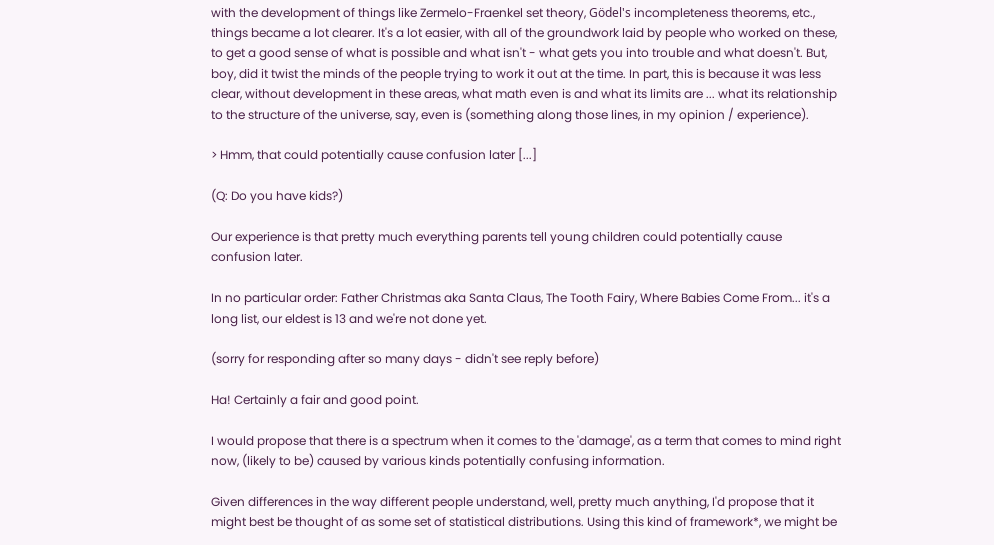with the development of things like Zermelo-Fraenkel set theory, Gödel's incompleteness theorems, etc., things became a lot clearer. It's a lot easier, with all of the groundwork laid by people who worked on these, to get a good sense of what is possible and what isn't - what gets you into trouble and what doesn't. But, boy, did it twist the minds of the people trying to work it out at the time. In part, this is because it was less clear, without development in these areas, what math even is and what its limits are ... what its relationship to the structure of the universe, say, even is (something along those lines, in my opinion / experience).

> Hmm, that could potentially cause confusion later [...]

(Q: Do you have kids?)

Our experience is that pretty much everything parents tell young children could potentially cause confusion later.

In no particular order: Father Christmas aka Santa Claus, The Tooth Fairy, Where Babies Come From... it's a long list, our eldest is 13 and we're not done yet.

(sorry for responding after so many days - didn't see reply before)

Ha! Certainly a fair and good point.

I would propose that there is a spectrum when it comes to the 'damage', as a term that comes to mind right now, (likely to be) caused by various kinds potentially confusing information.

Given differences in the way different people understand, well, pretty much anything, I'd propose that it might best be thought of as some set of statistical distributions. Using this kind of framework*, we might be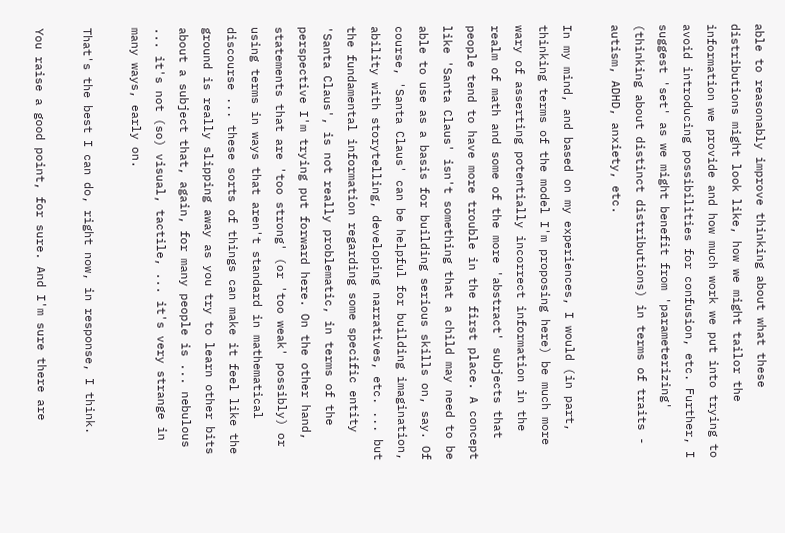able to reasonably improve thinking about what these distributions might look like, how we might tailor the information we provide and how much work we put into trying to avoid introducing possibilities for confusion, etc. Further, I suggest 'set' as we might benefit from 'parameterizing' (thinking about distinct distributions) in terms of traits - autism, ADHD, anxiety, etc.

In my mind, and based on my experiences, I would (in part, thinking terms of the model I'm proposing here) be much more wary of asserting potentially incorrect information in the realm of math and some of the more 'abstract' subjects that people tend to have more trouble in the first place. A concept like 'Santa Claus' isn't something that a child may need to be able to use as a basis for building serious skills on, say. Of course, 'Santa Claus' can be helpful for building imagination, ability with storytelling, developing narratives, etc. ... but the fundamental information regarding some specific entity 'Santa Claus', is not really problematic, in terms of the perspective I'm trying put forward here. On the other hand, statements that are 'too strong' (or 'too weak' possibly) or using terms in ways that aren't standard in mathematical discourse ... these sorts of things can make it feel like the ground is really slipping away as you try to learn other bits about a subject that, again, for many people is ... nebulous ... it's not (so) visual, tactile, ... it's very strange in many ways, early on.

That's the best I can do, right now, in response, I think.

You raise a good point, for sure. And I'm sure there are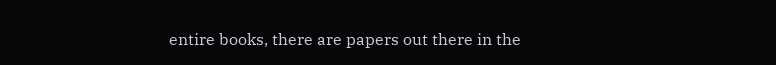entire books, there are papers out there in the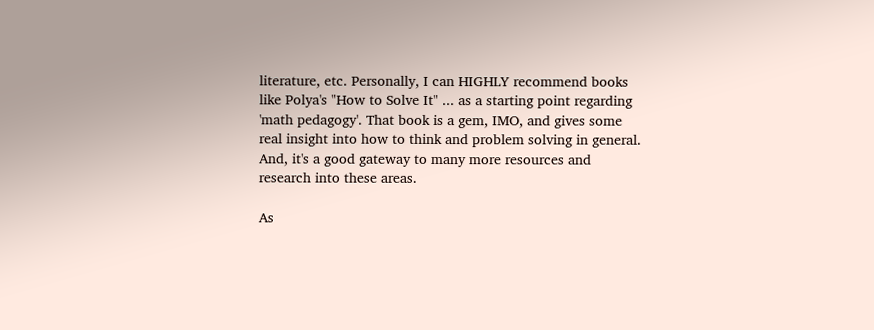literature, etc. Personally, I can HIGHLY recommend books like Polya's "How to Solve It" ... as a starting point regarding 'math pedagogy'. That book is a gem, IMO, and gives some real insight into how to think and problem solving in general. And, it's a good gateway to many more resources and research into these areas.

As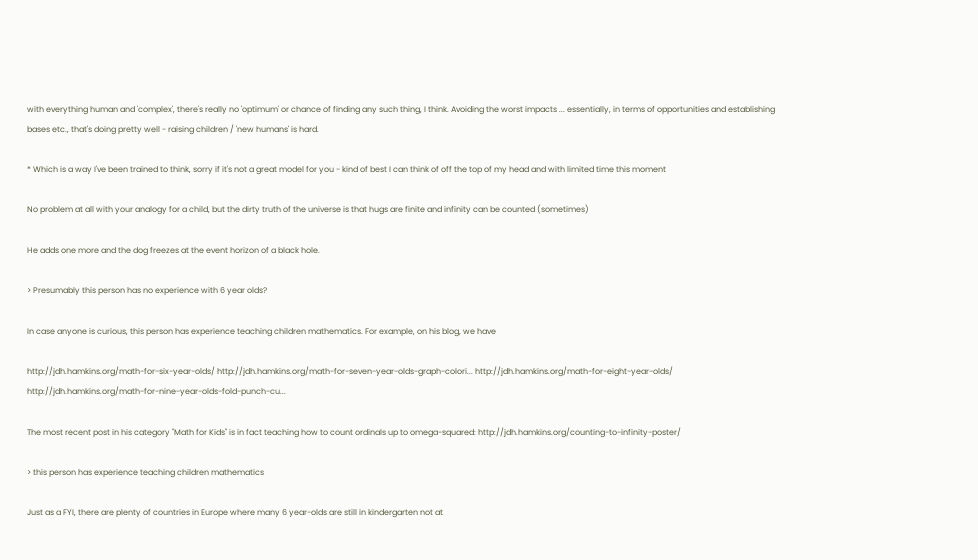with everything human and 'complex', there's really no 'optimum' or chance of finding any such thing, I think. Avoiding the worst impacts ... essentially, in terms of opportunities and establishing bases etc., that's doing pretty well - raising children / 'new humans' is hard.

* Which is a way I've been trained to think, sorry if it's not a great model for you - kind of best I can think of off the top of my head and with limited time this moment

No problem at all with your analogy for a child, but the dirty truth of the universe is that hugs are finite and infinity can be counted (sometimes)

He adds one more and the dog freezes at the event horizon of a black hole.

> Presumably this person has no experience with 6 year olds?

In case anyone is curious, this person has experience teaching children mathematics. For example, on his blog, we have

http://jdh.hamkins.org/math-for-six-year-olds/ http://jdh.hamkins.org/math-for-seven-year-olds-graph-colori... http://jdh.hamkins.org/math-for-eight-year-olds/ http://jdh.hamkins.org/math-for-nine-year-olds-fold-punch-cu...

The most recent post in his category "Math for Kids" is in fact teaching how to count ordinals up to omega-squared: http://jdh.hamkins.org/counting-to-infinity-poster/

> this person has experience teaching children mathematics

Just as a FYI, there are plenty of countries in Europe where many 6 year-olds are still in kindergarten not at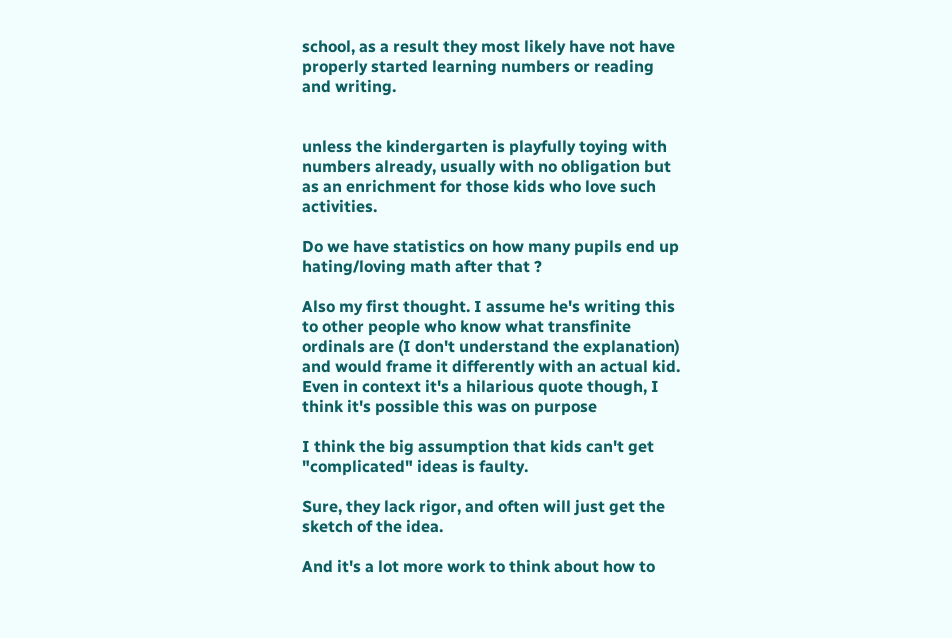school, as a result they most likely have not have properly started learning numbers or reading and writing.


unless the kindergarten is playfully toying with numbers already, usually with no obligation but as an enrichment for those kids who love such activities.

Do we have statistics on how many pupils end up hating/loving math after that ?

Also my first thought. I assume he's writing this to other people who know what transfinite ordinals are (I don't understand the explanation) and would frame it differently with an actual kid. Even in context it's a hilarious quote though, I think it's possible this was on purpose

I think the big assumption that kids can't get "complicated" ideas is faulty.

Sure, they lack rigor, and often will just get the sketch of the idea.

And it's a lot more work to think about how to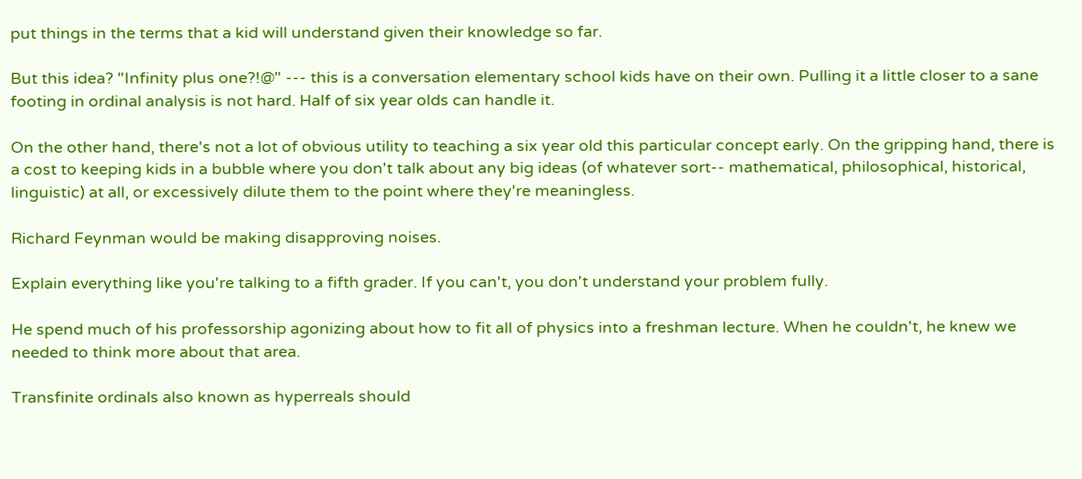put things in the terms that a kid will understand given their knowledge so far.

But this idea? "Infinity plus one?!@" --- this is a conversation elementary school kids have on their own. Pulling it a little closer to a sane footing in ordinal analysis is not hard. Half of six year olds can handle it.

On the other hand, there's not a lot of obvious utility to teaching a six year old this particular concept early. On the gripping hand, there is a cost to keeping kids in a bubble where you don't talk about any big ideas (of whatever sort-- mathematical, philosophical, historical, linguistic) at all, or excessively dilute them to the point where they're meaningless.

Richard Feynman would be making disapproving noises.

Explain everything like you're talking to a fifth grader. If you can't, you don't understand your problem fully.

He spend much of his professorship agonizing about how to fit all of physics into a freshman lecture. When he couldn't, he knew we needed to think more about that area.

Transfinite ordinals also known as hyperreals should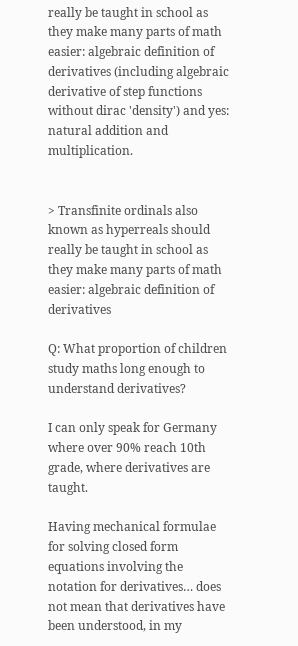really be taught in school as they make many parts of math easier: algebraic definition of derivatives (including algebraic derivative of step functions without dirac 'density') and yes: natural addition and multiplication.


> Transfinite ordinals also known as hyperreals should really be taught in school as they make many parts of math easier: algebraic definition of derivatives

Q: What proportion of children study maths long enough to understand derivatives?

I can only speak for Germany where over 90% reach 10th grade, where derivatives are taught.

Having mechanical formulae for solving closed form equations involving the notation for derivatives… does not mean that derivatives have been understood, in my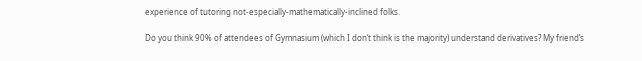experience of tutoring not-especially-mathematically-inclined folks.

Do you think 90% of attendees of Gymnasium (which I don’t think is the majority) understand derivatives? My friend’s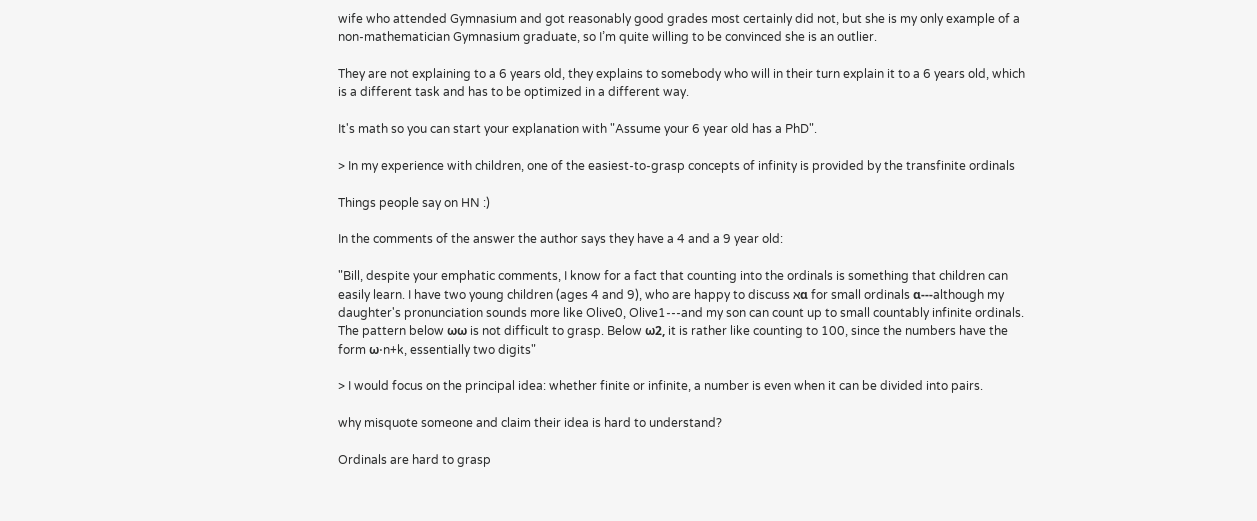wife who attended Gymnasium and got reasonably good grades most certainly did not, but she is my only example of a non-mathematician Gymnasium graduate, so I’m quite willing to be convinced she is an outlier.

They are not explaining to a 6 years old, they explains to somebody who will in their turn explain it to a 6 years old, which is a different task and has to be optimized in a different way.

It's math so you can start your explanation with "Assume your 6 year old has a PhD".

> In my experience with children, one of the easiest-to-grasp concepts of infinity is provided by the transfinite ordinals

Things people say on HN :)

In the comments of the answer the author says they have a 4 and a 9 year old:

"Bill, despite your emphatic comments, I know for a fact that counting into the ordinals is something that children can easily learn. I have two young children (ages 4 and 9), who are happy to discuss ℵα for small ordinals α---although my daughter's pronunciation sounds more like Olive0, Olive1---and my son can count up to small countably infinite ordinals. The pattern below ωω is not difficult to grasp. Below ω2, it is rather like counting to 100, since the numbers have the form ω⋅n+k, essentially two digits"

> I would focus on the principal idea: whether finite or infinite, a number is even when it can be divided into pairs.

why misquote someone and claim their idea is hard to understand?

Ordinals are hard to grasp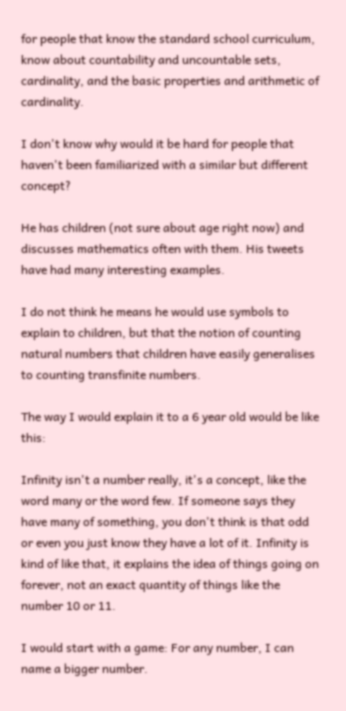for people that know the standard school curriculum, know about countability and uncountable sets, cardinality, and the basic properties and arithmetic of cardinality.

I don't know why would it be hard for people that haven't been familiarized with a similar but different concept?

He has children (not sure about age right now) and discusses mathematics often with them. His tweets have had many interesting examples.

I do not think he means he would use symbols to explain to children, but that the notion of counting natural numbers that children have easily generalises to counting transfinite numbers.

The way I would explain it to a 6 year old would be like this:

Infinity isn't a number really, it's a concept, like the word many or the word few. If someone says they have many of something, you don't think is that odd or even you just know they have a lot of it. Infinity is kind of like that, it explains the idea of things going on forever, not an exact quantity of things like the number 10 or 11.

I would start with a game: For any number, I can name a bigger number.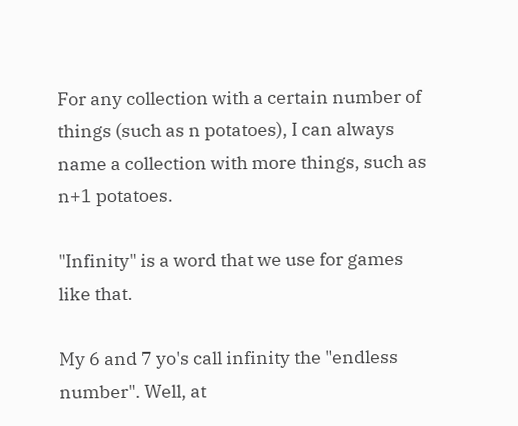For any collection with a certain number of things (such as n potatoes), I can always name a collection with more things, such as n+1 potatoes.

"Infinity" is a word that we use for games like that.

My 6 and 7 yo's call infinity the "endless number". Well, at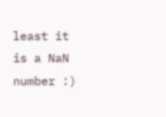least it is a NaN number :)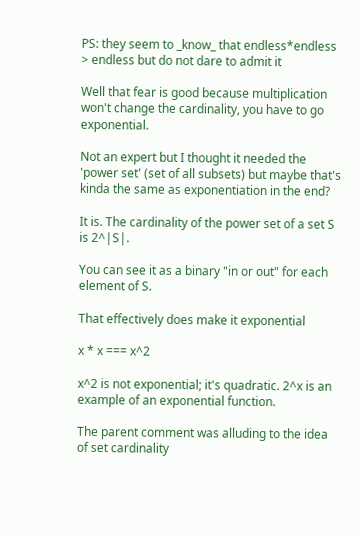PS: they seem to _know_ that endless*endless > endless but do not dare to admit it

Well that fear is good because multiplication won't change the cardinality, you have to go exponential.

Not an expert but I thought it needed the 'power set' (set of all subsets) but maybe that's kinda the same as exponentiation in the end?

It is. The cardinality of the power set of a set S is 2^|S|.

You can see it as a binary "in or out" for each element of S.

That effectively does make it exponential

x * x === x^2

x^2 is not exponential; it's quadratic. 2^x is an example of an exponential function.

The parent comment was alluding to the idea of set cardinality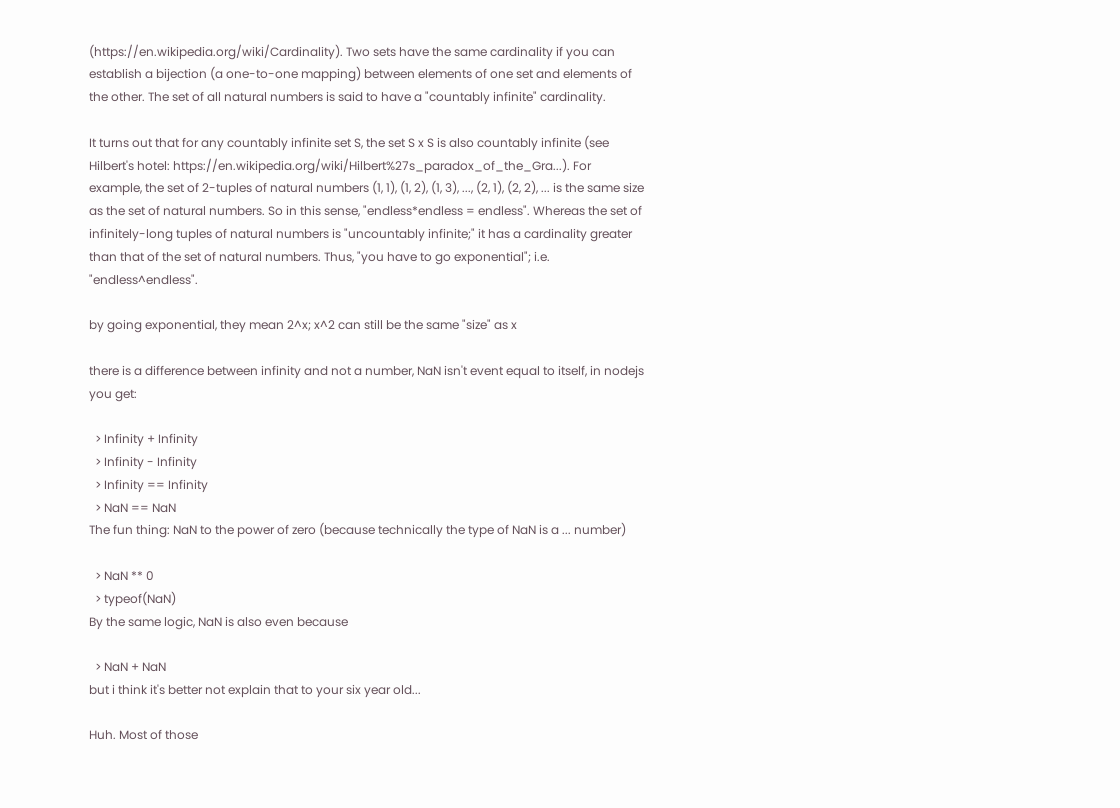(https://en.wikipedia.org/wiki/Cardinality). Two sets have the same cardinality if you can establish a bijection (a one-to-one mapping) between elements of one set and elements of the other. The set of all natural numbers is said to have a "countably infinite" cardinality.

It turns out that for any countably infinite set S, the set S x S is also countably infinite (see Hilbert's hotel: https://en.wikipedia.org/wiki/Hilbert%27s_paradox_of_the_Gra...). For example, the set of 2-tuples of natural numbers (1, 1), (1, 2), (1, 3), ..., (2, 1), (2, 2), ... is the same size as the set of natural numbers. So in this sense, "endless*endless = endless". Whereas the set of infinitely-long tuples of natural numbers is "uncountably infinite;" it has a cardinality greater than that of the set of natural numbers. Thus, "you have to go exponential"; i.e. "endless^endless".

by going exponential, they mean 2^x; x^2 can still be the same "size" as x

there is a difference between infinity and not a number, NaN isn't event equal to itself, in nodejs you get:

  > Infinity + Infinity
  > Infinity - Infinity
  > Infinity == Infinity
  > NaN == NaN
The fun thing: NaN to the power of zero (because technically the type of NaN is a ... number)

  > NaN ** 0
  > typeof(NaN)
By the same logic, NaN is also even because

  > NaN + NaN
but i think it's better not explain that to your six year old...

Huh. Most of those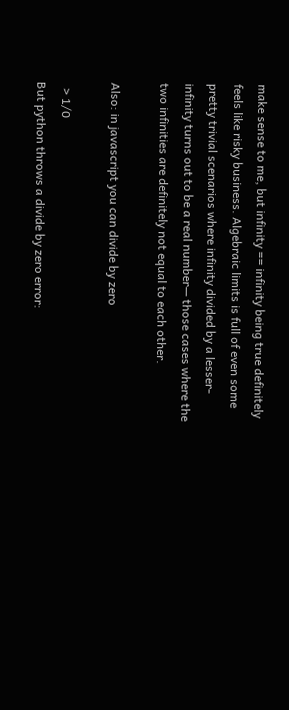make sense to me, but infinity == infinity being true definitely feels like risky business. Algebraic limits is full of even some pretty trivial scenarios where infinity divided by a lesser-infinity turns out to be a real number— those cases where the two infinities are definitely not equal to each other.

Also: in javascript you can divide by zero

  > 1/0
But python throws a divide by zero error: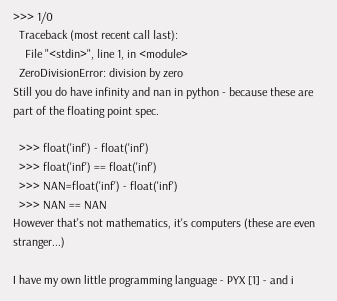>>> 1/0
  Traceback (most recent call last):
    File "<stdin>", line 1, in <module>
  ZeroDivisionError: division by zero
Still you do have infinity and nan in python - because these are part of the floating point spec.

  >>> float('inf') - float('inf')
  >>> float('inf') == float('inf')
  >>> NAN=float('inf') - float('inf')
  >>> NAN == NAN
However that's not mathematics, it's computers (these are even stranger...)

I have my own little programming language - PYX [1] - and i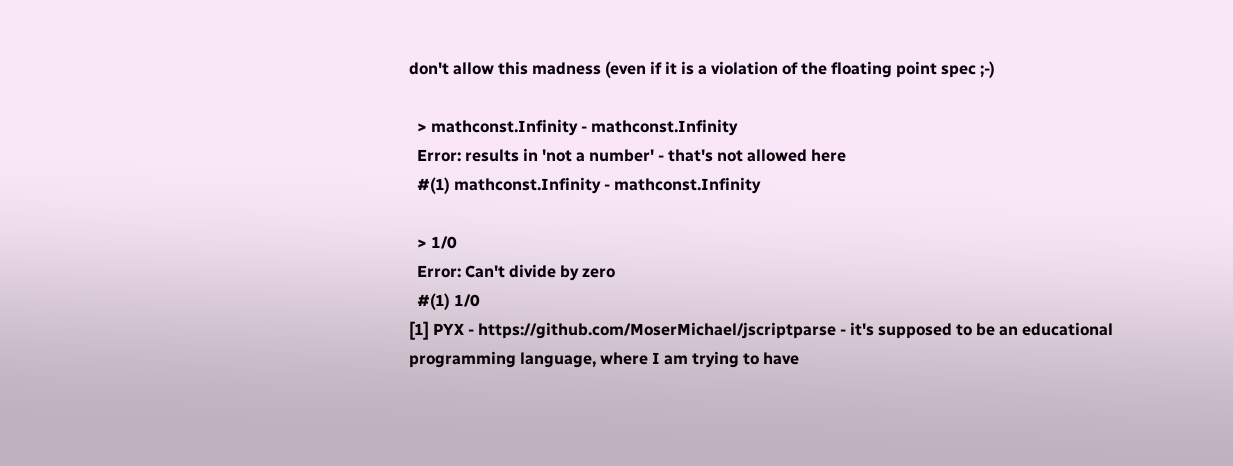don't allow this madness (even if it is a violation of the floating point spec ;-)

  > mathconst.Infinity - mathconst.Infinity
  Error: results in 'not a number' - that's not allowed here
  #(1) mathconst.Infinity - mathconst.Infinity

  > 1/0
  Error: Can't divide by zero
  #(1) 1/0
[1] PYX - https://github.com/MoserMichael/jscriptparse - it's supposed to be an educational programming language, where I am trying to have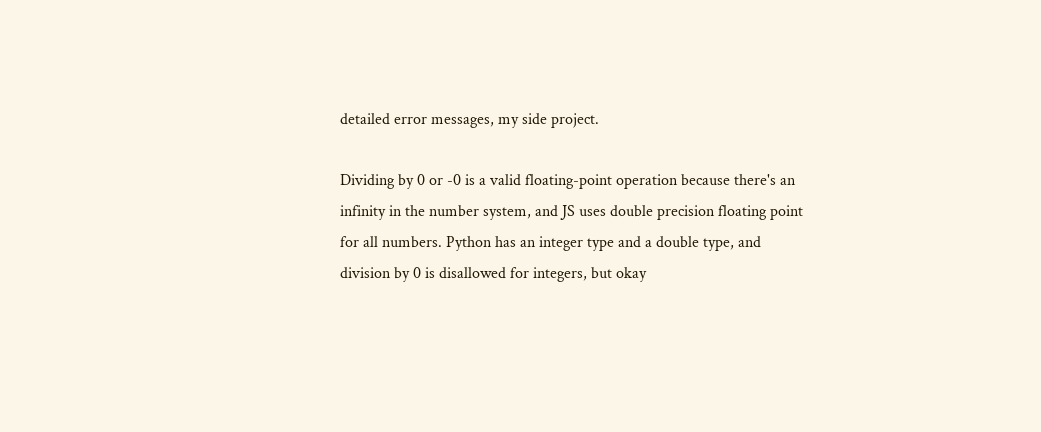detailed error messages, my side project.

Dividing by 0 or -0 is a valid floating-point operation because there's an infinity in the number system, and JS uses double precision floating point for all numbers. Python has an integer type and a double type, and division by 0 is disallowed for integers, but okay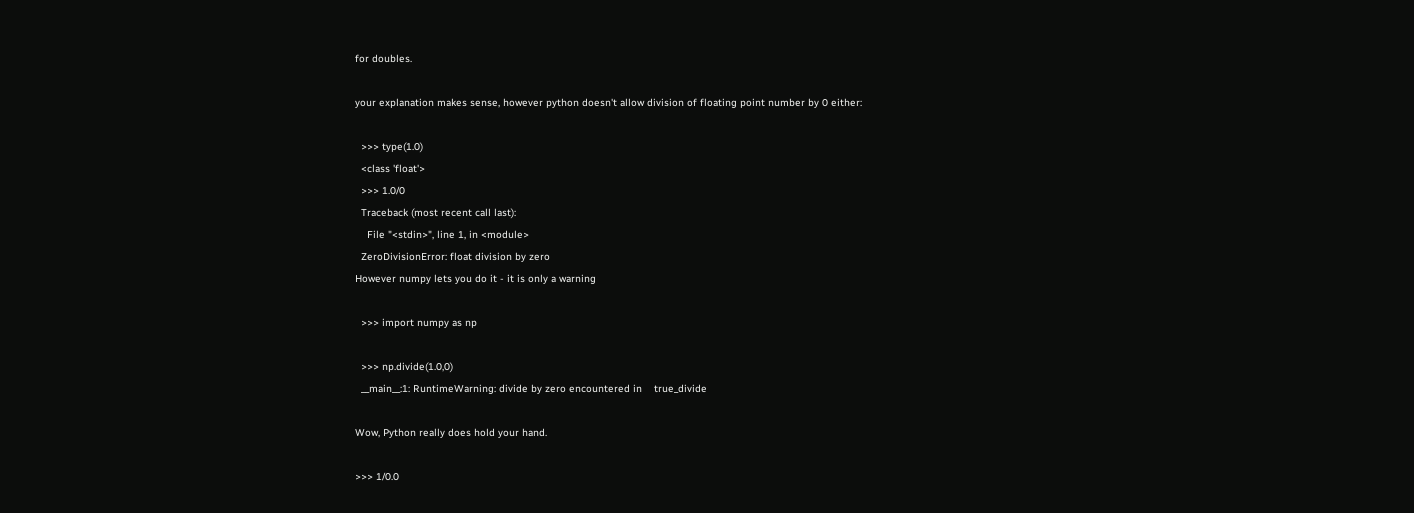for doubles.

your explanation makes sense, however python doesn't allow division of floating point number by 0 either:

  >>> type(1.0)
  <class 'float'>
  >>> 1.0/0
  Traceback (most recent call last):
    File "<stdin>", line 1, in <module>
  ZeroDivisionError: float division by zero
However numpy lets you do it - it is only a warning

  >>> import numpy as np

  >>> np.divide(1.0,0)
  __main__:1: RuntimeWarning: divide by zero encountered in    true_divide

Wow, Python really does hold your hand.

>>> 1/0.0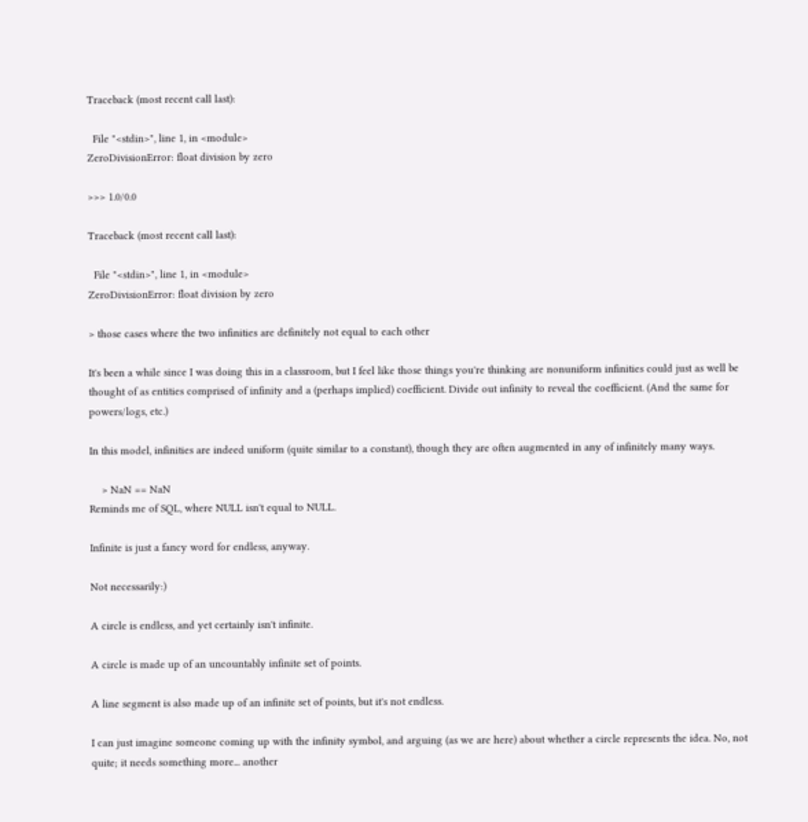Traceback (most recent call last):

  File "<stdin>", line 1, in <module>
ZeroDivisionError: float division by zero

>>> 1.0/0.0

Traceback (most recent call last):

  File "<stdin>", line 1, in <module>
ZeroDivisionError: float division by zero

> those cases where the two infinities are definitely not equal to each other

It's been a while since I was doing this in a classroom, but I feel like those things you're thinking are nonuniform infinities could just as well be thought of as entities comprised of infinity and a (perhaps implied) coefficient. Divide out infinity to reveal the coefficient. (And the same for powers/logs, etc.)

In this model, infinities are indeed uniform (quite similar to a constant), though they are often augmented in any of infinitely many ways.

    > NaN == NaN
Reminds me of SQL, where NULL isn't equal to NULL.

Infinite is just a fancy word for endless, anyway.

Not necessarily:)

A circle is endless, and yet certainly isn't infinite.

A circle is made up of an uncountably infinite set of points.

A line segment is also made up of an infinite set of points, but it's not endless.

I can just imagine someone coming up with the infinity symbol, and arguing (as we are here) about whether a circle represents the idea. No, not quite; it needs something more... another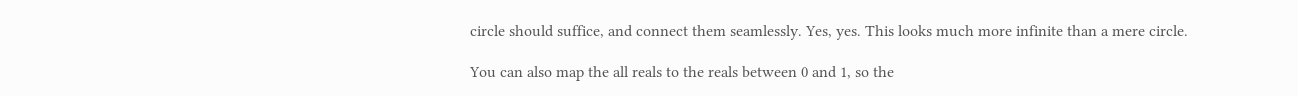circle should suffice, and connect them seamlessly. Yes, yes. This looks much more infinite than a mere circle.

You can also map the all reals to the reals between 0 and 1, so the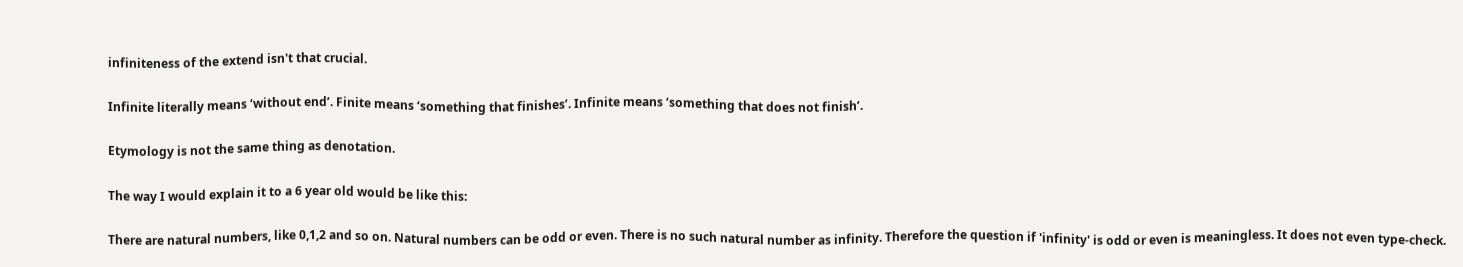infiniteness of the extend isn't that crucial.

Infinite literally means ‘without end’. Finite means ‘something that finishes’. Infinite means ‘something that does not finish’.

Etymology is not the same thing as denotation.

The way I would explain it to a 6 year old would be like this:

There are natural numbers, like 0,1,2 and so on. Natural numbers can be odd or even. There is no such natural number as infinity. Therefore the question if 'infinity' is odd or even is meaningless. It does not even type-check.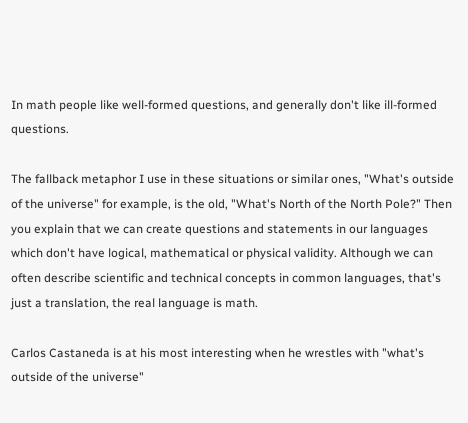In math people like well-formed questions, and generally don't like ill-formed questions.

The fallback metaphor I use in these situations or similar ones, "What's outside of the universe" for example, is the old, "What's North of the North Pole?" Then you explain that we can create questions and statements in our languages which don't have logical, mathematical or physical validity. Although we can often describe scientific and technical concepts in common languages, that's just a translation, the real language is math.

Carlos Castaneda is at his most interesting when he wrestles with "what's outside of the universe"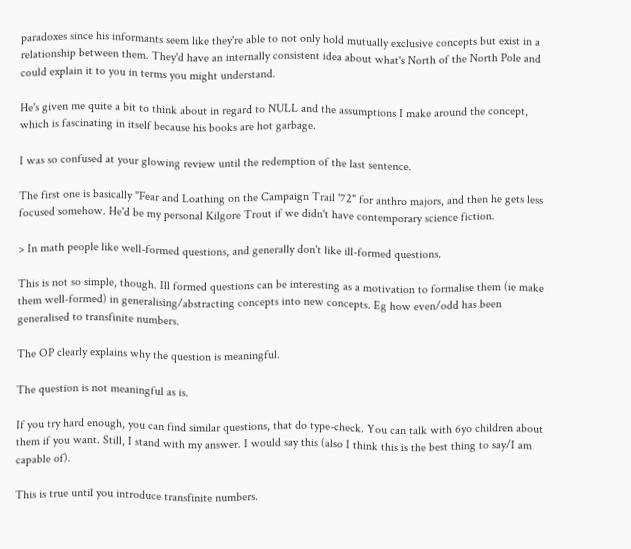paradoxes since his informants seem like they're able to not only hold mutually exclusive concepts but exist in a relationship between them. They'd have an internally consistent idea about what's North of the North Pole and could explain it to you in terms you might understand.

He's given me quite a bit to think about in regard to NULL and the assumptions I make around the concept, which is fascinating in itself because his books are hot garbage.

I was so confused at your glowing review until the redemption of the last sentence.

The first one is basically "Fear and Loathing on the Campaign Trail '72" for anthro majors, and then he gets less focused somehow. He'd be my personal Kilgore Trout if we didn't have contemporary science fiction.

> In math people like well-formed questions, and generally don't like ill-formed questions.

This is not so simple, though. Ill formed questions can be interesting as a motivation to formalise them (ie make them well-formed) in generalising/abstracting concepts into new concepts. Eg how even/odd has been generalised to transfinite numbers.

The OP clearly explains why the question is meaningful.

The question is not meaningful as is.

If you try hard enough, you can find similar questions, that do type-check. You can talk with 6yo children about them if you want. Still, I stand with my answer. I would say this (also I think this is the best thing to say/I am capable of).

This is true until you introduce transfinite numbers.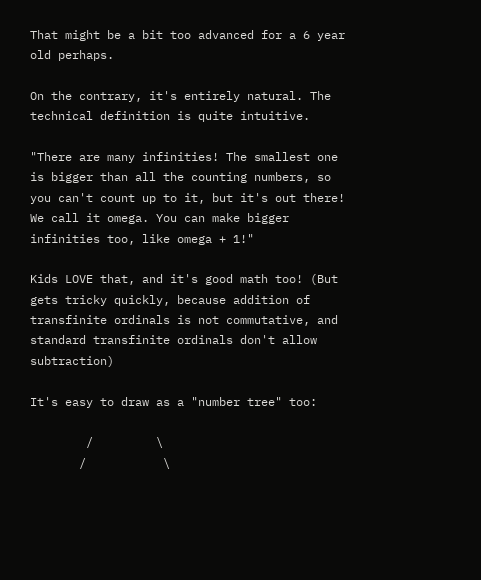That might be a bit too advanced for a 6 year old perhaps.

On the contrary, it's entirely natural. The technical definition is quite intuitive.

"There are many infinities! The smallest one is bigger than all the counting numbers, so you can't count up to it, but it's out there! We call it omega. You can make bigger infinities too, like omega + 1!"

Kids LOVE that, and it's good math too! (But gets tricky quickly, because addition of transfinite ordinals is not commutative, and standard transfinite ordinals don't allow subtraction)

It's easy to draw as a "number tree" too:

        /         \
       /           \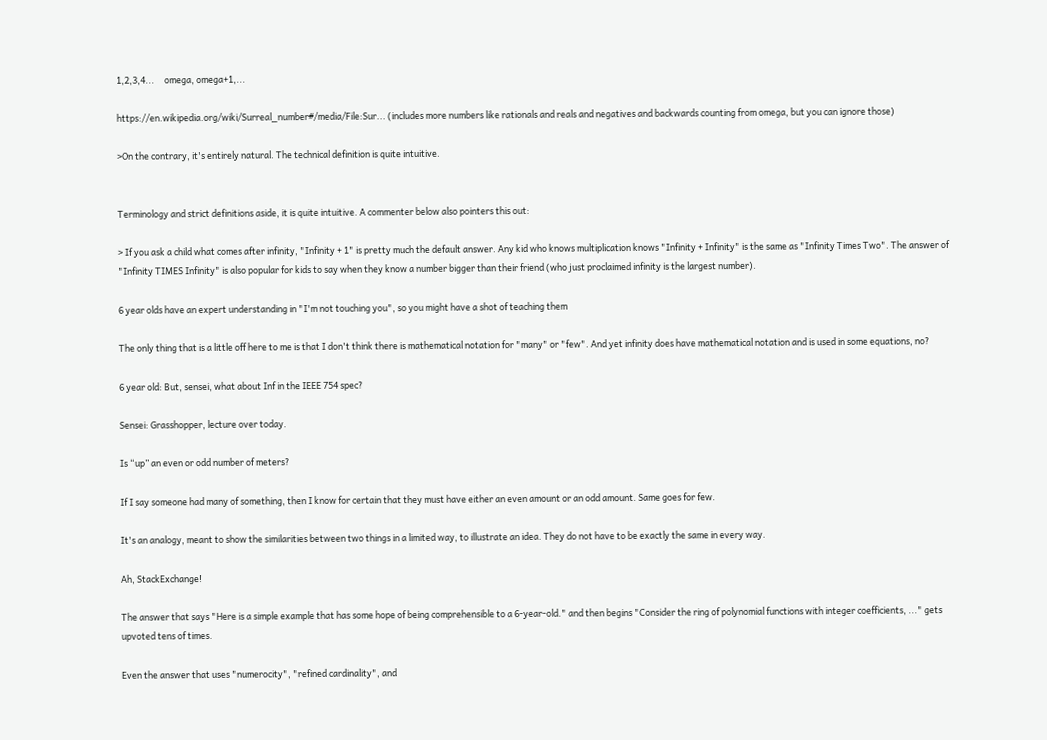1,2,3,4...     omega, omega+1,...

https://en.wikipedia.org/wiki/Surreal_number#/media/File:Sur... (includes more numbers like rationals and reals and negatives and backwards counting from omega, but you can ignore those)

>On the contrary, it's entirely natural. The technical definition is quite intuitive.


Terminology and strict definitions aside, it is quite intuitive. A commenter below also pointers this out:

> If you ask a child what comes after infinity, "Infinity + 1" is pretty much the default answer. Any kid who knows multiplication knows "Infinity + Infinity" is the same as "Infinity Times Two". The answer of "Infinity TIMES Infinity" is also popular for kids to say when they know a number bigger than their friend (who just proclaimed infinity is the largest number).

6 year olds have an expert understanding in "I'm not touching you", so you might have a shot of teaching them

The only thing that is a little off here to me is that I don't think there is mathematical notation for "many" or "few". And yet infinity does have mathematical notation and is used in some equations, no?

6 year old: But, sensei, what about Inf in the IEEE 754 spec?

Sensei: Grasshopper, lecture over today.

Is “up” an even or odd number of meters?

If I say someone had many of something, then I know for certain that they must have either an even amount or an odd amount. Same goes for few.

It's an analogy, meant to show the similarities between two things in a limited way, to illustrate an idea. They do not have to be exactly the same in every way.

Ah, StackExchange!

The answer that says "Here is a simple example that has some hope of being comprehensible to a 6-year-old." and then begins "Consider the ring of polynomial functions with integer coefficients, ..." gets upvoted tens of times.

Even the answer that uses "numerocity", "refined cardinality", and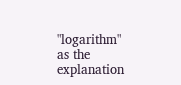"logarithm" as the explanation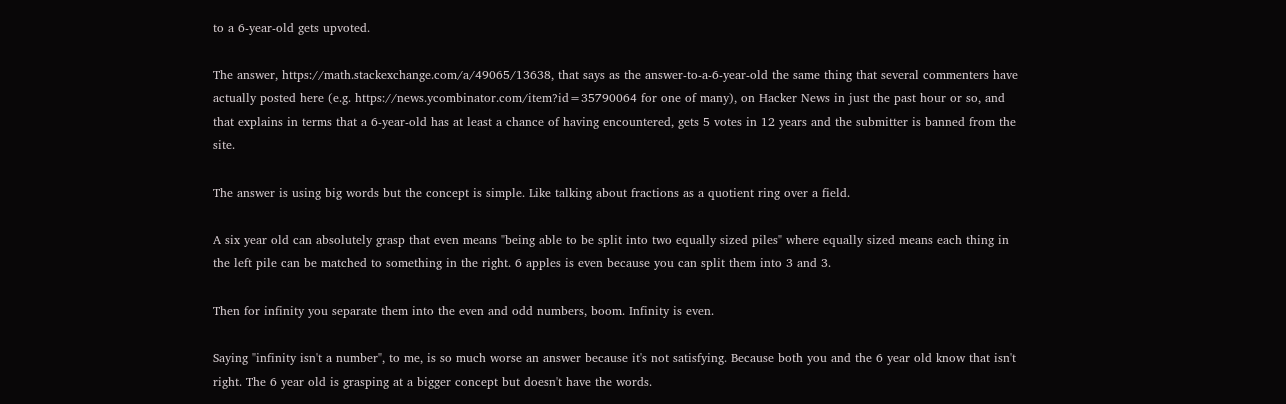to a 6-year-old gets upvoted.

The answer, https://math.stackexchange.com/a/49065/13638, that says as the answer-to-a-6-year-old the same thing that several commenters have actually posted here (e.g. https://news.ycombinator.com/item?id=35790064 for one of many), on Hacker News in just the past hour or so, and that explains in terms that a 6-year-old has at least a chance of having encountered, gets 5 votes in 12 years and the submitter is banned from the site.

The answer is using big words but the concept is simple. Like talking about fractions as a quotient ring over a field.

A six year old can absolutely grasp that even means "being able to be split into two equally sized piles" where equally sized means each thing in the left pile can be matched to something in the right. 6 apples is even because you can split them into 3 and 3.

Then for infinity you separate them into the even and odd numbers, boom. Infinity is even.

Saying "infinity isn't a number", to me, is so much worse an answer because it's not satisfying. Because both you and the 6 year old know that isn't right. The 6 year old is grasping at a bigger concept but doesn't have the words.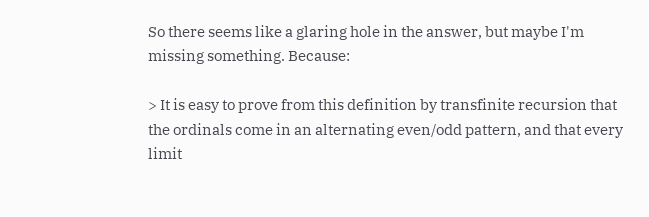So there seems like a glaring hole in the answer, but maybe I'm missing something. Because:

> It is easy to prove from this definition by transfinite recursion that the ordinals come in an alternating even/odd pattern, and that every limit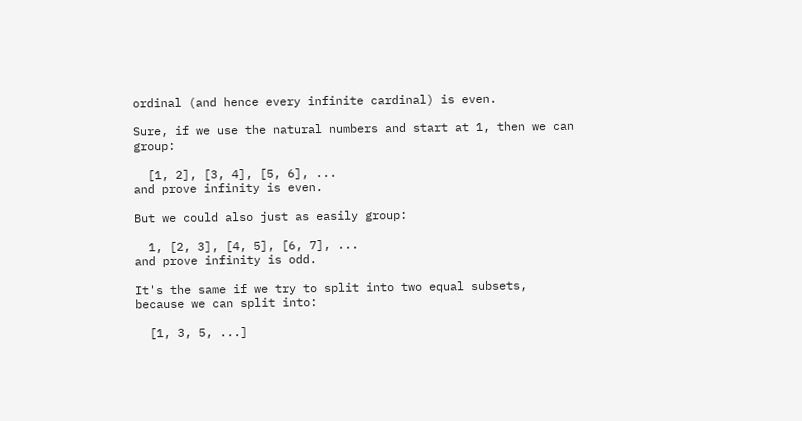ordinal (and hence every infinite cardinal) is even.

Sure, if we use the natural numbers and start at 1, then we can group:

  [1, 2], [3, 4], [5, 6], ...
and prove infinity is even.

But we could also just as easily group:

  1, [2, 3], [4, 5], [6, 7], ...
and prove infinity is odd.

It's the same if we try to split into two equal subsets, because we can split into:

  [1, 3, 5, ...]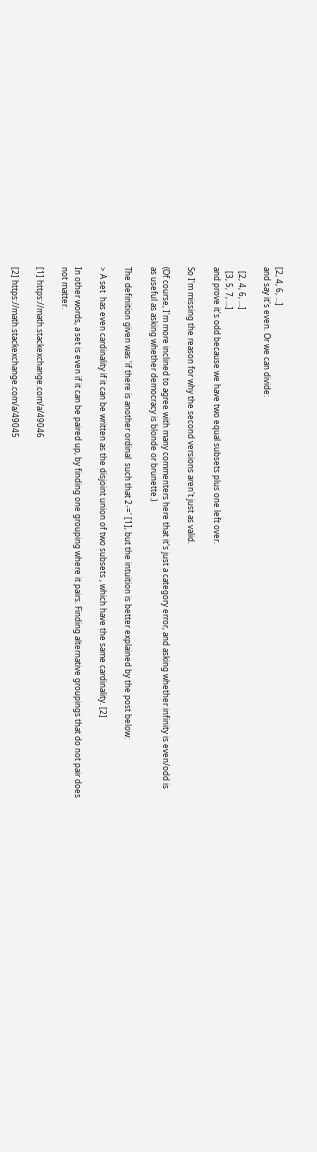[2, 4, 6, ...]
and say it's even. Or we can divide:

  [2, 4, 6, ...]
  [3, 5, 7, ...]
and prove it's odd because we have two equal subsets plus one left over.

So I'm missing the reason for why the second versions aren't just as valid.

(Of course, I'm more inclined to agree with many commenters here that it's just a category error, and asking whether infinity is even/odd is as useful as asking whether democracy is blonde or brunette.)

The definition given was 'if there is another ordinal  such that 2⋅=' [1], but the intuition is better explained by the post below:

> A set  has even cardinality if it can be written as the disjoint union of two subsets , which have the same cardinality. [2]

In other words, a set is even if it can be paired up, by finding one grouping where it pairs. Finding alternative groupings that do not pair does not matter.

[1] https://math.stackexchange.com/a/49046

[2] https://math.stackexchange.com/a/49045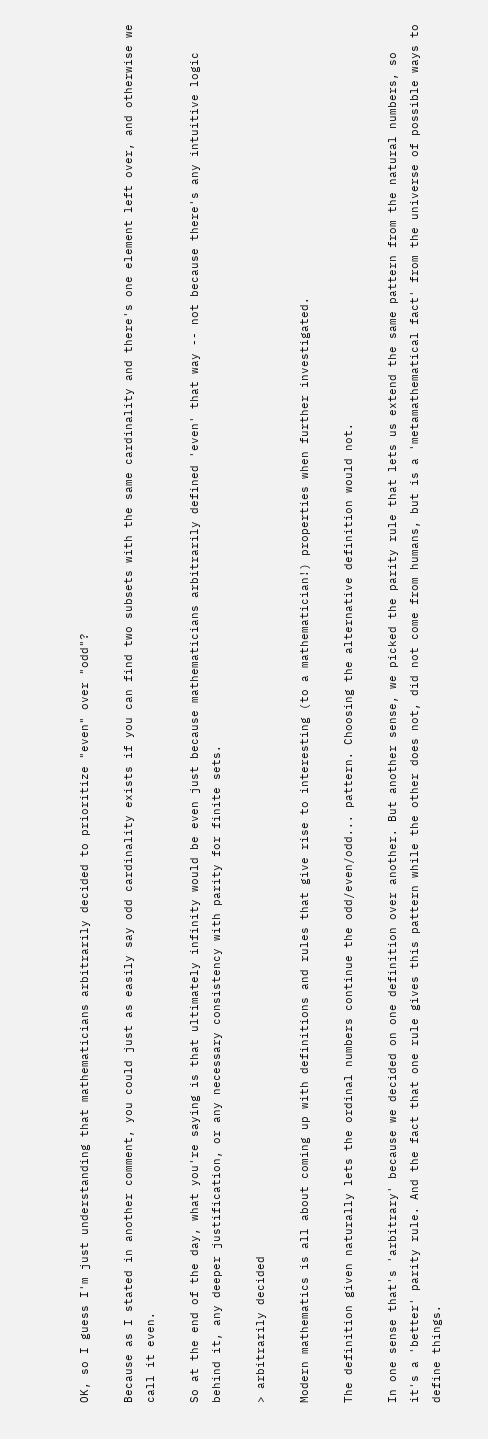OK, so I guess I'm just understanding that mathematicians arbitrarily decided to prioritize "even" over "odd"?

Because as I stated in another comment, you could just as easily say odd cardinality exists if you can find two subsets with the same cardinality and there's one element left over, and otherwise we call it even.

So at the end of the day, what you're saying is that ultimately infinity would be even just because mathematicians arbitrarily defined 'even' that way -- not because there's any intuitive logic behind it, any deeper justification, or any necessary consistency with parity for finite sets.

> arbitrarily decided

Modern mathematics is all about coming up with definitions and rules that give rise to interesting (to a mathematician!) properties when further investigated.

The definition given naturally lets the ordinal numbers continue the odd/even/odd... pattern. Choosing the alternative definition would not.

In one sense that's 'arbitrary' because we decided on one definition over another. But another sense, we picked the parity rule that lets us extend the same pattern from the natural numbers, so it's a 'better' parity rule. And the fact that one rule gives this pattern while the other does not, did not come from humans, but is a 'metamathematical fact' from the universe of possible ways to define things.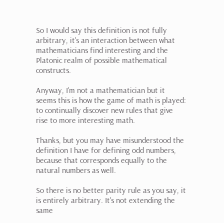So I would say this definition is not fully arbitrary, it's an interaction between what mathematicians find interesting and the Platonic realm of possible mathematical constructs.

Anyway, I'm not a mathematician but it seems this is how the game of math is played: to continually discover new rules that give rise to more interesting math.

Thanks, but you may have misunderstood the definition I have for defining odd numbers, because that corresponds equally to the natural numbers as well.

So there is no better parity rule as you say, it is entirely arbitrary. It's not extending the same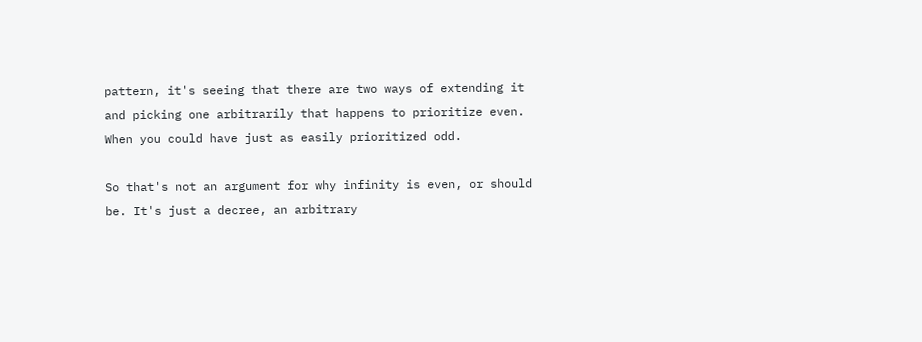pattern, it's seeing that there are two ways of extending it and picking one arbitrarily that happens to prioritize even. When you could have just as easily prioritized odd.

So that's not an argument for why infinity is even, or should be. It's just a decree, an arbitrary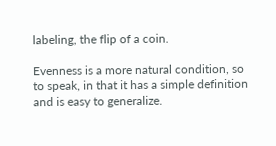labeling, the flip of a coin.

Evenness is a more natural condition, so to speak, in that it has a simple definition and is easy to generalize.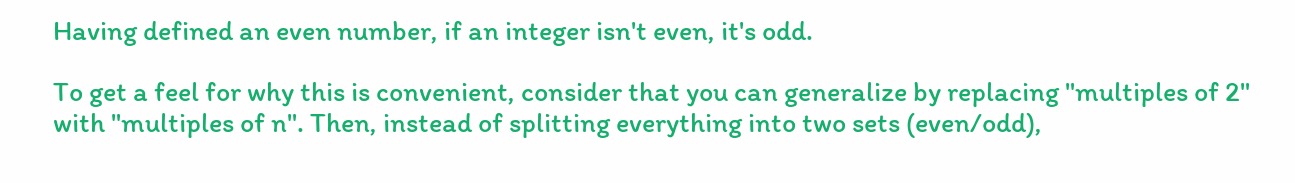Having defined an even number, if an integer isn't even, it's odd.

To get a feel for why this is convenient, consider that you can generalize by replacing "multiples of 2" with "multiples of n". Then, instead of splitting everything into two sets (even/odd),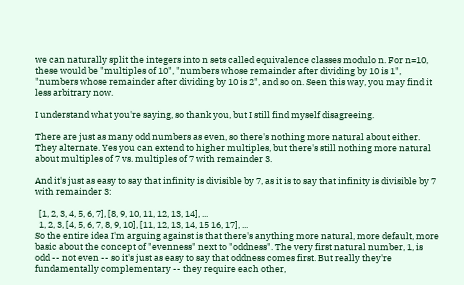we can naturally split the integers into n sets called equivalence classes modulo n. For n=10, these would be "multiples of 10", "numbers whose remainder after dividing by 10 is 1", "numbers whose remainder after dividing by 10 is 2", and so on. Seen this way, you may find it less arbitrary now.

I understand what you're saying, so thank you, but I still find myself disagreeing.

There are just as many odd numbers as even, so there's nothing more natural about either. They alternate. Yes you can extend to higher multiples, but there's still nothing more natural about multiples of 7 vs. multiples of 7 with remainder 3.

And it's just as easy to say that infinity is divisible by 7, as it is to say that infinity is divisible by 7 with remainder 3:

  [1, 2, 3, 4, 5, 6, 7], [8, 9, 10, 11, 12, 13, 14], ...
  1, 2, 3, [4, 5, 6, 7, 8, 9, 10], [11, 12, 13, 14, 15 16, 17], ...
So the entire idea I'm arguing against is that there's anything more natural, more default, more basic about the concept of "evenness" next to "oddness". The very first natural number, 1, is odd -- not even -- so it's just as easy to say that oddness comes first. But really they're fundamentally complementary -- they require each other,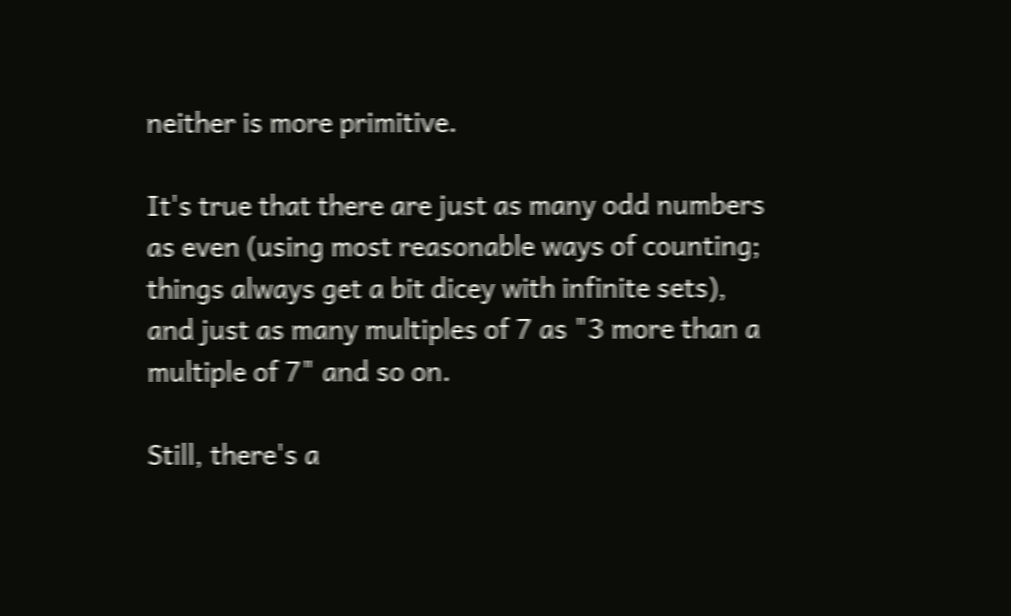neither is more primitive.

It's true that there are just as many odd numbers as even (using most reasonable ways of counting; things always get a bit dicey with infinite sets), and just as many multiples of 7 as "3 more than a multiple of 7" and so on.

Still, there's a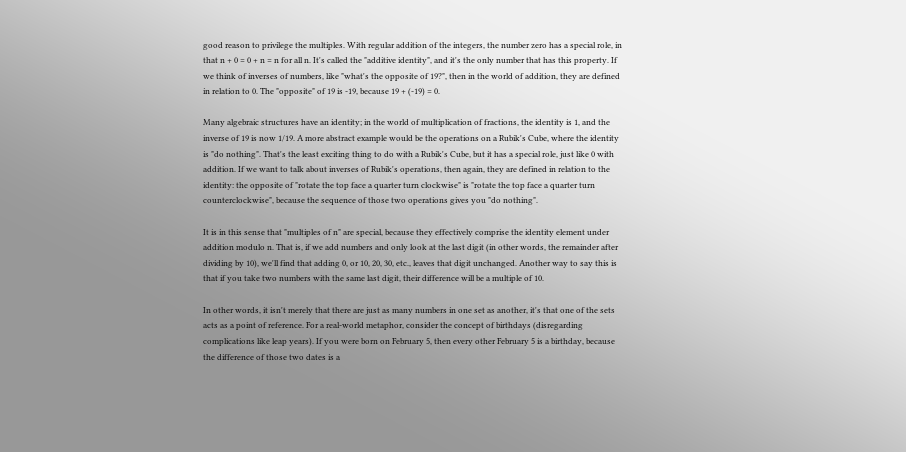good reason to privilege the multiples. With regular addition of the integers, the number zero has a special role, in that n + 0 = 0 + n = n for all n. It's called the "additive identity", and it's the only number that has this property. If we think of inverses of numbers, like "what's the opposite of 19?", then in the world of addition, they are defined in relation to 0. The "opposite" of 19 is -19, because 19 + (-19) = 0.

Many algebraic structures have an identity; in the world of multiplication of fractions, the identity is 1, and the inverse of 19 is now 1/19. A more abstract example would be the operations on a Rubik's Cube, where the identity is "do nothing". That's the least exciting thing to do with a Rubik's Cube, but it has a special role, just like 0 with addition. If we want to talk about inverses of Rubik's operations, then again, they are defined in relation to the identity: the opposite of "rotate the top face a quarter turn clockwise" is "rotate the top face a quarter turn counterclockwise", because the sequence of those two operations gives you "do nothing".

It is in this sense that "multiples of n" are special, because they effectively comprise the identity element under addition modulo n. That is, if we add numbers and only look at the last digit (in other words, the remainder after dividing by 10), we'll find that adding 0, or 10, 20, 30, etc., leaves that digit unchanged. Another way to say this is that if you take two numbers with the same last digit, their difference will be a multiple of 10.

In other words, it isn't merely that there are just as many numbers in one set as another, it's that one of the sets acts as a point of reference. For a real-world metaphor, consider the concept of birthdays (disregarding complications like leap years). If you were born on February 5, then every other February 5 is a birthday, because the difference of those two dates is a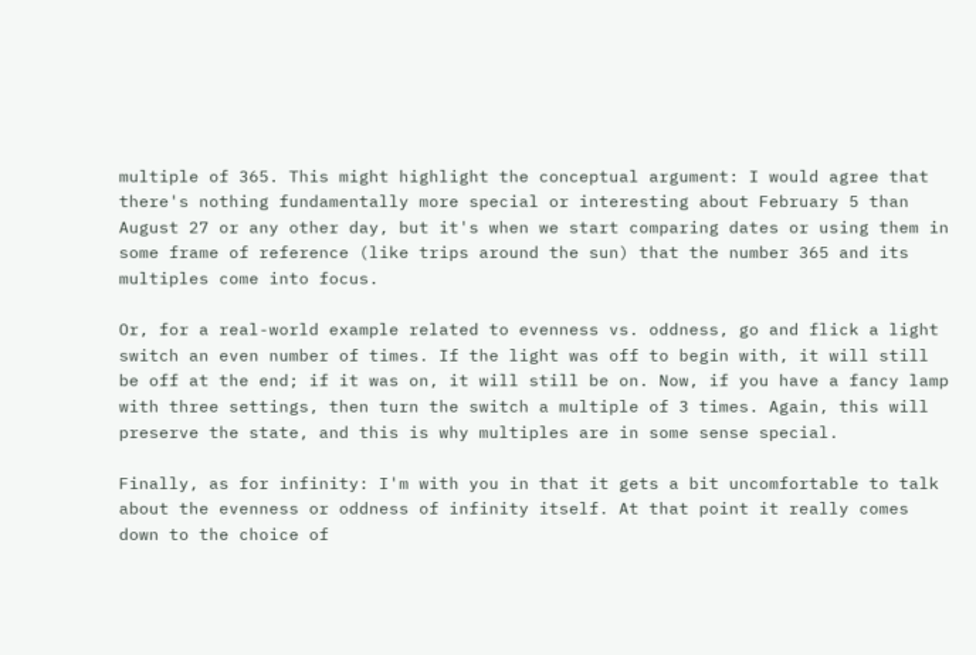multiple of 365. This might highlight the conceptual argument: I would agree that there's nothing fundamentally more special or interesting about February 5 than August 27 or any other day, but it's when we start comparing dates or using them in some frame of reference (like trips around the sun) that the number 365 and its multiples come into focus.

Or, for a real-world example related to evenness vs. oddness, go and flick a light switch an even number of times. If the light was off to begin with, it will still be off at the end; if it was on, it will still be on. Now, if you have a fancy lamp with three settings, then turn the switch a multiple of 3 times. Again, this will preserve the state, and this is why multiples are in some sense special.

Finally, as for infinity: I'm with you in that it gets a bit uncomfortable to talk about the evenness or oddness of infinity itself. At that point it really comes down to the choice of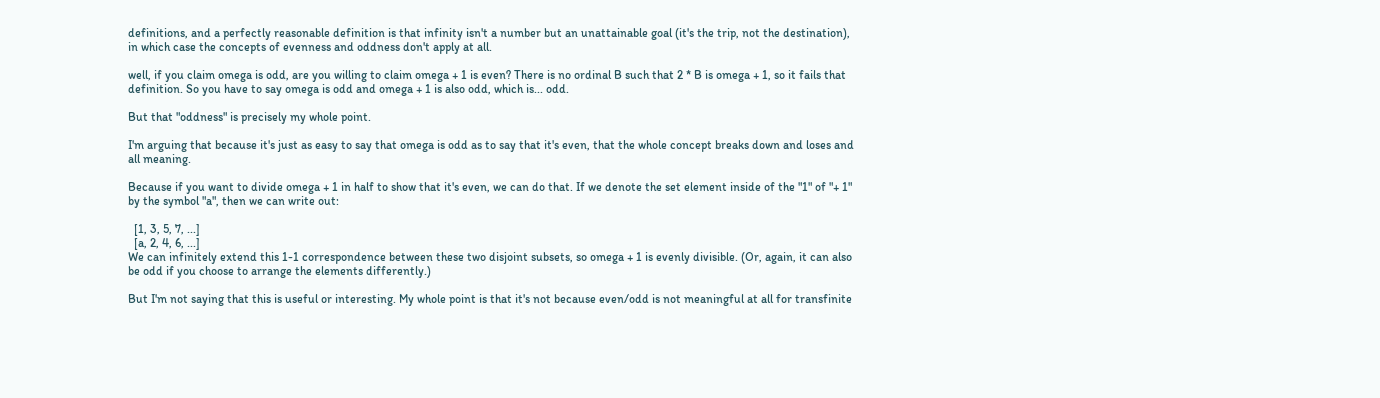definitions, and a perfectly reasonable definition is that infinity isn't a number but an unattainable goal (it's the trip, not the destination), in which case the concepts of evenness and oddness don't apply at all.

well, if you claim omega is odd, are you willing to claim omega + 1 is even? There is no ordinal B such that 2 * B is omega + 1, so it fails that definition. So you have to say omega is odd and omega + 1 is also odd, which is... odd.

But that "oddness" is precisely my whole point.

I'm arguing that because it's just as easy to say that omega is odd as to say that it's even, that the whole concept breaks down and loses and all meaning.

Because if you want to divide omega + 1 in half to show that it's even, we can do that. If we denote the set element inside of the "1" of "+ 1" by the symbol "a", then we can write out:

  [1, 3, 5, 7, ...]
  [a, 2, 4, 6, ...]
We can infinitely extend this 1-1 correspondence between these two disjoint subsets, so omega + 1 is evenly divisible. (Or, again, it can also be odd if you choose to arrange the elements differently.)

But I'm not saying that this is useful or interesting. My whole point is that it's not because even/odd is not meaningful at all for transfinite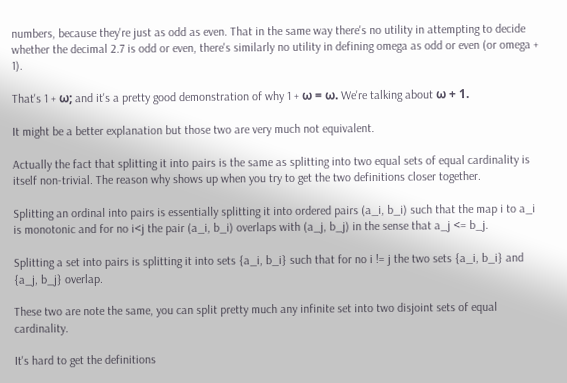numbers, because they're just as odd as even. That in the same way there's no utility in attempting to decide whether the decimal 2.7 is odd or even, there's similarly no utility in defining omega as odd or even (or omega + 1).

That's 1 + ω; and it's a pretty good demonstration of why 1 + ω = ω. We're talking about ω + 1.

It might be a better explanation but those two are very much not equivalent.

Actually the fact that splitting it into pairs is the same as splitting into two equal sets of equal cardinality is itself non-trivial. The reason why shows up when you try to get the two definitions closer together.

Splitting an ordinal into pairs is essentially splitting it into ordered pairs (a_i, b_i) such that the map i to a_i is monotonic and for no i<j the pair (a_i, b_i) overlaps with (a_j, b_j) in the sense that a_j <= b_j.

Splitting a set into pairs is splitting it into sets {a_i, b_i} such that for no i != j the two sets {a_i, b_i} and {a_j, b_j} overlap.

These two are note the same, you can split pretty much any infinite set into two disjoint sets of equal cardinality.

It's hard to get the definitions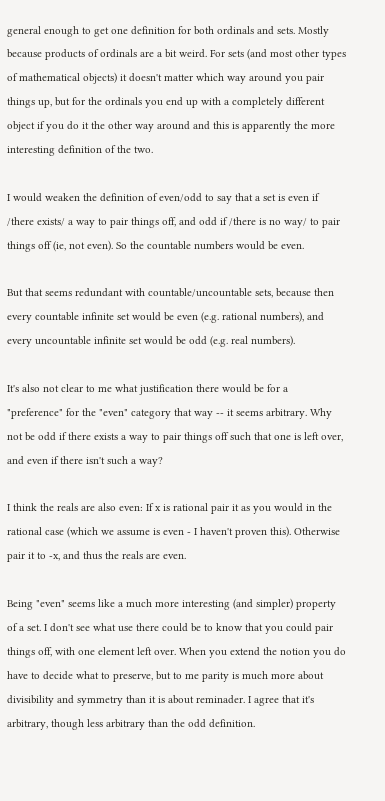general enough to get one definition for both ordinals and sets. Mostly because products of ordinals are a bit weird. For sets (and most other types of mathematical objects) it doesn't matter which way around you pair things up, but for the ordinals you end up with a completely different object if you do it the other way around and this is apparently the more interesting definition of the two.

I would weaken the definition of even/odd to say that a set is even if /there exists/ a way to pair things off, and odd if /there is no way/ to pair things off (ie, not even). So the countable numbers would be even.

But that seems redundant with countable/uncountable sets, because then every countable infinite set would be even (e.g. rational numbers), and every uncountable infinite set would be odd (e.g. real numbers).

It's also not clear to me what justification there would be for a "preference" for the "even" category that way -- it seems arbitrary. Why not be odd if there exists a way to pair things off such that one is left over, and even if there isn't such a way?

I think the reals are also even: If x is rational pair it as you would in the rational case (which we assume is even - I haven't proven this). Otherwise pair it to -x, and thus the reals are even.

Being "even" seems like a much more interesting (and simpler) property of a set. I don't see what use there could be to know that you could pair things off, with one element left over. When you extend the notion you do have to decide what to preserve, but to me parity is much more about divisibility and symmetry than it is about reminader. I agree that it's arbitrary, though less arbitrary than the odd definition.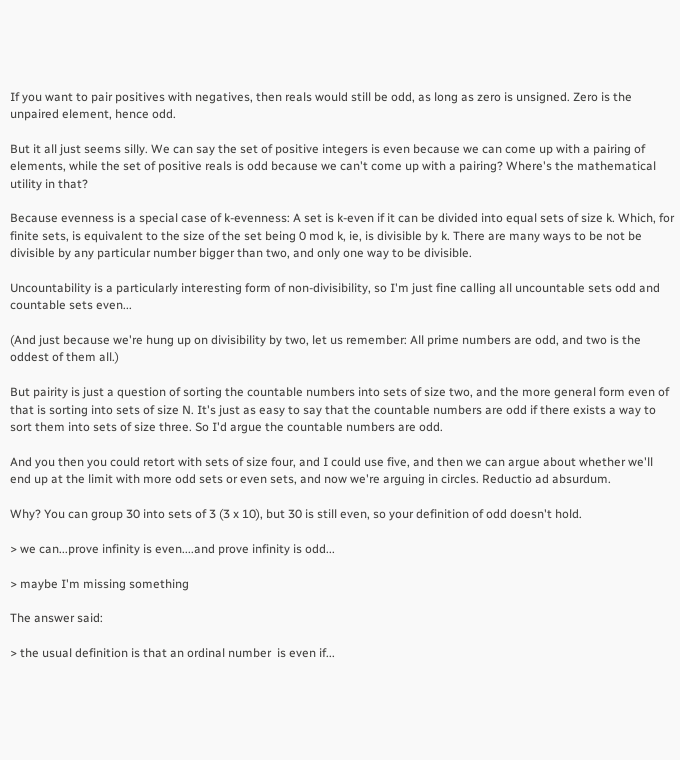If you want to pair positives with negatives, then reals would still be odd, as long as zero is unsigned. Zero is the unpaired element, hence odd.

But it all just seems silly. We can say the set of positive integers is even because we can come up with a pairing of elements, while the set of positive reals is odd because we can't come up with a pairing? Where's the mathematical utility in that?

Because evenness is a special case of k-evenness: A set is k-even if it can be divided into equal sets of size k. Which, for finite sets, is equivalent to the size of the set being 0 mod k, ie, is divisible by k. There are many ways to be not be divisible by any particular number bigger than two, and only one way to be divisible.

Uncountability is a particularly interesting form of non-divisibility, so I'm just fine calling all uncountable sets odd and countable sets even...

(And just because we're hung up on divisibility by two, let us remember: All prime numbers are odd, and two is the oddest of them all.)

But pairity is just a question of sorting the countable numbers into sets of size two, and the more general form even of that is sorting into sets of size N. It's just as easy to say that the countable numbers are odd if there exists a way to sort them into sets of size three. So I'd argue the countable numbers are odd.

And you then you could retort with sets of size four, and I could use five, and then we can argue about whether we'll end up at the limit with more odd sets or even sets, and now we're arguing in circles. Reductio ad absurdum.

Why? You can group 30 into sets of 3 (3 x 10), but 30 is still even, so your definition of odd doesn't hold.

> we can...prove infinity is even....and prove infinity is odd...

> maybe I'm missing something

The answer said:

> the usual definition is that an ordinal number  is even if...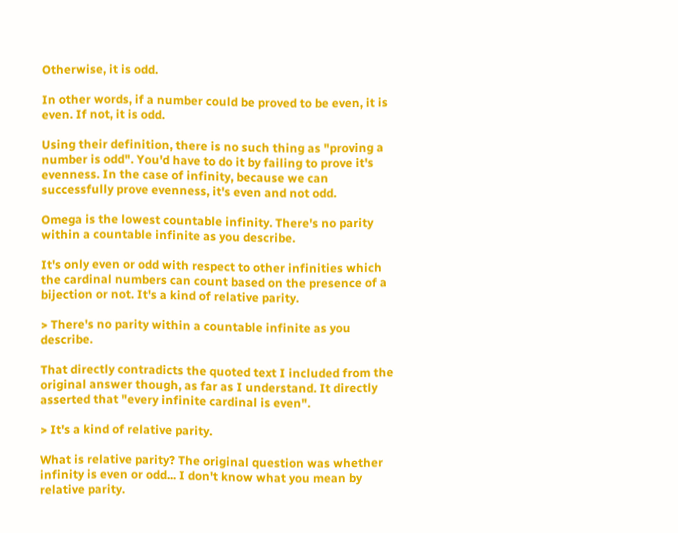Otherwise, it is odd.

In other words, if a number could be proved to be even, it is even. If not, it is odd.

Using their definition, there is no such thing as "proving a number is odd". You'd have to do it by failing to prove it's evenness. In the case of infinity, because we can successfully prove evenness, it's even and not odd.

Omega is the lowest countable infinity. There's no parity within a countable infinite as you describe.

It's only even or odd with respect to other infinities which the cardinal numbers can count based on the presence of a bijection or not. It's a kind of relative parity.

> There's no parity within a countable infinite as you describe.

That directly contradicts the quoted text I included from the original answer though, as far as I understand. It directly asserted that "every infinite cardinal is even".

> It's a kind of relative parity.

What is relative parity? The original question was whether infinity is even or odd... I don't know what you mean by relative parity.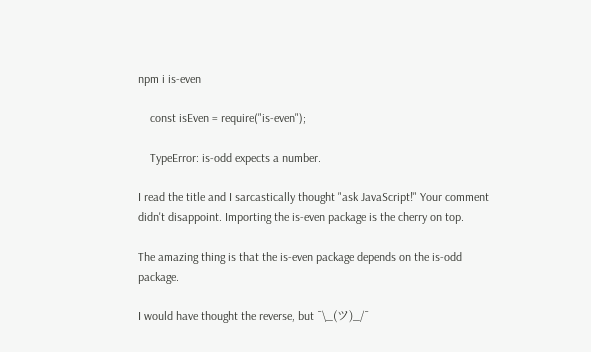npm i is-even

    const isEven = require("is-even");

    TypeError: is-odd expects a number.

I read the title and I sarcastically thought "ask JavaScript!" Your comment didn't disappoint. Importing the is-even package is the cherry on top.

The amazing thing is that the is-even package depends on the is-odd package.

I would have thought the reverse, but ¯\_(ツ)_/¯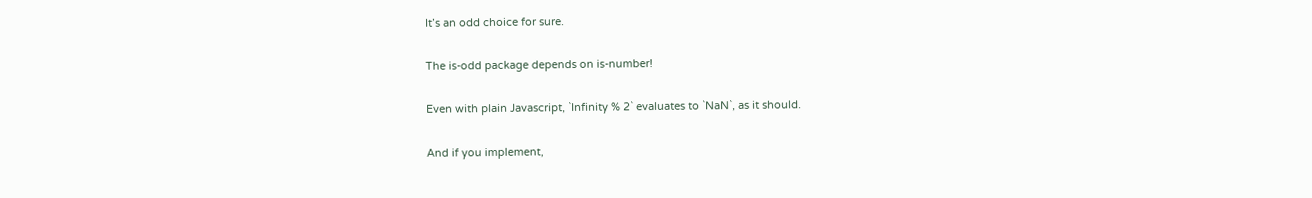It’s an odd choice for sure.

The is-odd package depends on is-number!

Even with plain Javascript, `Infinity % 2` evaluates to `NaN`, as it should.

And if you implement,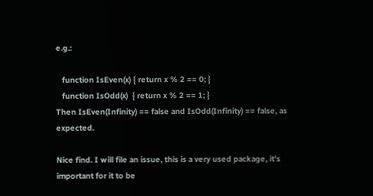e.g.:

   function IsEven(x) { return x % 2 == 0; }
   function IsOdd(x)  { return x % 2 == 1; }
Then IsEven(Infinity) == false and IsOdd(Infinity) == false, as expected.

Nice find. I will file an issue, this is a very used package, it's important for it to be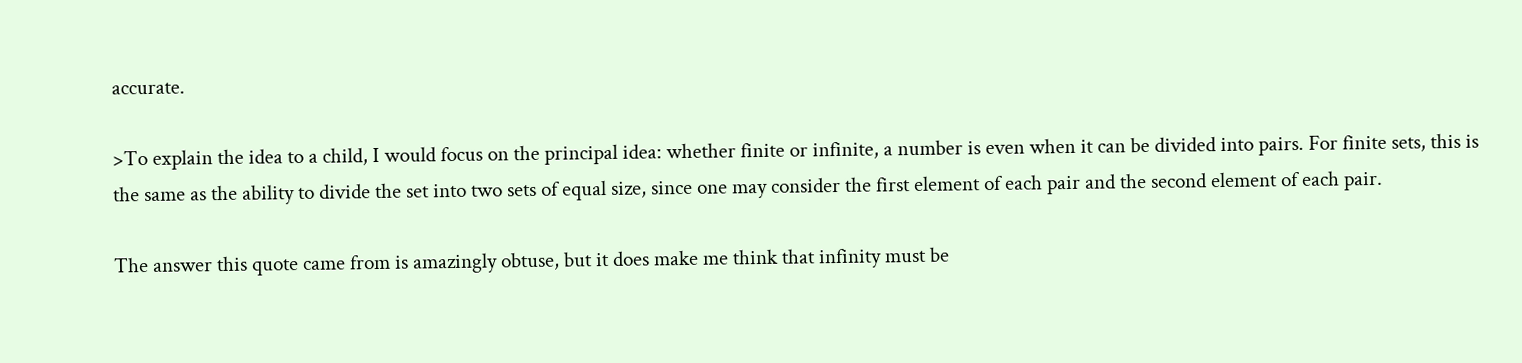accurate.

>To explain the idea to a child, I would focus on the principal idea: whether finite or infinite, a number is even when it can be divided into pairs. For finite sets, this is the same as the ability to divide the set into two sets of equal size, since one may consider the first element of each pair and the second element of each pair.

The answer this quote came from is amazingly obtuse, but it does make me think that infinity must be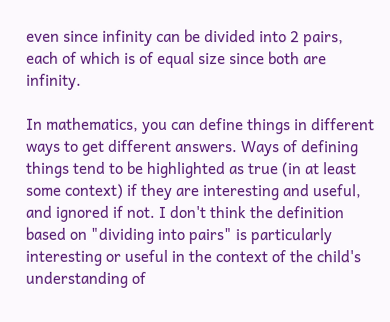even since infinity can be divided into 2 pairs, each of which is of equal size since both are infinity.

In mathematics, you can define things in different ways to get different answers. Ways of defining things tend to be highlighted as true (in at least some context) if they are interesting and useful, and ignored if not. I don't think the definition based on "dividing into pairs" is particularly interesting or useful in the context of the child's understanding of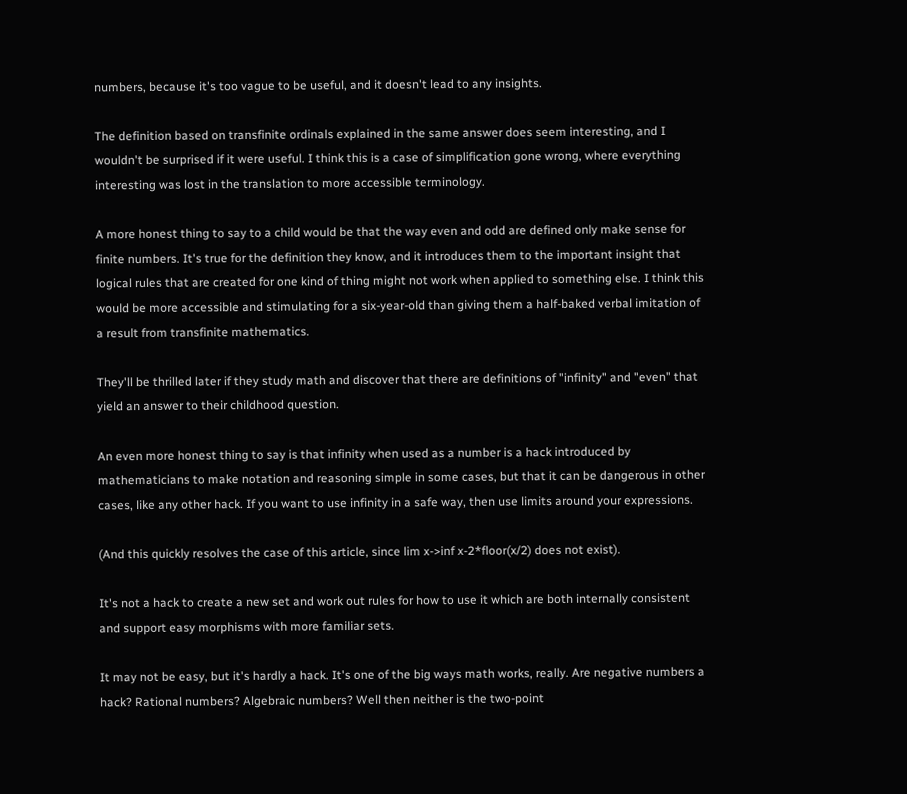numbers, because it's too vague to be useful, and it doesn't lead to any insights.

The definition based on transfinite ordinals explained in the same answer does seem interesting, and I wouldn't be surprised if it were useful. I think this is a case of simplification gone wrong, where everything interesting was lost in the translation to more accessible terminology.

A more honest thing to say to a child would be that the way even and odd are defined only make sense for finite numbers. It's true for the definition they know, and it introduces them to the important insight that logical rules that are created for one kind of thing might not work when applied to something else. I think this would be more accessible and stimulating for a six-year-old than giving them a half-baked verbal imitation of a result from transfinite mathematics.

They'll be thrilled later if they study math and discover that there are definitions of "infinity" and "even" that yield an answer to their childhood question.

An even more honest thing to say is that infinity when used as a number is a hack introduced by mathematicians to make notation and reasoning simple in some cases, but that it can be dangerous in other cases, like any other hack. If you want to use infinity in a safe way, then use limits around your expressions.

(And this quickly resolves the case of this article, since lim x->inf x-2*floor(x/2) does not exist).

It's not a hack to create a new set and work out rules for how to use it which are both internally consistent and support easy morphisms with more familiar sets.

It may not be easy, but it's hardly a hack. It's one of the big ways math works, really. Are negative numbers a hack? Rational numbers? Algebraic numbers? Well then neither is the two-point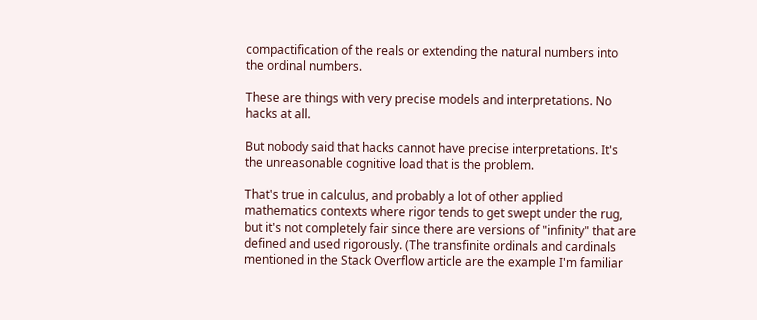compactification of the reals or extending the natural numbers into the ordinal numbers.

These are things with very precise models and interpretations. No hacks at all.

But nobody said that hacks cannot have precise interpretations. It's the unreasonable cognitive load that is the problem.

That's true in calculus, and probably a lot of other applied mathematics contexts where rigor tends to get swept under the rug, but it's not completely fair since there are versions of "infinity" that are defined and used rigorously. (The transfinite ordinals and cardinals mentioned in the Stack Overflow article are the example I'm familiar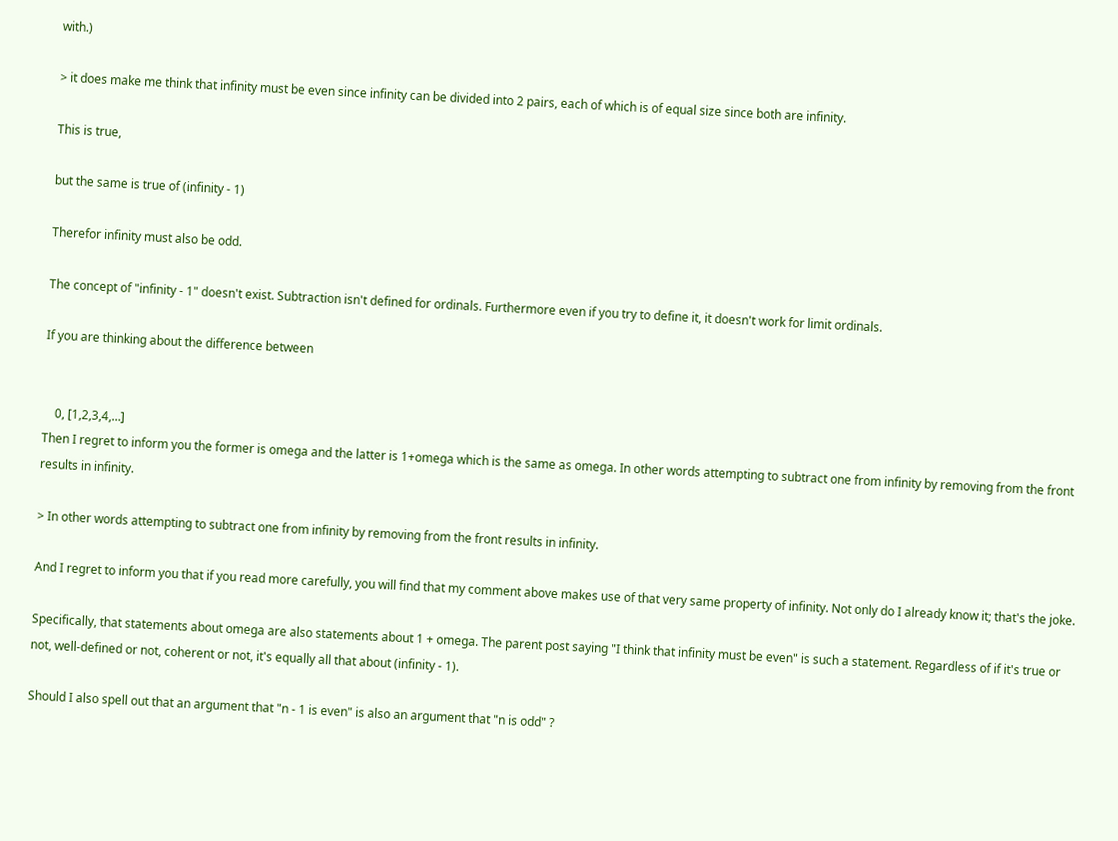with.)

> it does make me think that infinity must be even since infinity can be divided into 2 pairs, each of which is of equal size since both are infinity.

This is true,

but the same is true of (infinity - 1)

Therefor infinity must also be odd.

The concept of "infinity - 1" doesn't exist. Subtraction isn't defined for ordinals. Furthermore even if you try to define it, it doesn't work for limit ordinals.

If you are thinking about the difference between


    0, [1,2,3,4,…]
Then I regret to inform you the former is omega and the latter is 1+omega which is the same as omega. In other words attempting to subtract one from infinity by removing from the front results in infinity.

> In other words attempting to subtract one from infinity by removing from the front results in infinity.

And I regret to inform you that if you read more carefully, you will find that my comment above makes use of that very same property of infinity. Not only do I already know it; that's the joke.

Specifically, that statements about omega are also statements about 1 + omega. The parent post saying "I think that infinity must be even" is such a statement. Regardless of if it's true or not, well-defined or not, coherent or not, it's equally all that about (infinity - 1).

Should I also spell out that an argument that "n - 1 is even" is also an argument that "n is odd" ?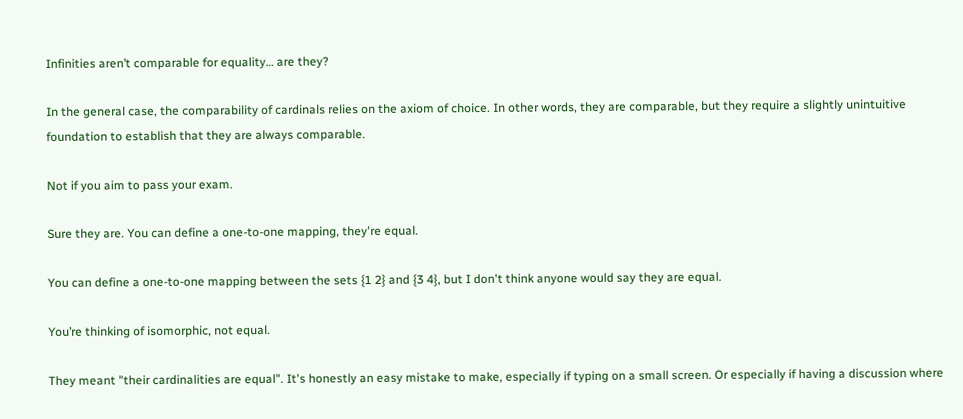Infinities aren’t comparable for equality… are they?

In the general case, the comparability of cardinals relies on the axiom of choice. In other words, they are comparable, but they require a slightly unintuitive foundation to establish that they are always comparable.

Not if you aim to pass your exam.

Sure they are. You can define a one-to-one mapping, they're equal.

You can define a one-to-one mapping between the sets {1 2} and {3 4}, but I don't think anyone would say they are equal.

You’re thinking of isomorphic, not equal.

They meant "their cardinalities are equal". It's honestly an easy mistake to make, especially if typing on a small screen. Or especially if having a discussion where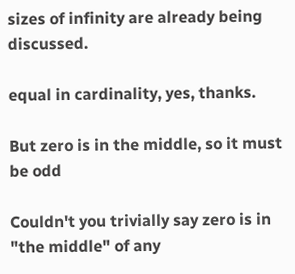sizes of infinity are already being discussed.

equal in cardinality, yes, thanks.

But zero is in the middle, so it must be odd

Couldn't you trivially say zero is in "the middle" of any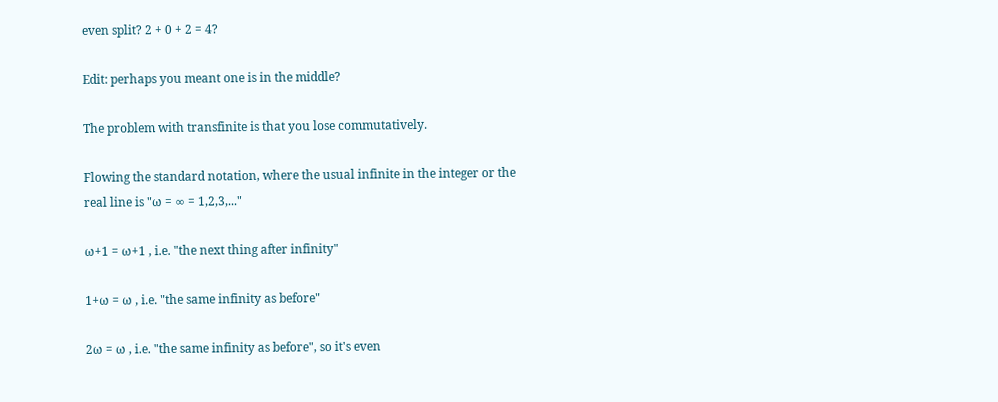even split? 2 + 0 + 2 = 4?

Edit: perhaps you meant one is in the middle?

The problem with transfinite is that you lose commutatively.

Flowing the standard notation, where the usual infinite in the integer or the real line is "ω = ∞ = 1,2,3,..."

ω+1 = ω+1 , i.e. "the next thing after infinity"

1+ω = ω , i.e. "the same infinity as before"

2ω = ω , i.e. "the same infinity as before", so it's even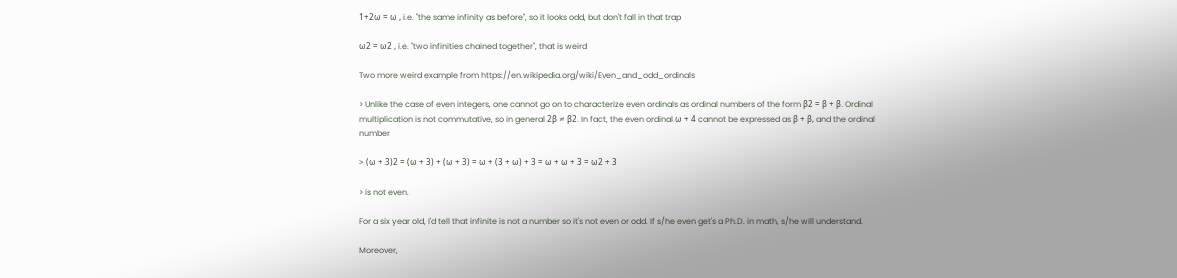1+2ω = ω , i.e. "the same infinity as before", so it looks odd, but don't fall in that trap

ω2 = ω2 , i.e. "two infinities chained together", that is weird

Two more weird example from https://en.wikipedia.org/wiki/Even_and_odd_ordinals

> Unlike the case of even integers, one cannot go on to characterize even ordinals as ordinal numbers of the form β2 = β + β. Ordinal multiplication is not commutative, so in general 2β ≠ β2. In fact, the even ordinal ω + 4 cannot be expressed as β + β, and the ordinal number

> (ω + 3)2 = (ω + 3) + (ω + 3) = ω + (3 + ω) + 3 = ω + ω + 3 = ω2 + 3

> is not even.

For a six year old, I'd tell that infinite is not a number so it's not even or odd. If s/he even get's a Ph.D. in math, s/he will understand.

Moreover,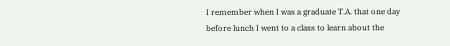I remember when I was a graduate T.A. that one day before lunch I went to a class to learn about the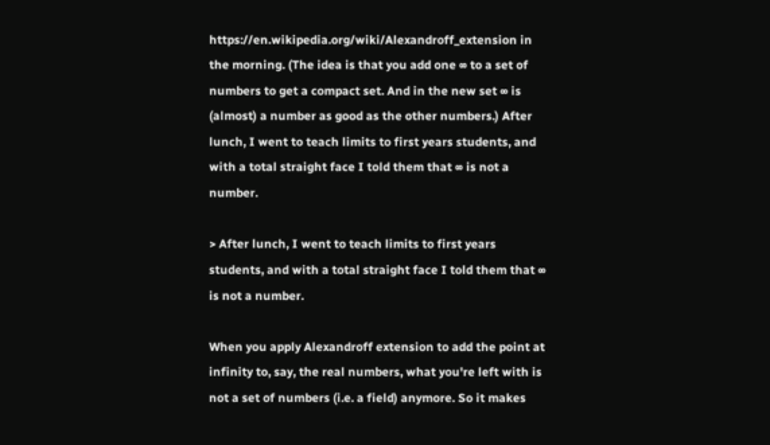https://en.wikipedia.org/wiki/Alexandroff_extension in the morning. (The idea is that you add one ∞ to a set of numbers to get a compact set. And in the new set ∞ is (almost) a number as good as the other numbers.) After lunch, I went to teach limits to first years students, and with a total straight face I told them that ∞ is not a number.

> After lunch, I went to teach limits to first years students, and with a total straight face I told them that ∞ is not a number.

When you apply Alexandroff extension to add the point at infinity to, say, the real numbers, what you're left with is not a set of numbers (i.e. a field) anymore. So it makes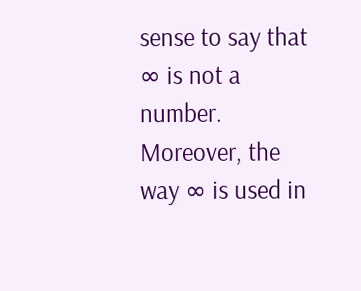sense to say that ∞ is not a number. Moreover, the way ∞ is used in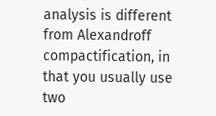analysis is different from Alexandroff compactification, in that you usually use two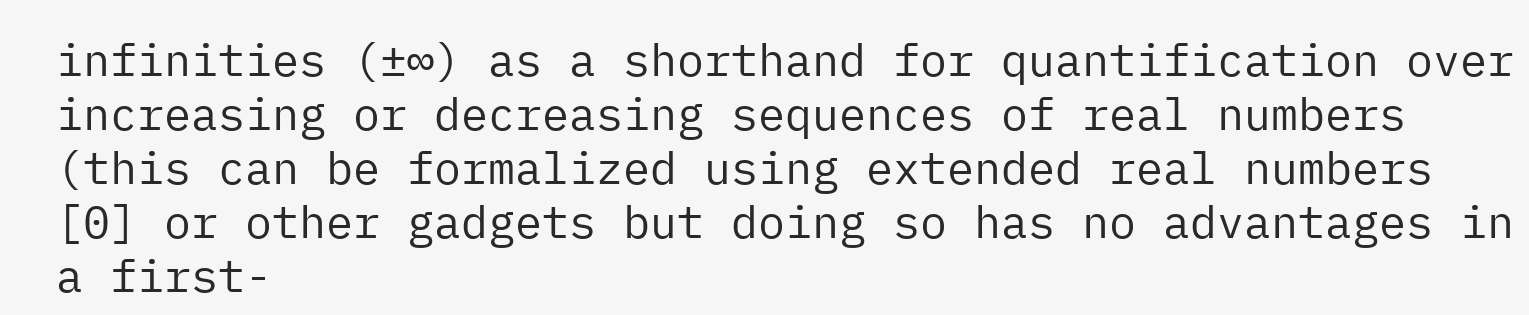infinities (±∞) as a shorthand for quantification over increasing or decreasing sequences of real numbers (this can be formalized using extended real numbers [0] or other gadgets but doing so has no advantages in a first-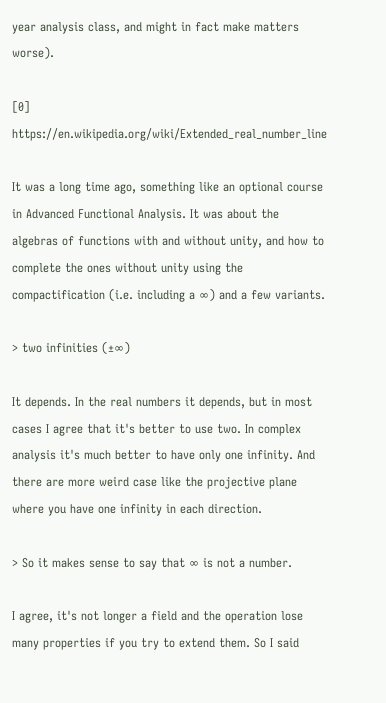year analysis class, and might in fact make matters worse).

[0] https://en.wikipedia.org/wiki/Extended_real_number_line

It was a long time ago, something like an optional course in Advanced Functional Analysis. It was about the algebras of functions with and without unity, and how to complete the ones without unity using the compactification (i.e. including a ∞) and a few variants.

> two infinities (±∞)

It depends. In the real numbers it depends, but in most cases I agree that it's better to use two. In complex analysis it's much better to have only one infinity. And there are more weird case like the projective plane where you have one infinity in each direction.

> So it makes sense to say that ∞ is not a number.

I agree, it's not longer a field and the operation lose many properties if you try to extend them. So I said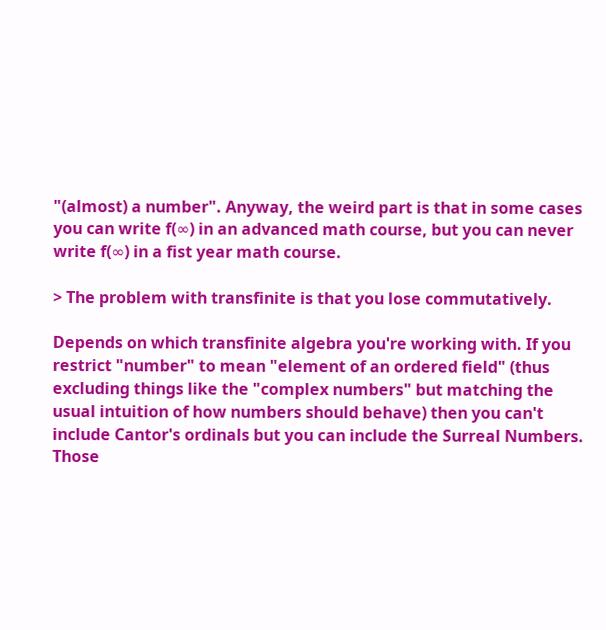"(almost) a number". Anyway, the weird part is that in some cases you can write f(∞) in an advanced math course, but you can never write f(∞) in a fist year math course.

> The problem with transfinite is that you lose commutatively.

Depends on which transfinite algebra you're working with. If you restrict "number" to mean "element of an ordered field" (thus excluding things like the "complex numbers" but matching the usual intuition of how numbers should behave) then you can't include Cantor's ordinals but you can include the Surreal Numbers. Those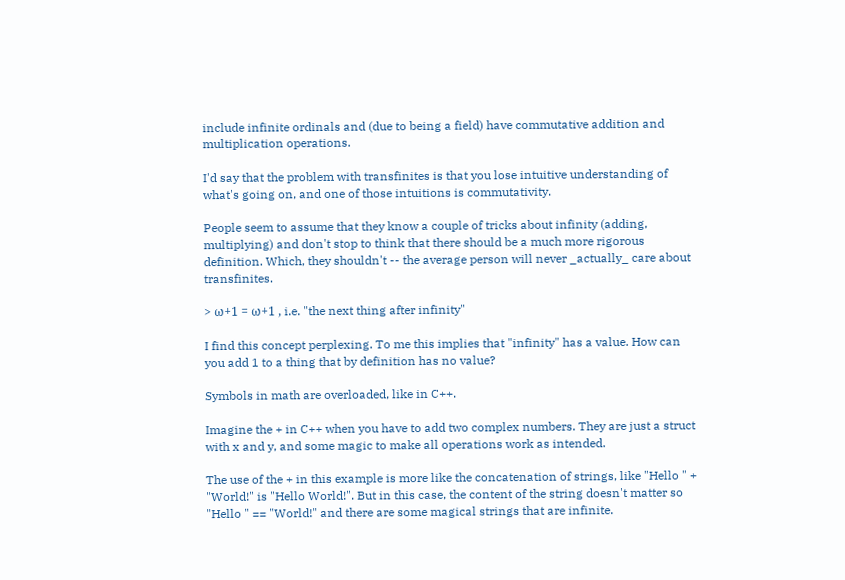include infinite ordinals and (due to being a field) have commutative addition and multiplication operations.

I'd say that the problem with transfinites is that you lose intuitive understanding of what's going on, and one of those intuitions is commutativity.

People seem to assume that they know a couple of tricks about infinity (adding, multiplying) and don't stop to think that there should be a much more rigorous definition. Which, they shouldn't -- the average person will never _actually_ care about transfinites.

> ω+1 = ω+1 , i.e. "the next thing after infinity"

I find this concept perplexing. To me this implies that "infinity" has a value. How can you add 1 to a thing that by definition has no value?

Symbols in math are overloaded, like in C++.

Imagine the + in C++ when you have to add two complex numbers. They are just a struct with x and y, and some magic to make all operations work as intended.

The use of the + in this example is more like the concatenation of strings, like "Hello " + "World!" is "Hello World!". But in this case, the content of the string doesn't matter so "Hello " == "World!" and there are some magical strings that are infinite.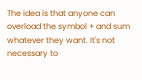The idea is that anyone can overload the symbol + and sum whatever they want. It's not necessary to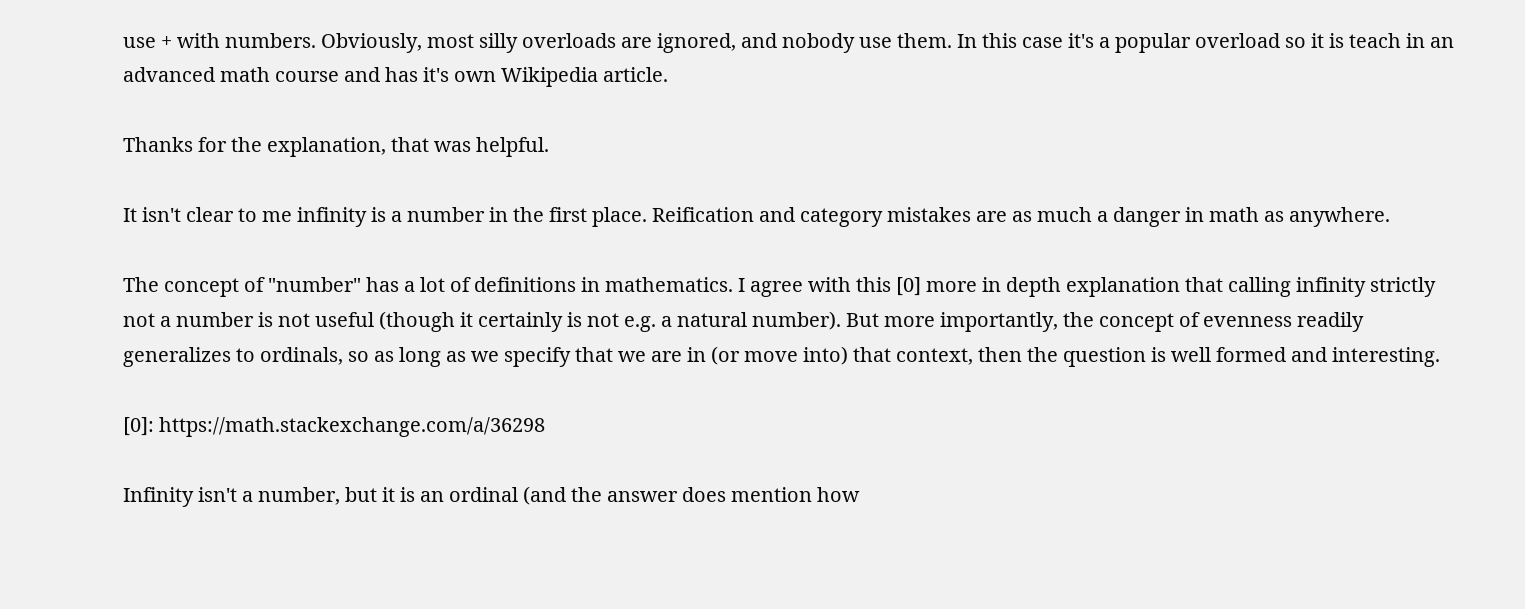use + with numbers. Obviously, most silly overloads are ignored, and nobody use them. In this case it's a popular overload so it is teach in an advanced math course and has it's own Wikipedia article.

Thanks for the explanation, that was helpful.

It isn't clear to me infinity is a number in the first place. Reification and category mistakes are as much a danger in math as anywhere.

The concept of "number" has a lot of definitions in mathematics. I agree with this [0] more in depth explanation that calling infinity strictly not a number is not useful (though it certainly is not e.g. a natural number). But more importantly, the concept of evenness readily generalizes to ordinals, so as long as we specify that we are in (or move into) that context, then the question is well formed and interesting.

[0]: https://math.stackexchange.com/a/36298

Infinity isn't a number, but it is an ordinal (and the answer does mention how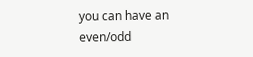you can have an even/odd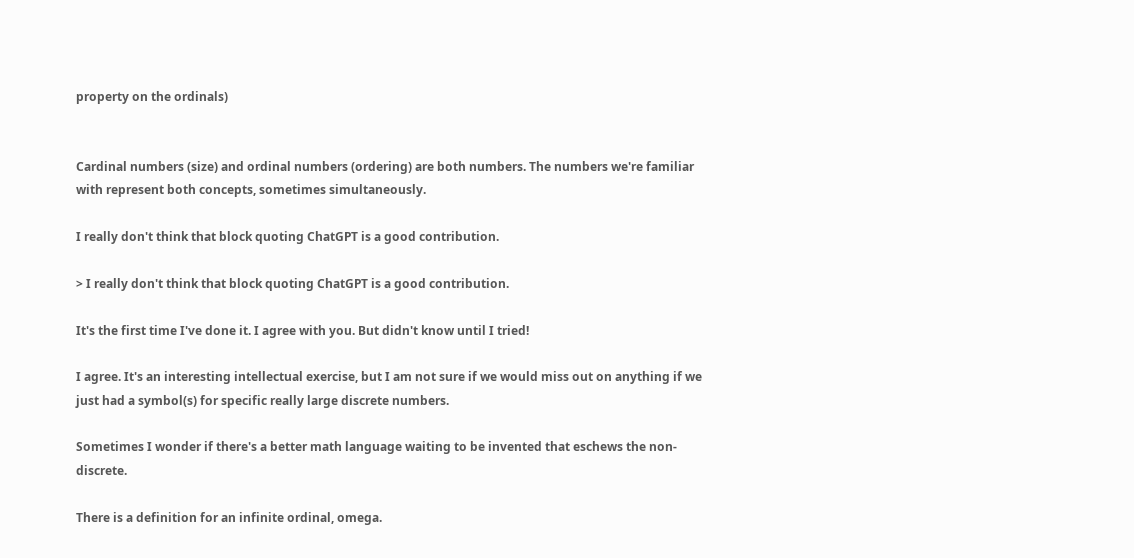property on the ordinals)


Cardinal numbers (size) and ordinal numbers (ordering) are both numbers. The numbers we're familiar with represent both concepts, sometimes simultaneously.

I really don't think that block quoting ChatGPT is a good contribution.

> I really don't think that block quoting ChatGPT is a good contribution.

It's the first time I've done it. I agree with you. But didn't know until I tried!

I agree. It's an interesting intellectual exercise, but I am not sure if we would miss out on anything if we just had a symbol(s) for specific really large discrete numbers.

Sometimes I wonder if there's a better math language waiting to be invented that eschews the non-discrete.

There is a definition for an infinite ordinal, omega.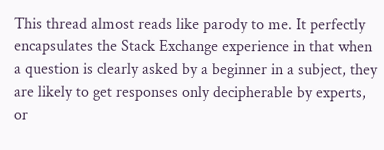This thread almost reads like parody to me. It perfectly encapsulates the Stack Exchange experience in that when a question is clearly asked by a beginner in a subject, they are likely to get responses only decipherable by experts, or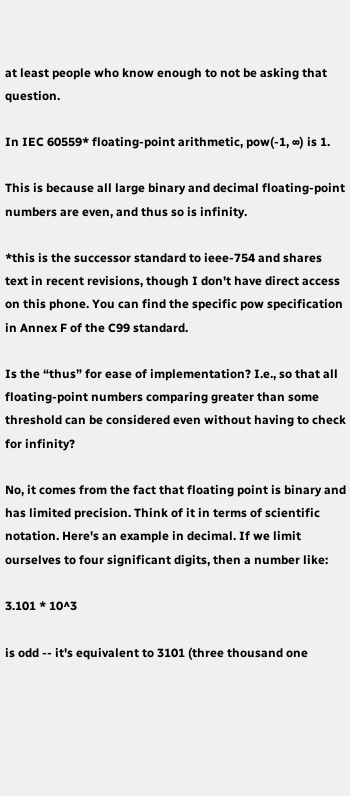at least people who know enough to not be asking that question.

In IEC 60559* floating-point arithmetic, pow(-1, ∞) is 1.

This is because all large binary and decimal floating-point numbers are even, and thus so is infinity.

*this is the successor standard to ieee-754 and shares text in recent revisions, though I don't have direct access on this phone. You can find the specific pow specification in Annex F of the C99 standard.

Is the “thus” for ease of implementation? I.e., so that all floating-point numbers comparing greater than some threshold can be considered even without having to check for infinity?

No, it comes from the fact that floating point is binary and has limited precision. Think of it in terms of scientific notation. Here's an example in decimal. If we limit ourselves to four significant digits, then a number like:

3.101 * 10^3

is odd -- it's equivalent to 3101 (three thousand one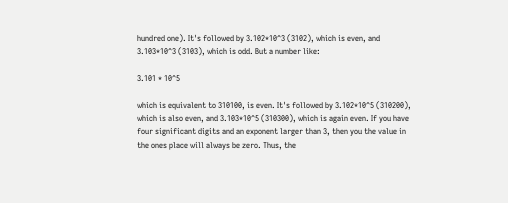hundred one). It's followed by 3.102*10^3 (3102), which is even, and 3.103*10^3 (3103), which is odd. But a number like:

3.101 * 10^5

which is equivalent to 310100, is even. It's followed by 3.102*10^5 (310200), which is also even, and 3.103*10^5 (310300), which is again even. If you have four significant digits and an exponent larger than 3, then you the value in the ones place will always be zero. Thus, the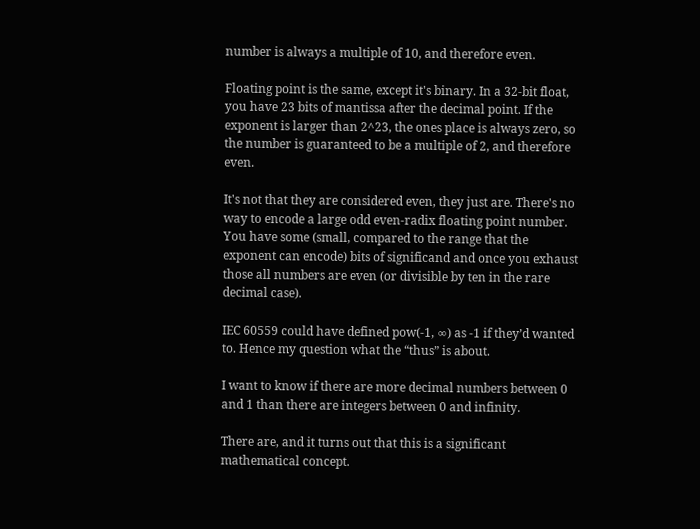number is always a multiple of 10, and therefore even.

Floating point is the same, except it's binary. In a 32-bit float, you have 23 bits of mantissa after the decimal point. If the exponent is larger than 2^23, the ones place is always zero, so the number is guaranteed to be a multiple of 2, and therefore even.

It's not that they are considered even, they just are. There's no way to encode a large odd even-radix floating point number. You have some (small, compared to the range that the exponent can encode) bits of significand and once you exhaust those all numbers are even (or divisible by ten in the rare decimal case).

IEC 60559 could have defined pow(-1, ∞) as -1 if they’d wanted to. Hence my question what the “thus” is about.

I want to know if there are more decimal numbers between 0 and 1 than there are integers between 0 and infinity.

There are, and it turns out that this is a significant mathematical concept.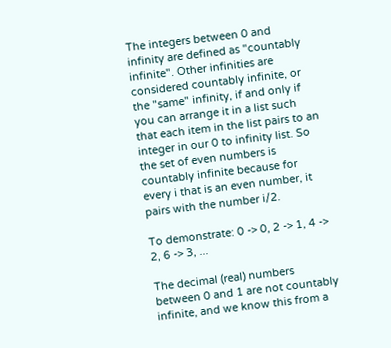The integers between 0 and infinity are defined as "countably infinite". Other infinities are considered countably infinite, or the "same" infinity, if and only if you can arrange it in a list such that each item in the list pairs to an integer in our 0 to infinity list. So the set of even numbers is countably infinite because for every i that is an even number, it pairs with the number i/2.

To demonstrate: 0 -> 0, 2 -> 1, 4 -> 2, 6 -> 3, ...

The decimal (real) numbers between 0 and 1 are not countably infinite, and we know this from a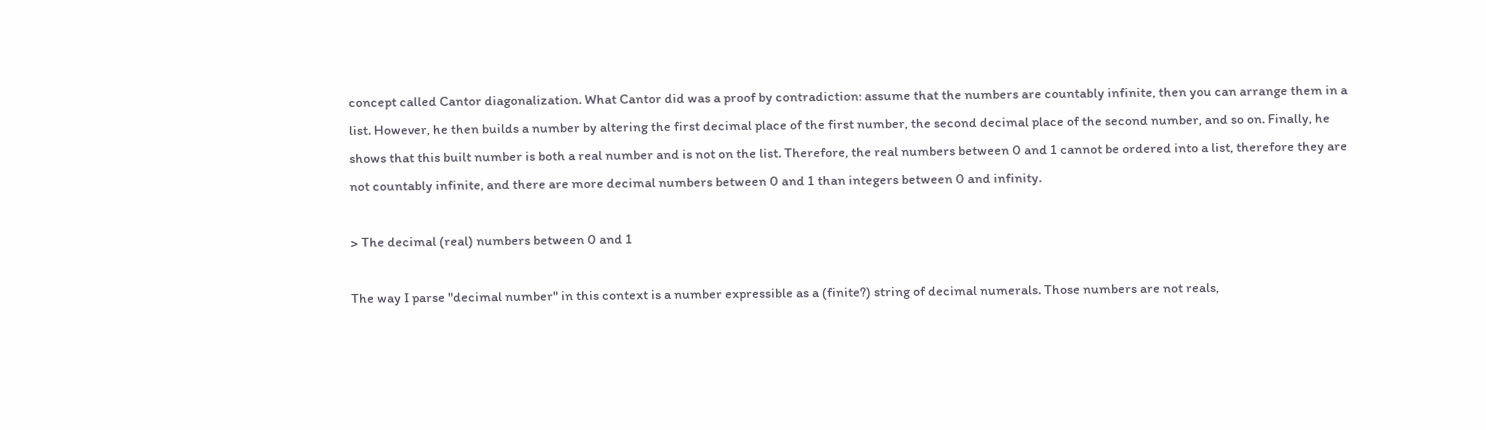concept called Cantor diagonalization. What Cantor did was a proof by contradiction: assume that the numbers are countably infinite, then you can arrange them in a list. However, he then builds a number by altering the first decimal place of the first number, the second decimal place of the second number, and so on. Finally, he shows that this built number is both a real number and is not on the list. Therefore, the real numbers between 0 and 1 cannot be ordered into a list, therefore they are not countably infinite, and there are more decimal numbers between 0 and 1 than integers between 0 and infinity.

> The decimal (real) numbers between 0 and 1

The way I parse "decimal number" in this context is a number expressible as a (finite?) string of decimal numerals. Those numbers are not reals,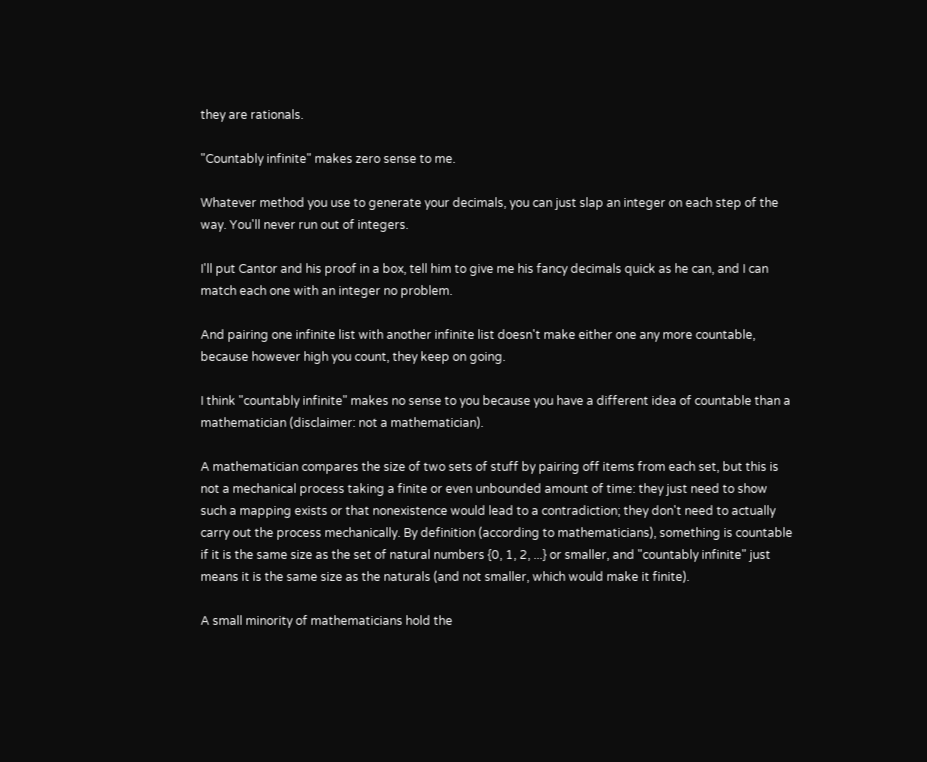they are rationals.

"Countably infinite" makes zero sense to me.

Whatever method you use to generate your decimals, you can just slap an integer on each step of the way. You'll never run out of integers.

I'll put Cantor and his proof in a box, tell him to give me his fancy decimals quick as he can, and I can match each one with an integer no problem.

And pairing one infinite list with another infinite list doesn't make either one any more countable, because however high you count, they keep on going.

I think "countably infinite" makes no sense to you because you have a different idea of countable than a mathematician (disclaimer: not a mathematician).

A mathematician compares the size of two sets of stuff by pairing off items from each set, but this is not a mechanical process taking a finite or even unbounded amount of time: they just need to show such a mapping exists or that nonexistence would lead to a contradiction; they don't need to actually carry out the process mechanically. By definition (according to mathematicians), something is countable if it is the same size as the set of natural numbers {0, 1, 2, ...} or smaller, and "countably infinite" just means it is the same size as the naturals (and not smaller, which would make it finite).

A small minority of mathematicians hold the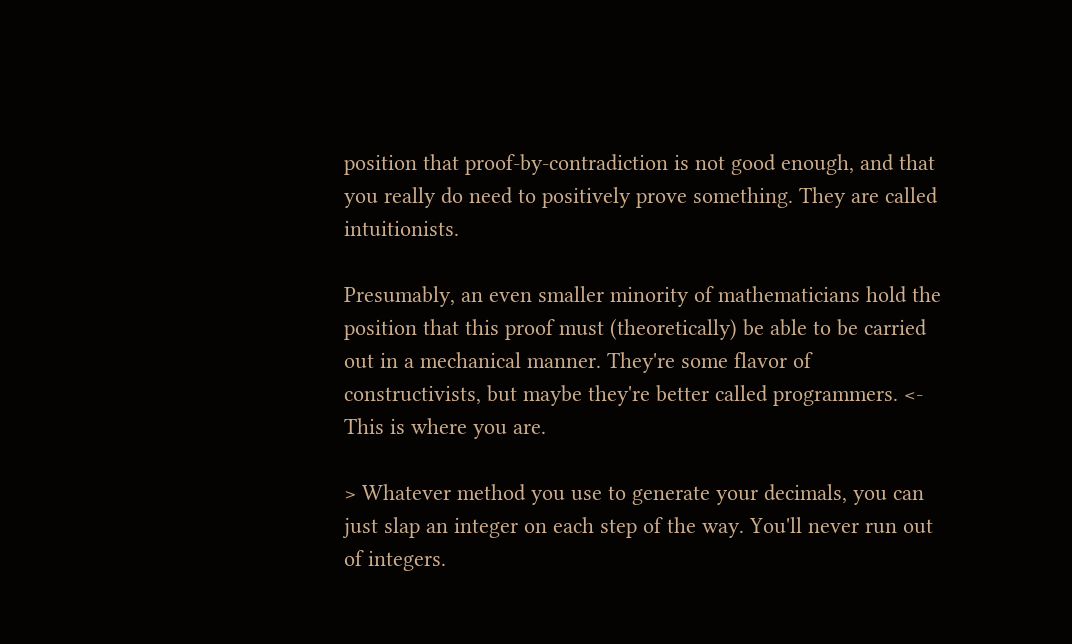position that proof-by-contradiction is not good enough, and that you really do need to positively prove something. They are called intuitionists.

Presumably, an even smaller minority of mathematicians hold the position that this proof must (theoretically) be able to be carried out in a mechanical manner. They're some flavor of constructivists, but maybe they're better called programmers. <- This is where you are.

> Whatever method you use to generate your decimals, you can just slap an integer on each step of the way. You'll never run out of integers.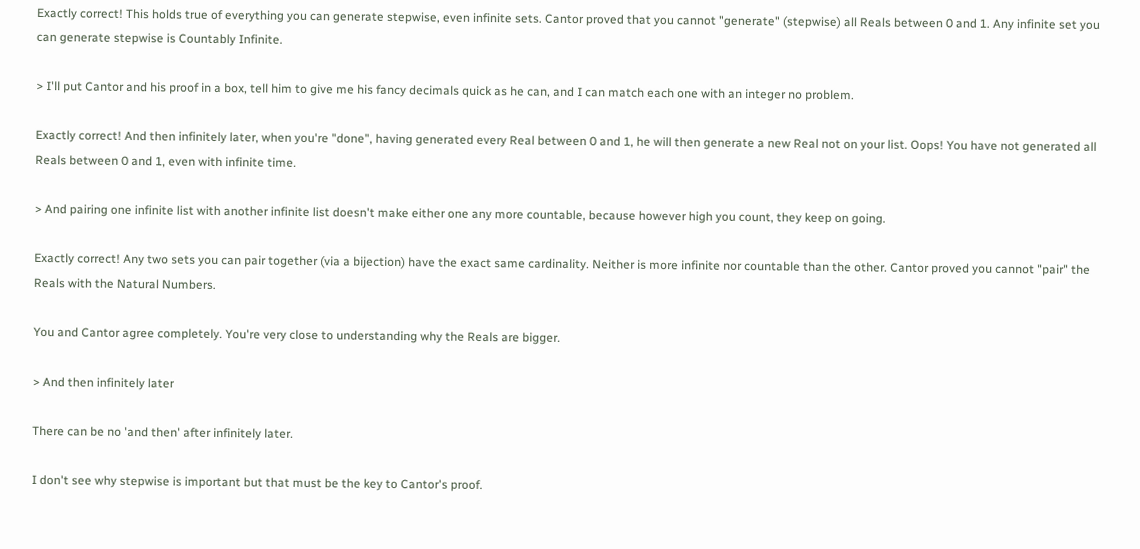Exactly correct! This holds true of everything you can generate stepwise, even infinite sets. Cantor proved that you cannot "generate" (stepwise) all Reals between 0 and 1. Any infinite set you can generate stepwise is Countably Infinite.

> I'll put Cantor and his proof in a box, tell him to give me his fancy decimals quick as he can, and I can match each one with an integer no problem.

Exactly correct! And then infinitely later, when you're "done", having generated every Real between 0 and 1, he will then generate a new Real not on your list. Oops! You have not generated all Reals between 0 and 1, even with infinite time.

> And pairing one infinite list with another infinite list doesn't make either one any more countable, because however high you count, they keep on going.

Exactly correct! Any two sets you can pair together (via a bijection) have the exact same cardinality. Neither is more infinite nor countable than the other. Cantor proved you cannot "pair" the Reals with the Natural Numbers.

You and Cantor agree completely. You're very close to understanding why the Reals are bigger.

> And then infinitely later

There can be no 'and then' after infinitely later.

I don't see why stepwise is important but that must be the key to Cantor's proof.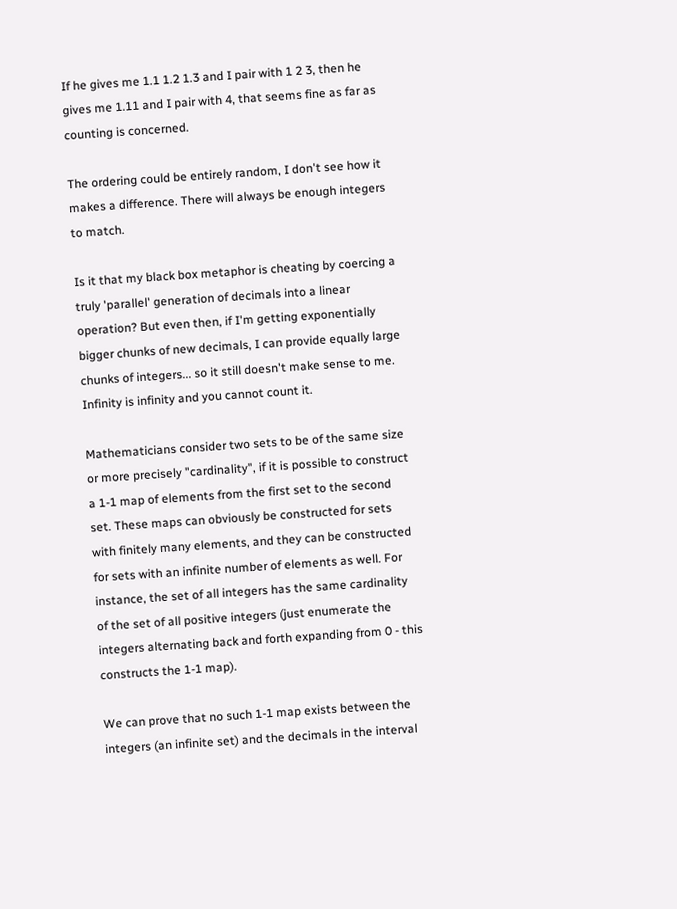If he gives me 1.1 1.2 1.3 and I pair with 1 2 3, then he gives me 1.11 and I pair with 4, that seems fine as far as counting is concerned.

The ordering could be entirely random, I don't see how it makes a difference. There will always be enough integers to match.

Is it that my black box metaphor is cheating by coercing a truly 'parallel' generation of decimals into a linear operation? But even then, if I'm getting exponentially bigger chunks of new decimals, I can provide equally large chunks of integers... so it still doesn't make sense to me. Infinity is infinity and you cannot count it.

Mathematicians consider two sets to be of the same size or more precisely "cardinality", if it is possible to construct a 1-1 map of elements from the first set to the second set. These maps can obviously be constructed for sets with finitely many elements, and they can be constructed for sets with an infinite number of elements as well. For instance, the set of all integers has the same cardinality of the set of all positive integers (just enumerate the integers alternating back and forth expanding from 0 - this constructs the 1-1 map).

We can prove that no such 1-1 map exists between the integers (an infinite set) and the decimals in the interval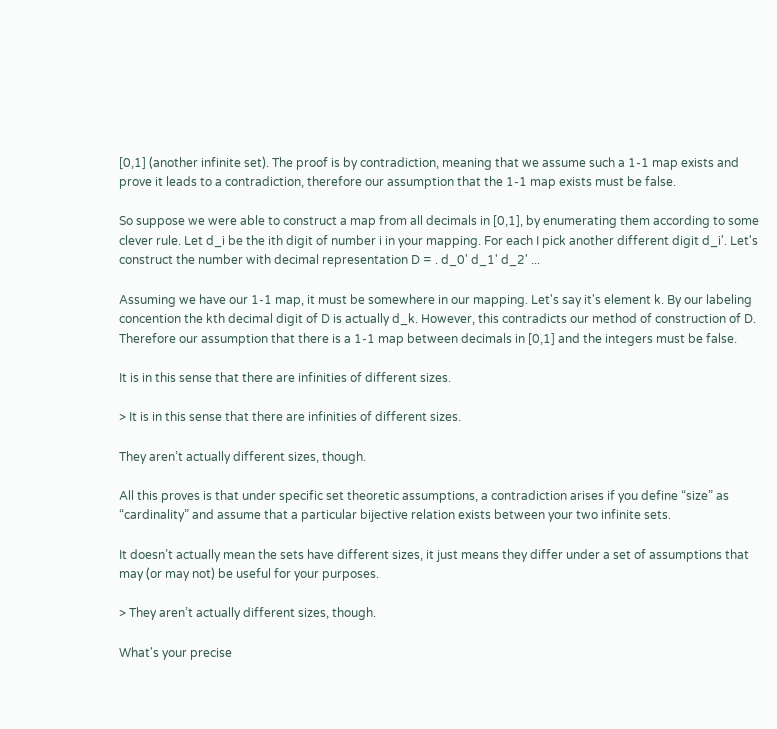[0,1] (another infinite set). The proof is by contradiction, meaning that we assume such a 1-1 map exists and prove it leads to a contradiction, therefore our assumption that the 1-1 map exists must be false.

So suppose we were able to construct a map from all decimals in [0,1], by enumerating them according to some clever rule. Let d_i be the ith digit of number i in your mapping. For each I pick another different digit d_i'. Let's construct the number with decimal representation D = . d_0' d_1' d_2' ...

Assuming we have our 1-1 map, it must be somewhere in our mapping. Let's say it's element k. By our labeling concention the kth decimal digit of D is actually d_k. However, this contradicts our method of construction of D. Therefore our assumption that there is a 1-1 map between decimals in [0,1] and the integers must be false.

It is in this sense that there are infinities of different sizes.

> It is in this sense that there are infinities of different sizes.

They aren’t actually different sizes, though.

All this proves is that under specific set theoretic assumptions, a contradiction arises if you define “size” as “cardinality” and assume that a particular bijective relation exists between your two infinite sets.

It doesn’t actually mean the sets have different sizes, it just means they differ under a set of assumptions that may (or may not) be useful for your purposes.

> They aren’t actually different sizes, though.

What's your precise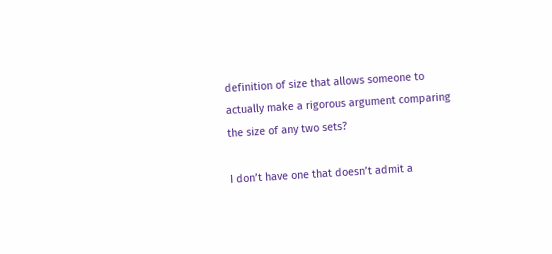definition of size that allows someone to actually make a rigorous argument comparing the size of any two sets?

I don’t have one that doesn’t admit a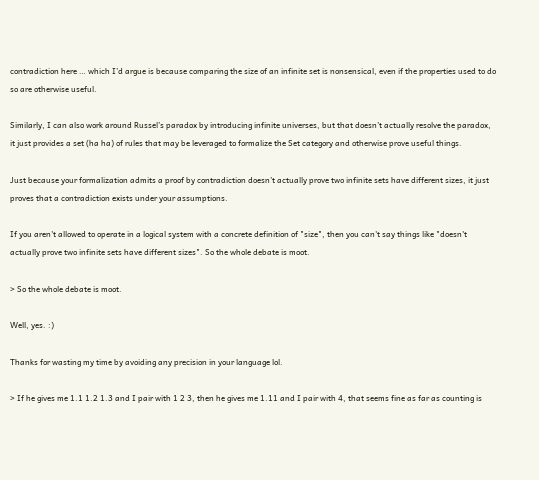contradiction here … which I’d argue is because comparing the size of an infinite set is nonsensical, even if the properties used to do so are otherwise useful.

Similarly, I can also work around Russel’s paradox by introducing infinite universes, but that doesn’t actually resolve the paradox, it just provides a set (ha ha) of rules that may be leveraged to formalize the Set category and otherwise prove useful things.

Just because your formalization admits a proof by contradiction doesn’t actually prove two infinite sets have different sizes, it just proves that a contradiction exists under your assumptions.

If you aren't allowed to operate in a logical system with a concrete definition of "size", then you can't say things like "doesn't actually prove two infinite sets have different sizes". So the whole debate is moot.

> So the whole debate is moot.

Well, yes. :)

Thanks for wasting my time by avoiding any precision in your language lol.

> If he gives me 1.1 1.2 1.3 and I pair with 1 2 3, then he gives me 1.11 and I pair with 4, that seems fine as far as counting is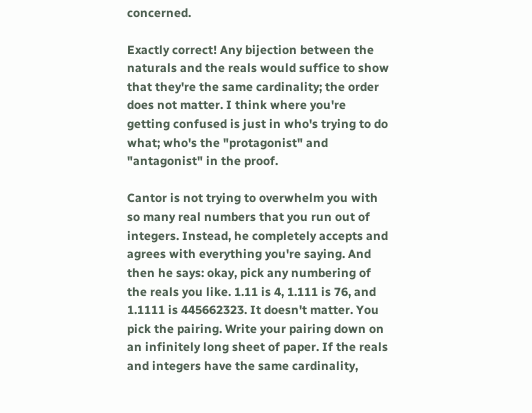concerned.

Exactly correct! Any bijection between the naturals and the reals would suffice to show that they're the same cardinality; the order does not matter. I think where you're getting confused is just in who's trying to do what; who's the "protagonist" and "antagonist" in the proof.

Cantor is not trying to overwhelm you with so many real numbers that you run out of integers. Instead, he completely accepts and agrees with everything you're saying. And then he says: okay, pick any numbering of the reals you like. 1.11 is 4, 1.111 is 76, and 1.1111 is 445662323. It doesn't matter. You pick the pairing. Write your pairing down on an infinitely long sheet of paper. If the reals and integers have the same cardinality,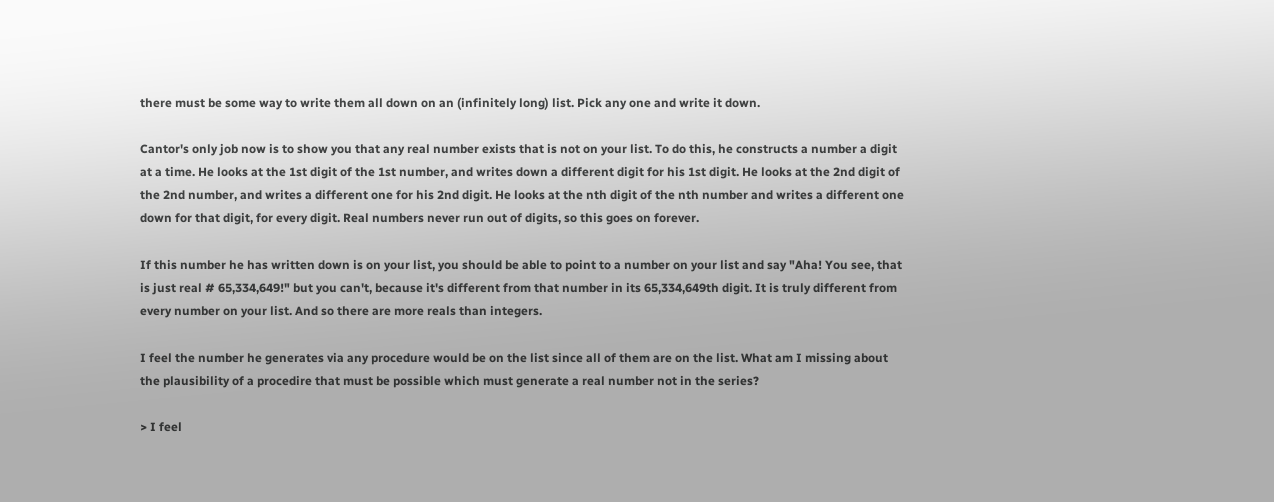there must be some way to write them all down on an (infinitely long) list. Pick any one and write it down.

Cantor's only job now is to show you that any real number exists that is not on your list. To do this, he constructs a number a digit at a time. He looks at the 1st digit of the 1st number, and writes down a different digit for his 1st digit. He looks at the 2nd digit of the 2nd number, and writes a different one for his 2nd digit. He looks at the nth digit of the nth number and writes a different one down for that digit, for every digit. Real numbers never run out of digits, so this goes on forever.

If this number he has written down is on your list, you should be able to point to a number on your list and say "Aha! You see, that is just real # 65,334,649!" but you can't, because it's different from that number in its 65,334,649th digit. It is truly different from every number on your list. And so there are more reals than integers.

I feel the number he generates via any procedure would be on the list since all of them are on the list. What am I missing about the plausibility of a procedire that must be possible which must generate a real number not in the series?

> I feel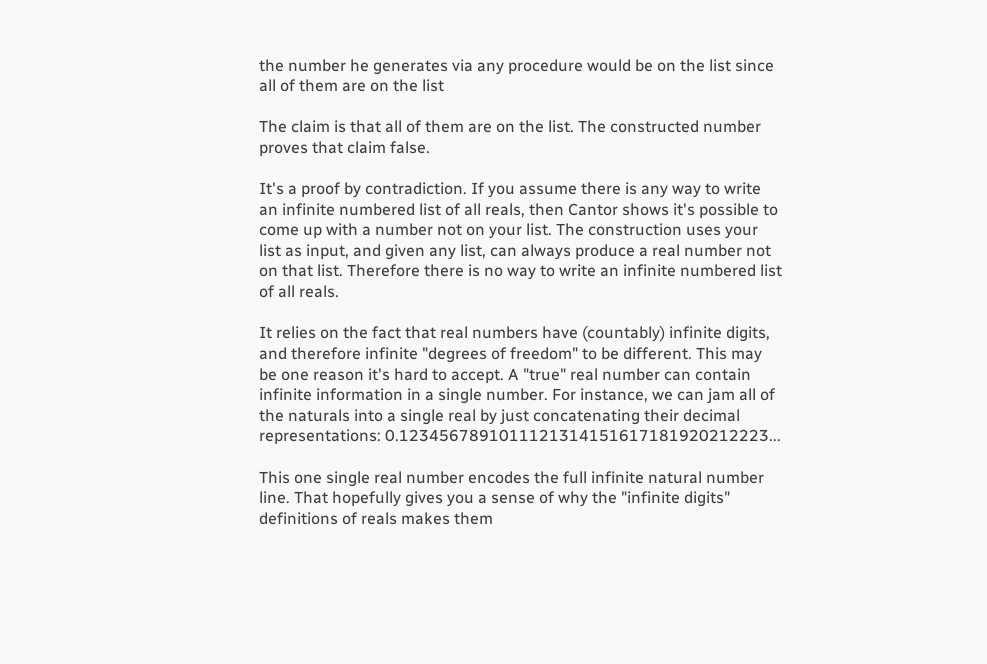the number he generates via any procedure would be on the list since all of them are on the list

The claim is that all of them are on the list. The constructed number proves that claim false.

It's a proof by contradiction. If you assume there is any way to write an infinite numbered list of all reals, then Cantor shows it's possible to come up with a number not on your list. The construction uses your list as input, and given any list, can always produce a real number not on that list. Therefore there is no way to write an infinite numbered list of all reals.

It relies on the fact that real numbers have (countably) infinite digits, and therefore infinite "degrees of freedom" to be different. This may be one reason it's hard to accept. A "true" real number can contain infinite information in a single number. For instance, we can jam all of the naturals into a single real by just concatenating their decimal representations: 0.1234567891011121314151617181920212223...

This one single real number encodes the full infinite natural number line. That hopefully gives you a sense of why the "infinite digits" definitions of reals makes them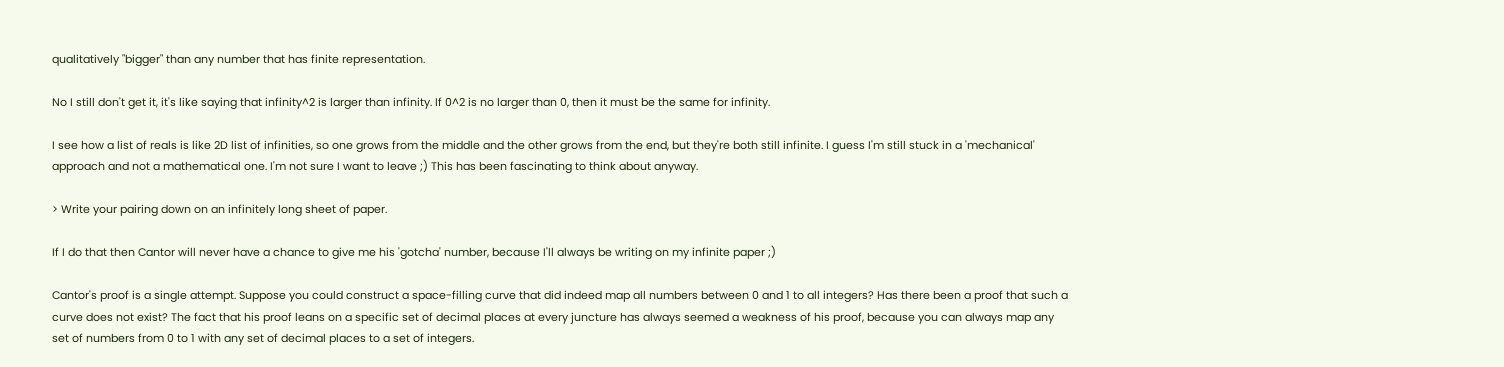qualitatively "bigger" than any number that has finite representation.

No I still don't get it, it's like saying that infinity^2 is larger than infinity. If 0^2 is no larger than 0, then it must be the same for infinity.

I see how a list of reals is like 2D list of infinities, so one grows from the middle and the other grows from the end, but they're both still infinite. I guess I'm still stuck in a 'mechanical' approach and not a mathematical one. I'm not sure I want to leave ;) This has been fascinating to think about anyway.

> Write your pairing down on an infinitely long sheet of paper.

If I do that then Cantor will never have a chance to give me his 'gotcha' number, because I'll always be writing on my infinite paper ;)

Cantor's proof is a single attempt. Suppose you could construct a space-filling curve that did indeed map all numbers between 0 and 1 to all integers? Has there been a proof that such a curve does not exist? The fact that his proof leans on a specific set of decimal places at every juncture has always seemed a weakness of his proof, because you can always map any set of numbers from 0 to 1 with any set of decimal places to a set of integers.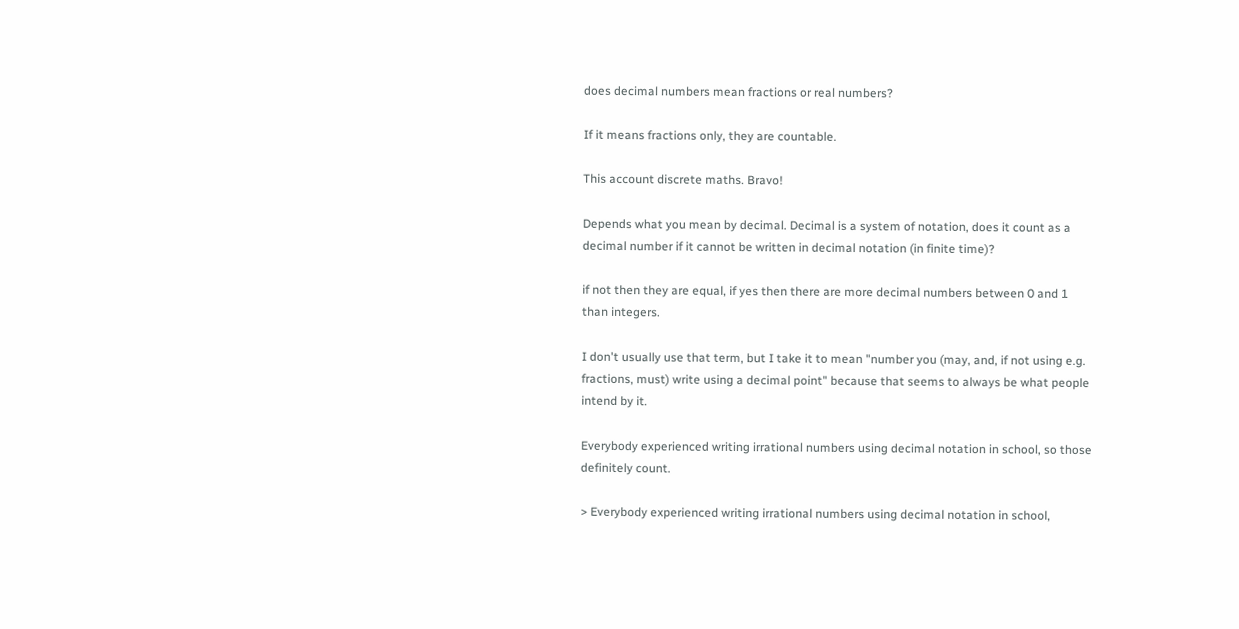does decimal numbers mean fractions or real numbers?

If it means fractions only, they are countable.

This account discrete maths. Bravo!

Depends what you mean by decimal. Decimal is a system of notation, does it count as a decimal number if it cannot be written in decimal notation (in finite time)?

if not then they are equal, if yes then there are more decimal numbers between 0 and 1 than integers.

I don't usually use that term, but I take it to mean "number you (may, and, if not using e.g. fractions, must) write using a decimal point" because that seems to always be what people intend by it.

Everybody experienced writing irrational numbers using decimal notation in school, so those definitely count.

> Everybody experienced writing irrational numbers using decimal notation in school,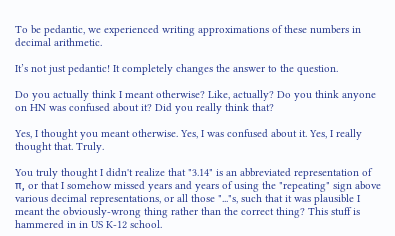To be pedantic, we experienced writing approximations of these numbers in decimal arithmetic.

It’s not just pedantic! It completely changes the answer to the question.

Do you actually think I meant otherwise? Like, actually? Do you think anyone on HN was confused about it? Did you really think that?

Yes, I thought you meant otherwise. Yes, I was confused about it. Yes, I really thought that. Truly.

You truly thought I didn't realize that "3.14" is an abbreviated representation of π, or that I somehow missed years and years of using the "repeating" sign above various decimal representations, or all those "..."s, such that it was plausible I meant the obviously-wrong thing rather than the correct thing? This stuff is hammered in in US K-12 school.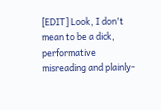[EDIT] Look, I don't mean to be a dick, performative misreading and plainly-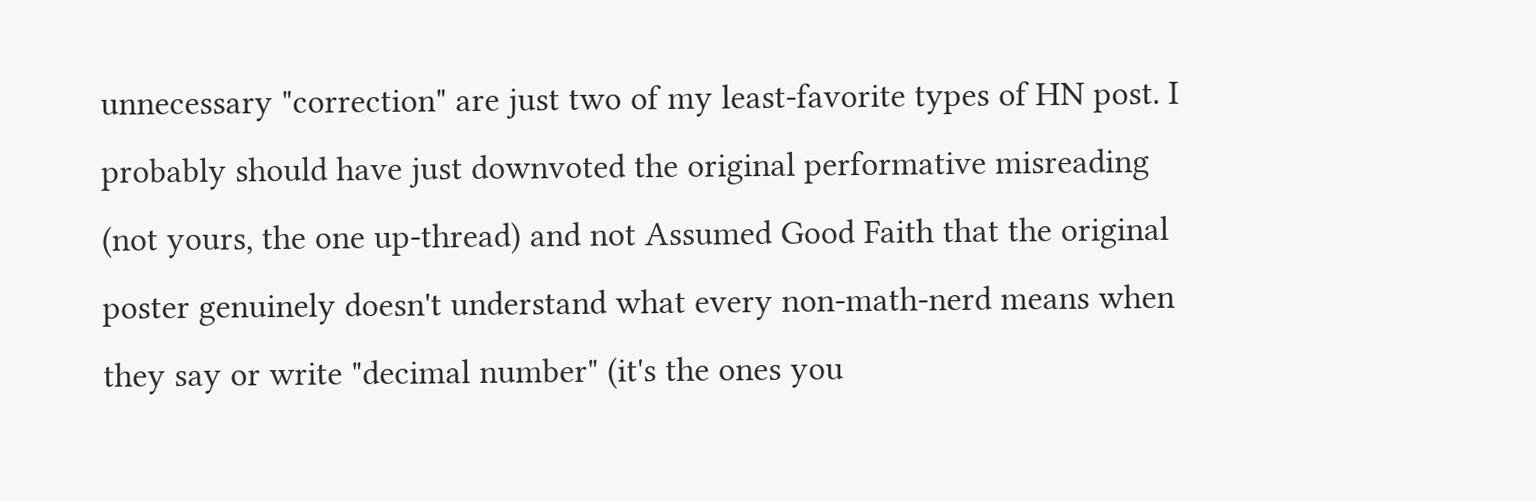unnecessary "correction" are just two of my least-favorite types of HN post. I probably should have just downvoted the original performative misreading (not yours, the one up-thread) and not Assumed Good Faith that the original poster genuinely doesn't understand what every non-math-nerd means when they say or write "decimal number" (it's the ones you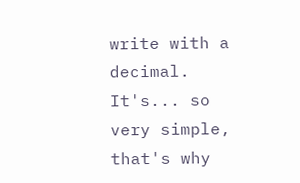write with a decimal. It's... so very simple, that's why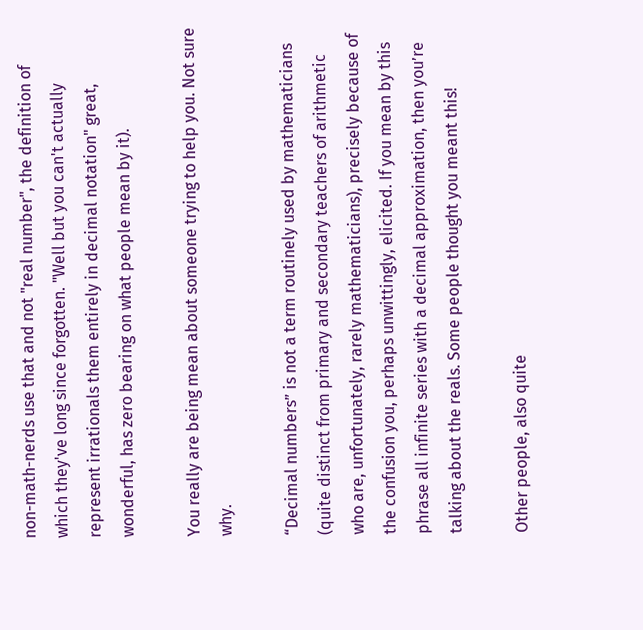non-math-nerds use that and not "real number", the definition of which they've long since forgotten. "Well but you can't actually represent irrationals them entirely in decimal notation" great, wonderful, has zero bearing on what people mean by it).

You really are being mean about someone trying to help you. Not sure why.

“Decimal numbers” is not a term routinely used by mathematicians (quite distinct from primary and secondary teachers of arithmetic who are, unfortunately, rarely mathematicians), precisely because of the confusion you, perhaps unwittingly, elicited. If you mean by this phrase all infinite series with a decimal approximation, then you’re talking about the reals. Some people thought you meant this!

Other people, also quite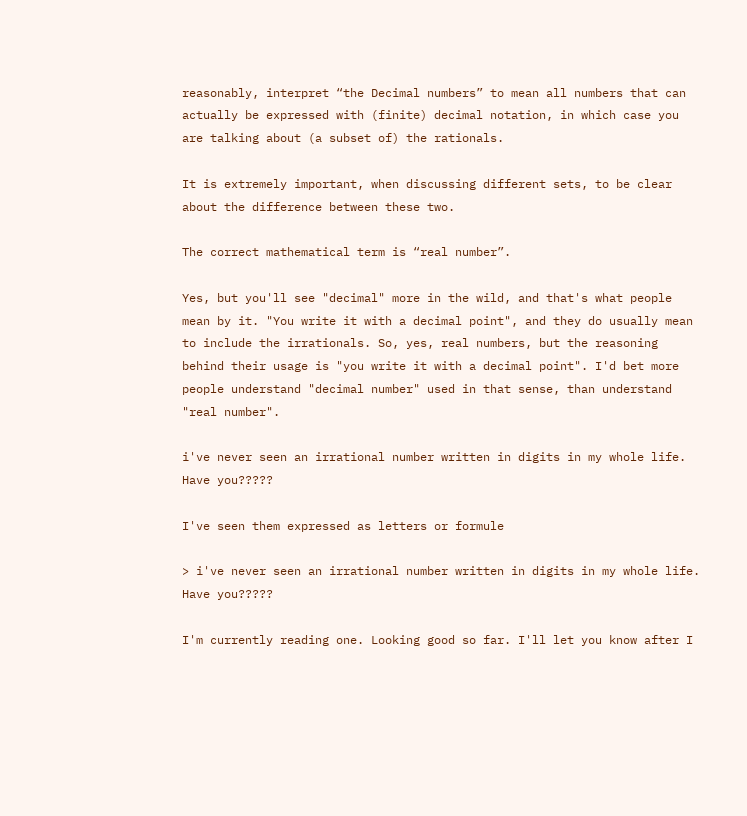reasonably, interpret “the Decimal numbers” to mean all numbers that can actually be expressed with (finite) decimal notation, in which case you are talking about (a subset of) the rationals.

It is extremely important, when discussing different sets, to be clear about the difference between these two.

The correct mathematical term is “real number”.

Yes, but you'll see "decimal" more in the wild, and that's what people mean by it. "You write it with a decimal point", and they do usually mean to include the irrationals. So, yes, real numbers, but the reasoning behind their usage is "you write it with a decimal point". I'd bet more people understand "decimal number" used in that sense, than understand "real number".

i've never seen an irrational number written in digits in my whole life. Have you?????

I've seen them expressed as letters or formule

> i've never seen an irrational number written in digits in my whole life. Have you?????

I'm currently reading one. Looking good so far. I'll let you know after I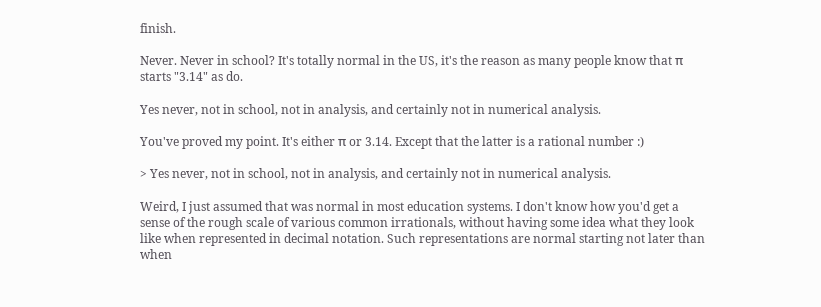finish.

Never. Never in school? It's totally normal in the US, it's the reason as many people know that π starts "3.14" as do.

Yes never, not in school, not in analysis, and certainly not in numerical analysis.

You've proved my point. It's either π or 3.14. Except that the latter is a rational number :)

> Yes never, not in school, not in analysis, and certainly not in numerical analysis.

Weird, I just assumed that was normal in most education systems. I don't know how you'd get a sense of the rough scale of various common irrationals, without having some idea what they look like when represented in decimal notation. Such representations are normal starting not later than when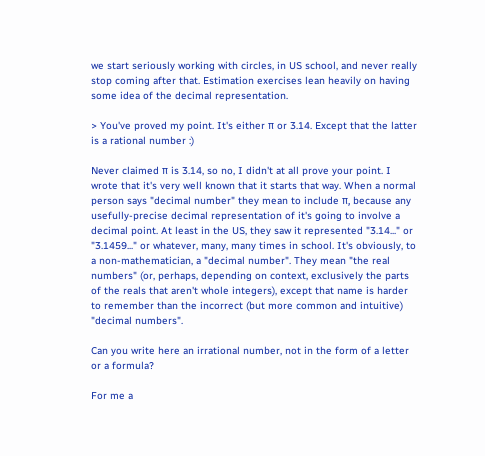we start seriously working with circles, in US school, and never really stop coming after that. Estimation exercises lean heavily on having some idea of the decimal representation.

> You've proved my point. It's either π or 3.14. Except that the latter is a rational number :)

Never claimed π is 3.14, so no, I didn't at all prove your point. I wrote that it's very well known that it starts that way. When a normal person says "decimal number" they mean to include π, because any usefully-precise decimal representation of it's going to involve a decimal point. At least in the US, they saw it represented "3.14..." or "3.1459..." or whatever, many, many times in school. It's obviously, to a non-mathematician, a "decimal number". They mean "the real numbers" (or, perhaps, depending on context, exclusively the parts of the reals that aren't whole integers), except that name is harder to remember than the incorrect (but more common and intuitive) "decimal numbers".

Can you write here an irrational number, not in the form of a letter or a formula?

For me a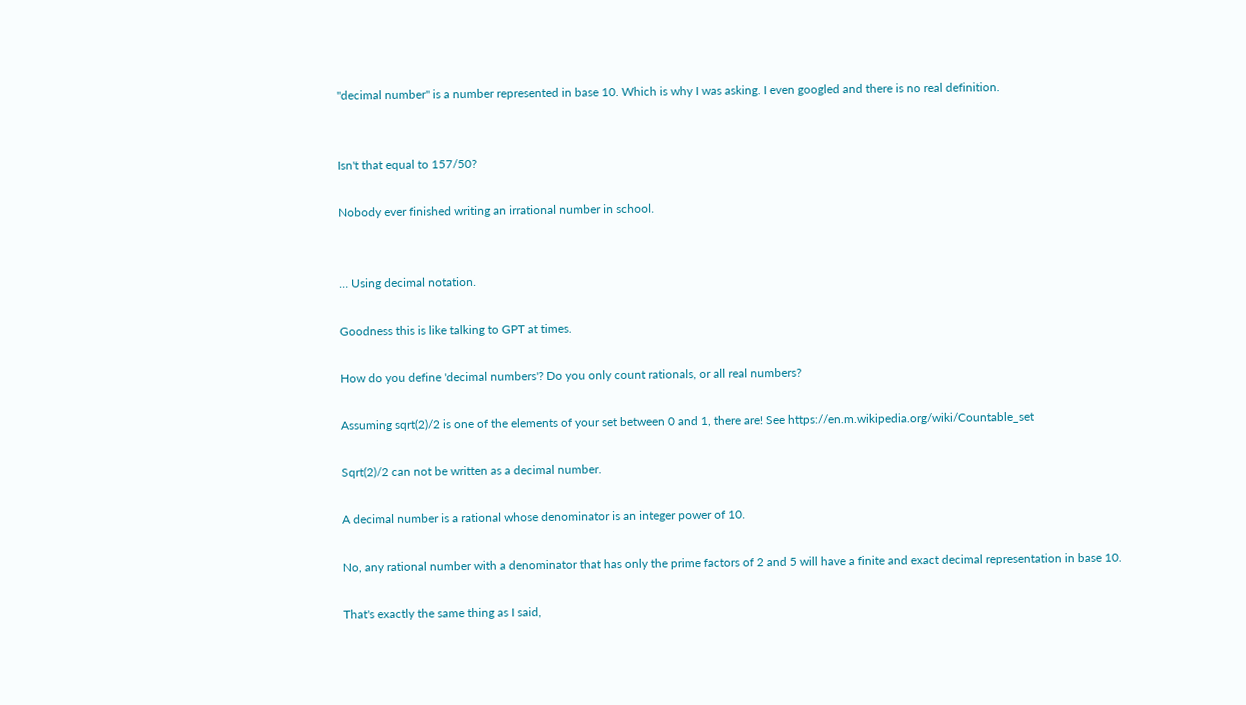"decimal number" is a number represented in base 10. Which is why I was asking. I even googled and there is no real definition.


Isn't that equal to 157/50?

Nobody ever finished writing an irrational number in school.


… Using decimal notation.

Goodness this is like talking to GPT at times.

How do you define 'decimal numbers'? Do you only count rationals, or all real numbers?

Assuming sqrt(2)/2 is one of the elements of your set between 0 and 1, there are! See https://en.m.wikipedia.org/wiki/Countable_set

Sqrt(2)/2 can not be written as a decimal number.

A decimal number is a rational whose denominator is an integer power of 10.

No, any rational number with a denominator that has only the prime factors of 2 and 5 will have a finite and exact decimal representation in base 10.

That's exactly the same thing as I said,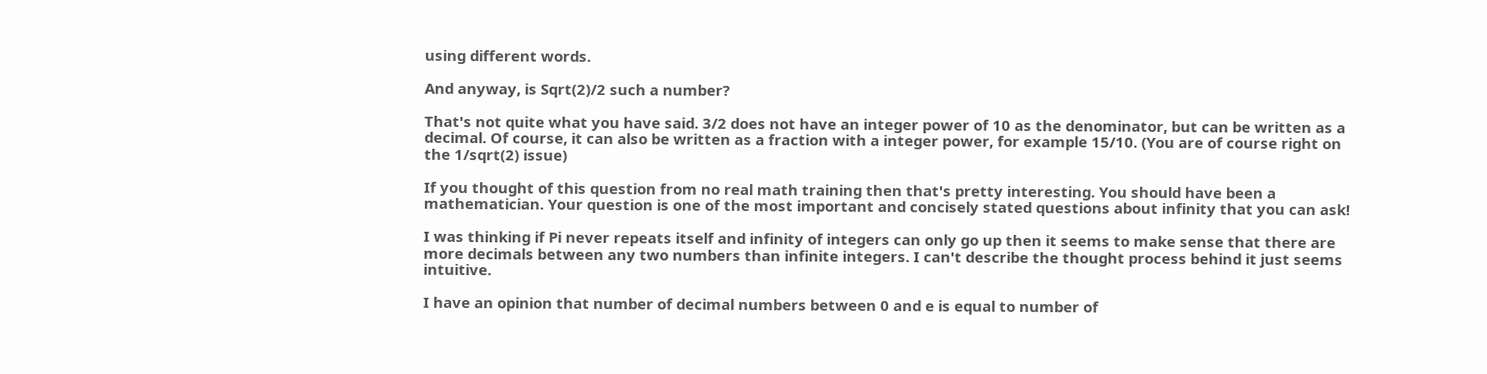using different words.

And anyway, is Sqrt(2)/2 such a number?

That's not quite what you have said. 3/2 does not have an integer power of 10 as the denominator, but can be written as a decimal. Of course, it can also be written as a fraction with a integer power, for example 15/10. (You are of course right on the 1/sqrt(2) issue)

If you thought of this question from no real math training then that's pretty interesting. You should have been a mathematician. Your question is one of the most important and concisely stated questions about infinity that you can ask!

I was thinking if Pi never repeats itself and infinity of integers can only go up then it seems to make sense that there are more decimals between any two numbers than infinite integers. I can't describe the thought process behind it just seems intuitive.

I have an opinion that number of decimal numbers between 0 and e is equal to number of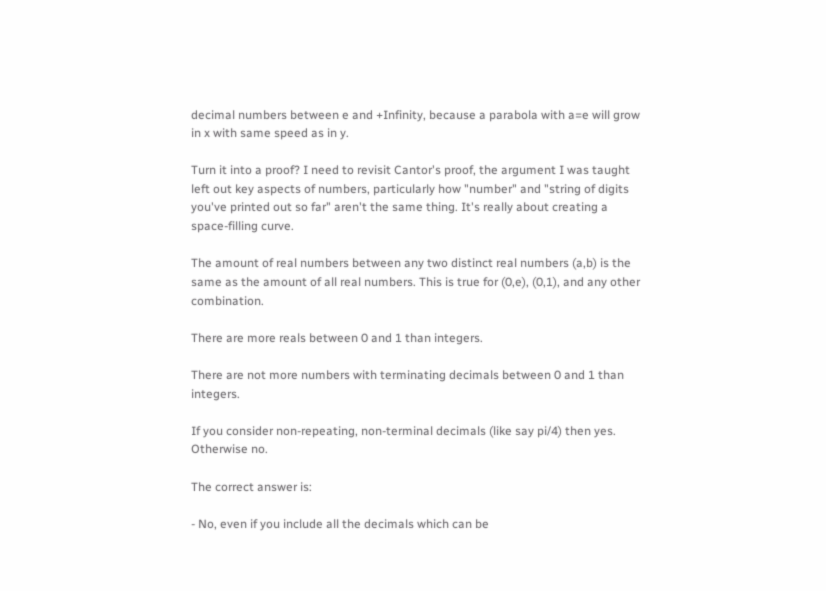decimal numbers between e and +Infinity, because a parabola with a=e will grow in x with same speed as in y.

Turn it into a proof? I need to revisit Cantor's proof, the argument I was taught left out key aspects of numbers, particularly how "number" and "string of digits you've printed out so far" aren't the same thing. It's really about creating a space-filling curve.

The amount of real numbers between any two distinct real numbers (a,b) is the same as the amount of all real numbers. This is true for (0,e), (0,1), and any other combination.

There are more reals between 0 and 1 than integers.

There are not more numbers with terminating decimals between 0 and 1 than integers.

If you consider non-repeating, non-terminal decimals (like say pi/4) then yes. Otherwise no.

The correct answer is:

- No, even if you include all the decimals which can be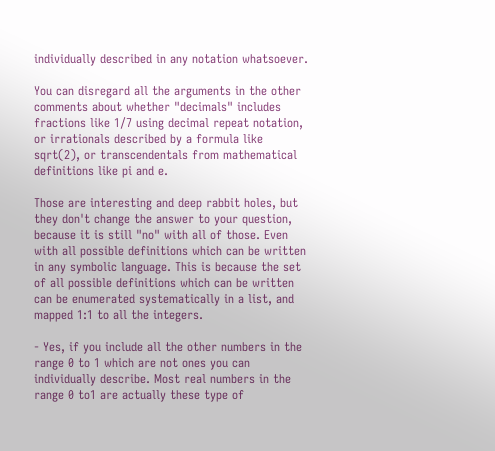individually described in any notation whatsoever.

You can disregard all the arguments in the other comments about whether "decimals" includes fractions like 1/7 using decimal repeat notation, or irrationals described by a formula like sqrt(2), or transcendentals from mathematical definitions like pi and e.

Those are interesting and deep rabbit holes, but they don't change the answer to your question, because it is still "no" with all of those. Even with all possible definitions which can be written in any symbolic language. This is because the set of all possible definitions which can be written can be enumerated systematically in a list, and mapped 1:1 to all the integers.

- Yes, if you include all the other numbers in the range 0 to 1 which are not ones you can individually describe. Most real numbers in the range 0 to1 are actually these type of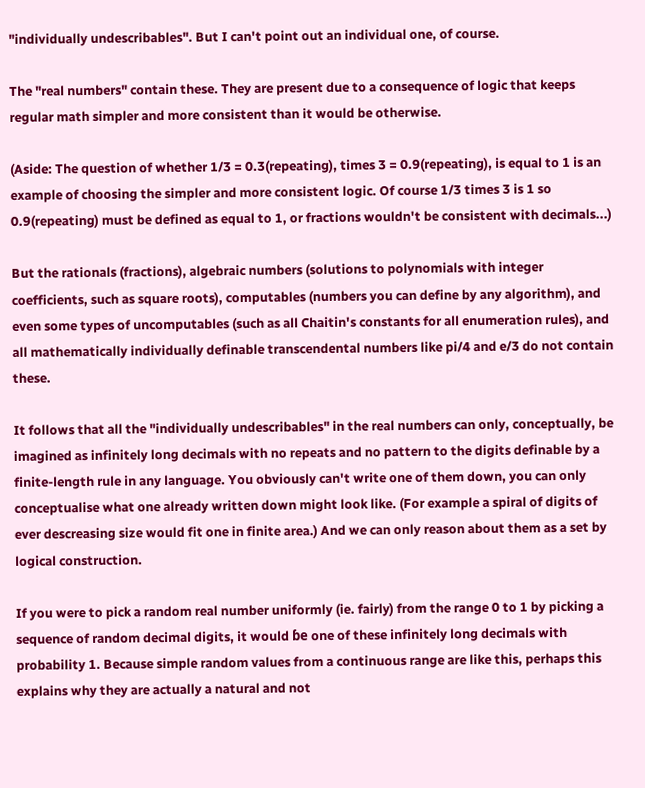"individually undescribables". But I can't point out an individual one, of course.

The "real numbers" contain these. They are present due to a consequence of logic that keeps regular math simpler and more consistent than it would be otherwise.

(Aside: The question of whether 1/3 = 0.3(repeating), times 3 = 0.9(repeating), is equal to 1 is an example of choosing the simpler and more consistent logic. Of course 1/3 times 3 is 1 so 0.9(repeating) must be defined as equal to 1, or fractions wouldn't be consistent with decimals...)

But the rationals (fractions), algebraic numbers (solutions to polynomials with integer coefficients, such as square roots), computables (numbers you can define by any algorithm), and even some types of uncomputables (such as all Chaitin's constants for all enumeration rules), and all mathematically individually definable transcendental numbers like pi/4 and e/3 do not contain these.

It follows that all the "individually undescribables" in the real numbers can only, conceptually, be imagined as infinitely long decimals with no repeats and no pattern to the digits definable by a finite-length rule in any language. You obviously can't write one of them down, you can only conceptualise what one already written down might look like. (For example a spiral of digits of ever descreasing size would fit one in finite area.) And we can only reason about them as a set by logical construction.

If you were to pick a random real number uniformly (ie. fairly) from the range 0 to 1 by picking a sequence of random decimal digits, it would ɓe one of these infinitely long decimals with probability 1. Because simple random values from a continuous range are like this, perhaps this explains why they are actually a natural and not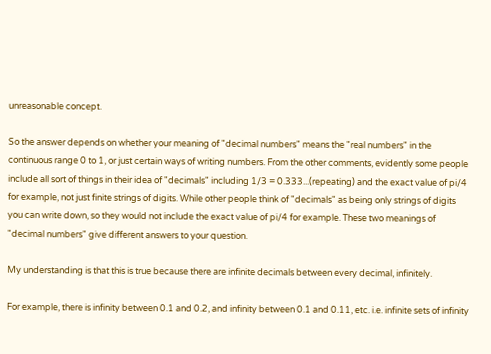unreasonable concept.

So the answer depends on whether your meaning of "decimal numbers" means the "real numbers" in the continuous range 0 to 1, or just certain ways of writing numbers. From the other comments, evidently some people include all sort of things in their idea of "decimals" including 1/3 = 0.333...(repeating) and the exact value of pi/4 for example, not just finite strings of digits. While other people think of "decimals" as being only strings of digits you can write down, so they would not include the exact value of pi/4 for example. These two meanings of "decimal numbers" give different answers to your question.

My understanding is that this is true because there are infinite decimals between every decimal, infinitely.

For example, there is infinity between 0.1 and 0.2, and infinity between 0.1 and 0.11, etc. i.e. infinite sets of infinity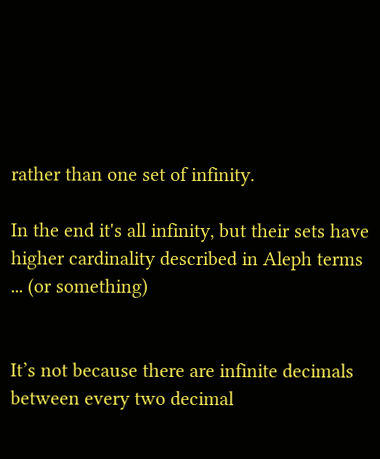rather than one set of infinity.

In the end it's all infinity, but their sets have higher cardinality described in Aleph terms ... (or something)


It’s not because there are infinite decimals between every two decimal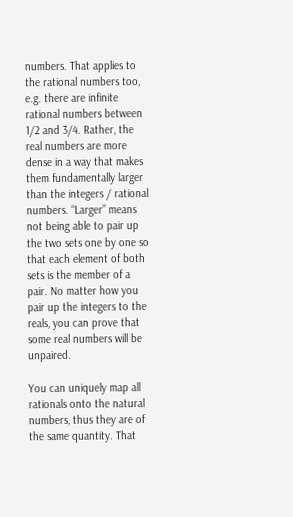numbers. That applies to the rational numbers too, e.g. there are infinite rational numbers between 1/2 and 3/4. Rather, the real numbers are more dense in a way that makes them fundamentally larger than the integers / rational numbers. “Larger” means not being able to pair up the two sets one by one so that each element of both sets is the member of a pair. No matter how you pair up the integers to the reals, you can prove that some real numbers will be unpaired.

You can uniquely map all rationals onto the natural numbers, thus they are of the same quantity. That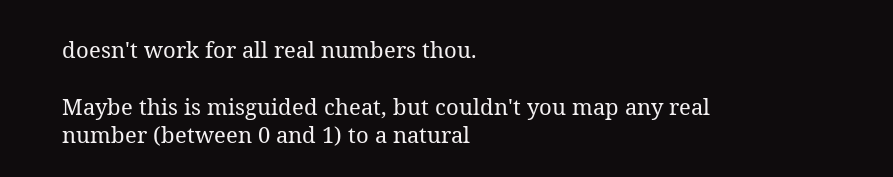doesn't work for all real numbers thou.

Maybe this is misguided cheat, but couldn't you map any real number (between 0 and 1) to a natural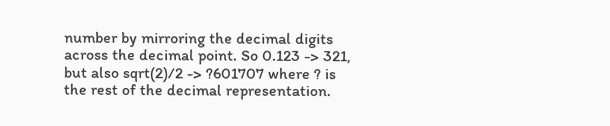number by mirroring the decimal digits across the decimal point. So 0.123 -> 321, but also sqrt(2)/2 -> ?601707 where ? is the rest of the decimal representation.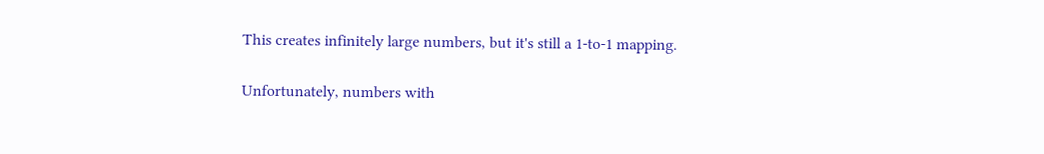This creates infinitely large numbers, but it's still a 1-to-1 mapping.

Unfortunately, numbers with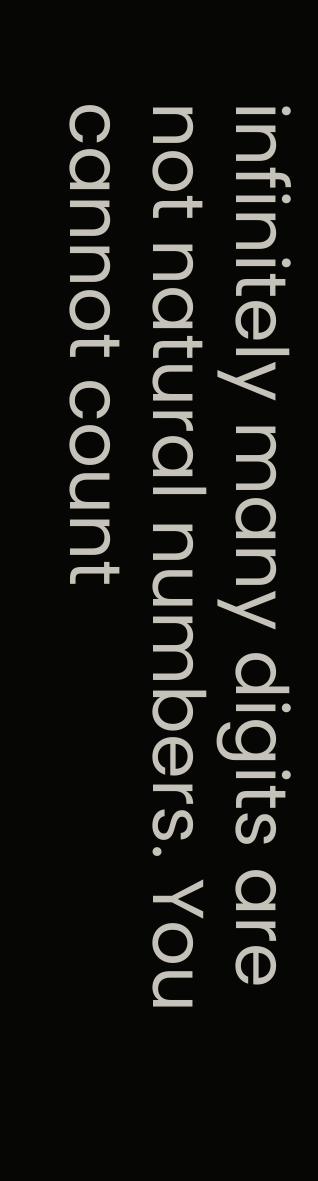infinitely many digits are not natural numbers. You cannot count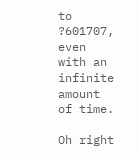to ?601707, even with an infinite amount of time.

Oh right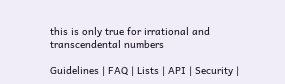this is only true for irrational and transcendental numbers

Guidelines | FAQ | Lists | API | Security |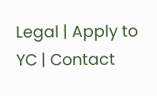Legal | Apply to YC | Contact